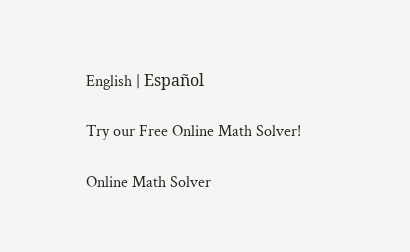English | Español

Try our Free Online Math Solver!

Online Math Solver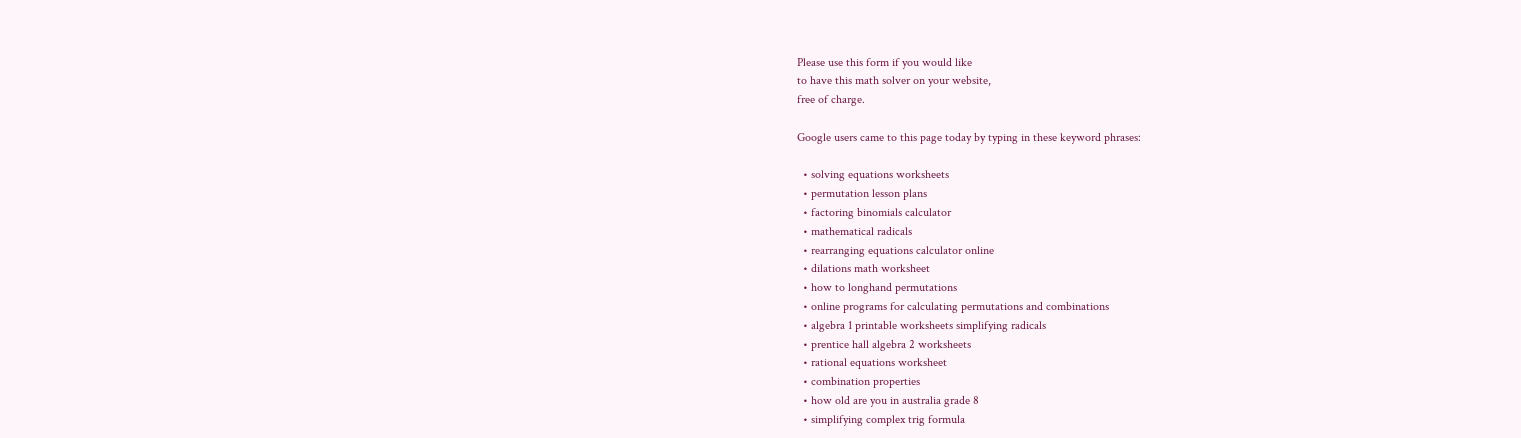Please use this form if you would like
to have this math solver on your website,
free of charge.

Google users came to this page today by typing in these keyword phrases:

  • solving equations worksheets
  • permutation lesson plans
  • factoring binomials calculator
  • mathematical radicals
  • rearranging equations calculator online
  • dilations math worksheet
  • how to longhand permutations
  • online programs for calculating permutations and combinations
  • algebra 1 printable worksheets simplifying radicals
  • prentice hall algebra 2 worksheets
  • rational equations worksheet
  • combination properties
  • how old are you in australia grade 8
  • simplifying complex trig formula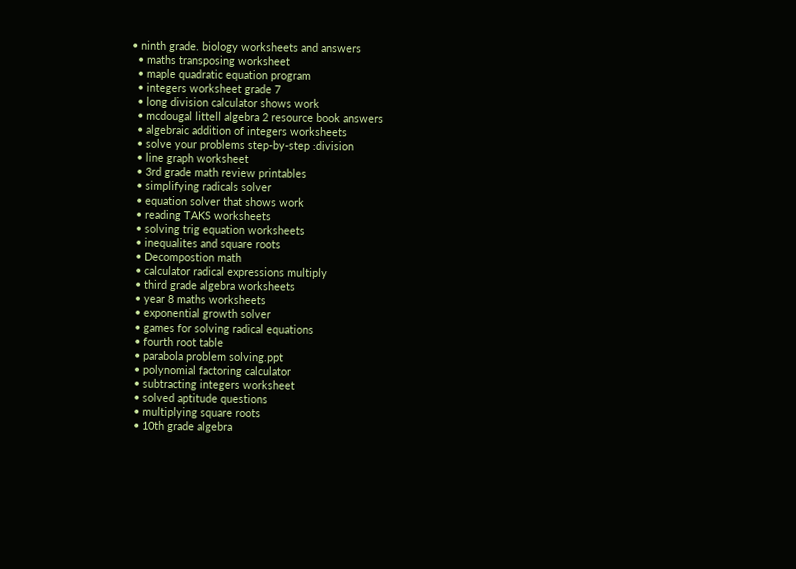• ninth grade. biology worksheets and answers
  • maths transposing worksheet
  • maple quadratic equation program
  • integers worksheet grade 7
  • long division calculator shows work
  • mcdougal littell algebra 2 resource book answers
  • algebraic addition of integers worksheets
  • solve your problems step-by-step :division
  • line graph worksheet
  • 3rd grade math review printables
  • simplifying radicals solver
  • equation solver that shows work
  • reading TAKS worksheets
  • solving trig equation worksheets
  • inequalites and square roots
  • Decompostion math
  • calculator radical expressions multiply
  • third grade algebra worksheets
  • year 8 maths worksheets
  • exponential growth solver
  • games for solving radical equations
  • fourth root table
  • parabola problem solving.ppt
  • polynomial factoring calculator
  • subtracting integers worksheet
  • solved aptitude questions
  • multiplying square roots
  • 10th grade algebra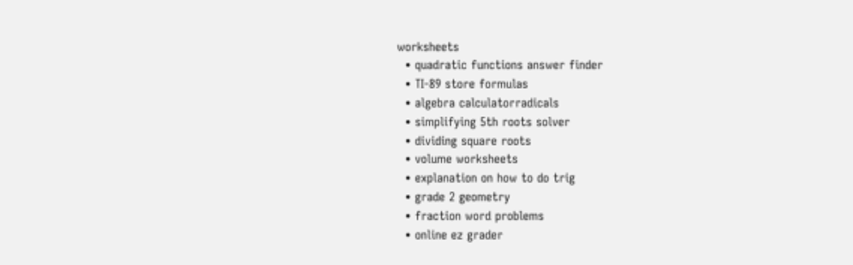worksheets
  • quadratic functions answer finder
  • TI-89 store formulas
  • algebra calculatorradicals
  • simplifying 5th roots solver
  • dividing square roots
  • volume worksheets
  • explanation on how to do trig
  • grade 2 geometry
  • fraction word problems
  • online ez grader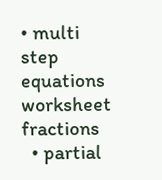• multi step equations worksheet fractions
  • partial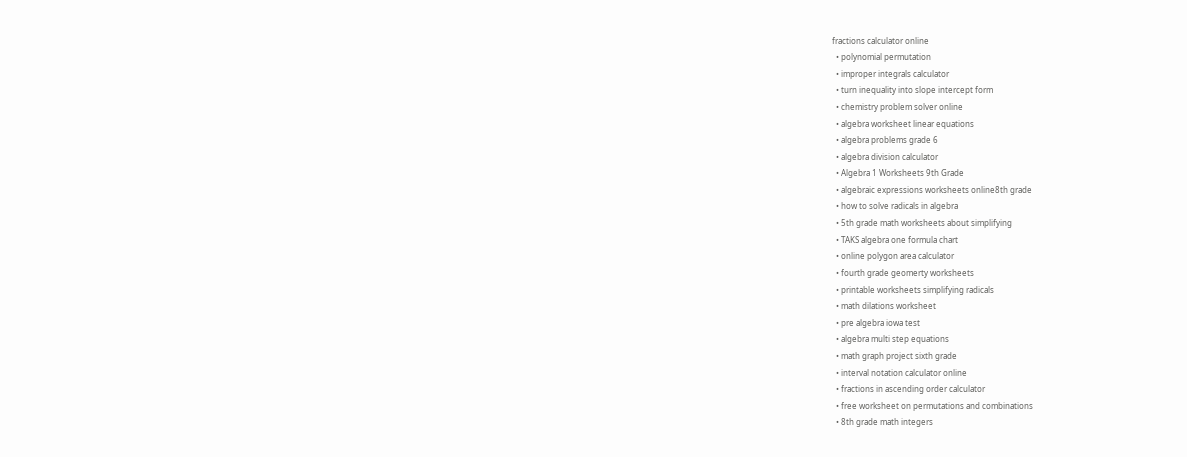fractions calculator online
  • polynomial permutation
  • improper integrals calculator
  • turn inequality into slope intercept form
  • chemistry problem solver online
  • algebra worksheet linear equations
  • algebra problems grade 6
  • algebra division calculator
  • Algebra 1 Worksheets 9th Grade
  • algebraic expressions worksheets online8th grade
  • how to solve radicals in algebra
  • 5th grade math worksheets about simplifying
  • TAKS algebra one formula chart
  • online polygon area calculator
  • fourth grade geomerty worksheets
  • printable worksheets simplifying radicals
  • math dilations worksheet
  • pre algebra iowa test
  • algebra multi step equations
  • math graph project sixth grade
  • interval notation calculator online
  • fractions in ascending order calculator
  • free worksheet on permutations and combinations
  • 8th grade math integers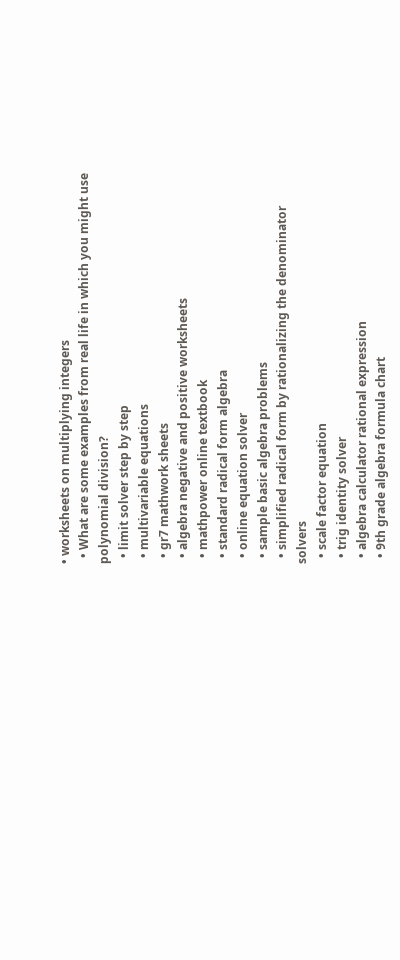• worksheets on multiplying integers
  • What are some examples from real life in which you might use polynomial division?
  • limit solver step by step
  • multivariable equations
  • gr7 mathwork sheets
  • algebra negative and positive worksheets
  • mathpower online textbook
  • standard radical form algebra
  • online equation solver
  • sample basic algebra problems
  • simplified radical form by rationalizing the denominator solvers
  • scale factor equation
  • trig identity solver
  • algebra calculator rational expression
  • 9th grade algebra formula chart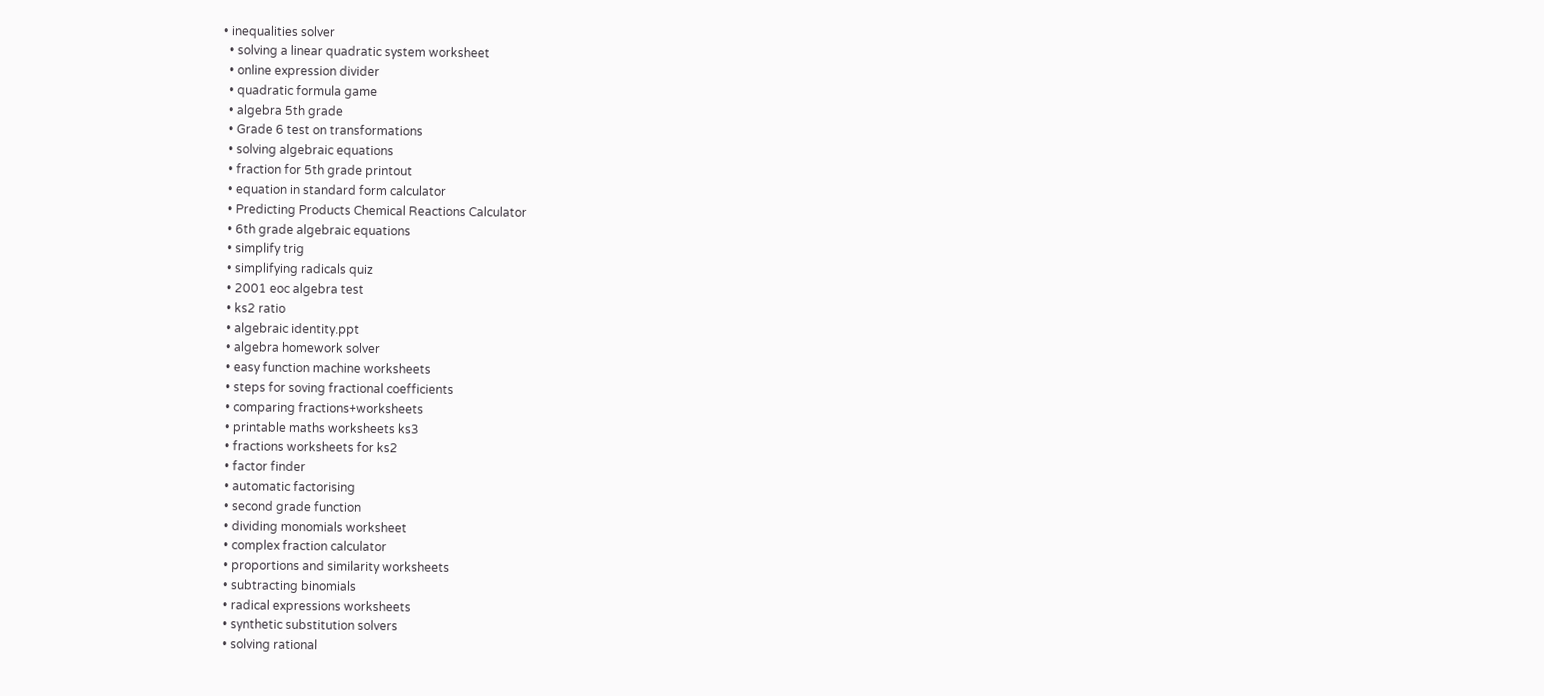• inequalities solver
  • solving a linear quadratic system worksheet
  • online expression divider
  • quadratic formula game
  • algebra 5th grade
  • Grade 6 test on transformations
  • solving algebraic equations
  • fraction for 5th grade printout
  • equation in standard form calculator
  • Predicting Products Chemical Reactions Calculator
  • 6th grade algebraic equations
  • simplify trig
  • simplifying radicals quiz
  • 2001 eoc algebra test
  • ks2 ratio
  • algebraic identity.ppt
  • algebra homework solver
  • easy function machine worksheets
  • steps for soving fractional coefficients
  • comparing fractions+worksheets
  • printable maths worksheets ks3
  • fractions worksheets for ks2
  • factor finder
  • automatic factorising
  • second grade function
  • dividing monomials worksheet
  • complex fraction calculator
  • proportions and similarity worksheets
  • subtracting binomials
  • radical expressions worksheets
  • synthetic substitution solvers
  • solving rational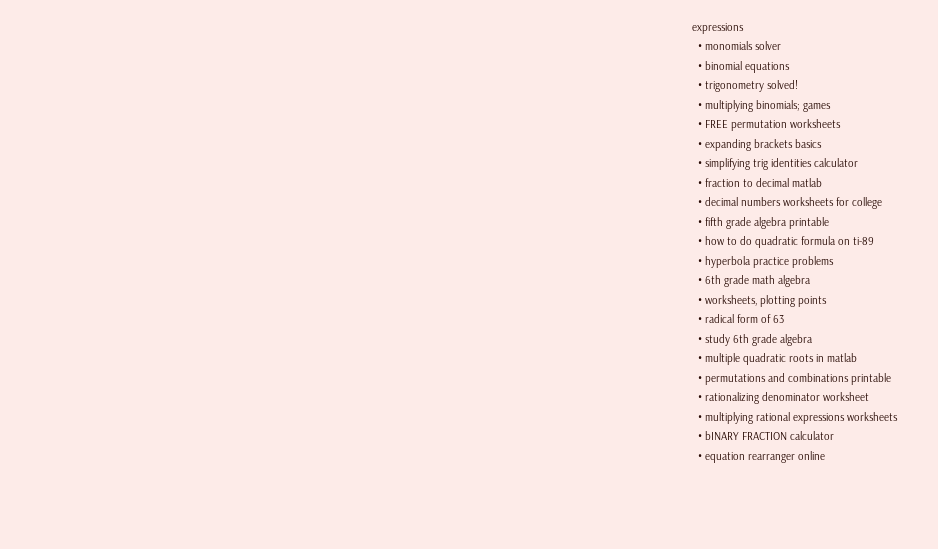expressions
  • monomials solver
  • binomial equations
  • trigonometry solved!
  • multiplying binomials; games
  • FREE permutation worksheets
  • expanding brackets basics
  • simplifying trig identities calculator
  • fraction to decimal matlab
  • decimal numbers worksheets for college
  • fifth grade algebra printable
  • how to do quadratic formula on ti-89
  • hyperbola practice problems
  • 6th grade math algebra
  • worksheets, plotting points
  • radical form of 63
  • study 6th grade algebra
  • multiple quadratic roots in matlab
  • permutations and combinations printable
  • rationalizing denominator worksheet
  • multiplying rational expressions worksheets
  • bINARY FRACTION calculator
  • equation rearranger online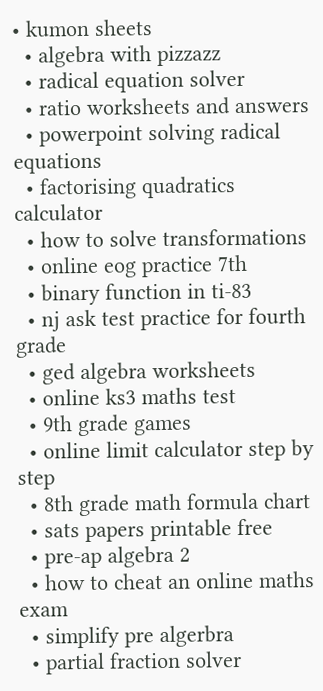• kumon sheets
  • algebra with pizzazz
  • radical equation solver
  • ratio worksheets and answers
  • powerpoint solving radical equations
  • factorising quadratics calculator
  • how to solve transformations
  • online eog practice 7th
  • binary function in ti-83
  • nj ask test practice for fourth grade
  • ged algebra worksheets
  • online ks3 maths test
  • 9th grade games
  • online limit calculator step by step
  • 8th grade math formula chart
  • sats papers printable free
  • pre-ap algebra 2
  • how to cheat an online maths exam
  • simplify pre algerbra
  • partial fraction solver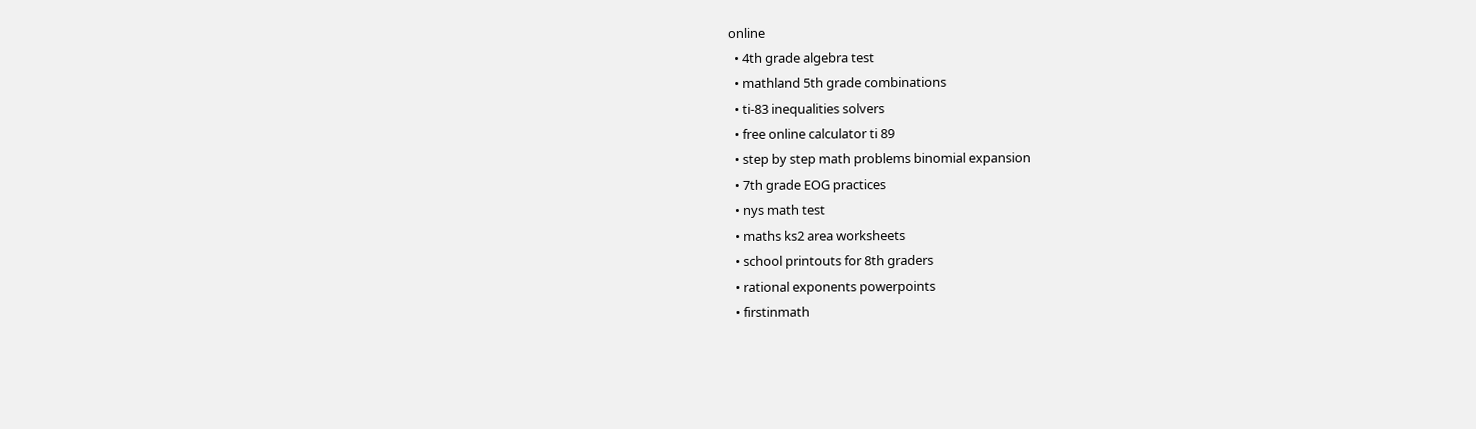online
  • 4th grade algebra test
  • mathland 5th grade combinations
  • ti-83 inequalities solvers
  • free online calculator ti 89
  • step by step math problems binomial expansion
  • 7th grade EOG practices
  • nys math test
  • maths ks2 area worksheets
  • school printouts for 8th graders
  • rational exponents powerpoints
  • firstinmath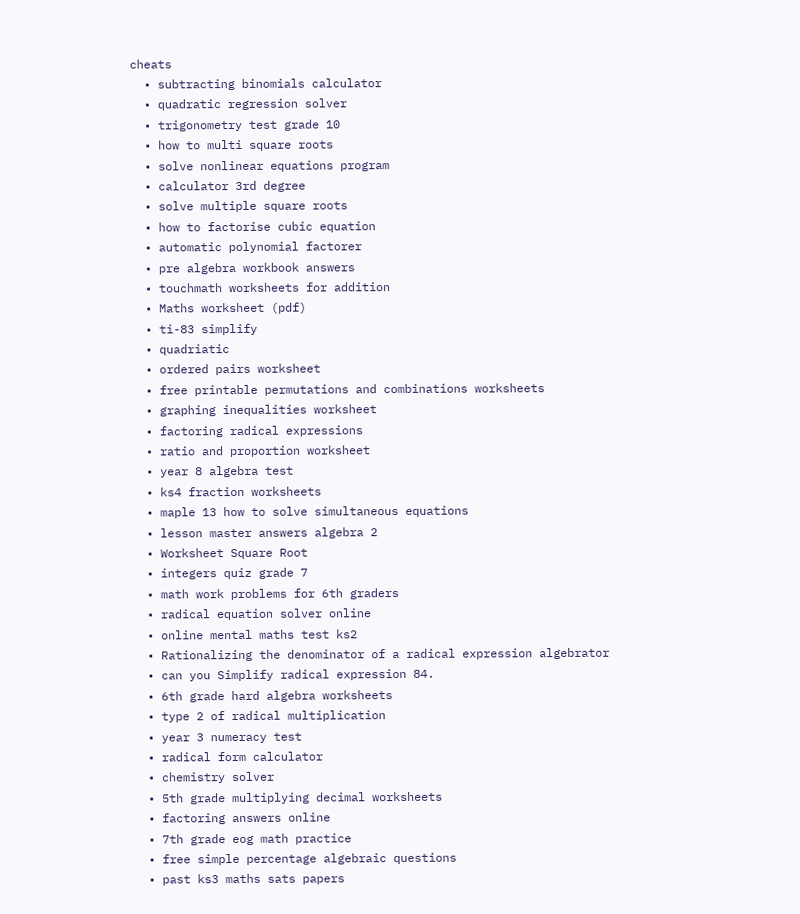cheats
  • subtracting binomials calculator
  • quadratic regression solver
  • trigonometry test grade 10
  • how to multi square roots
  • solve nonlinear equations program
  • calculator 3rd degree
  • solve multiple square roots
  • how to factorise cubic equation
  • automatic polynomial factorer
  • pre algebra workbook answers
  • touchmath worksheets for addition
  • Maths worksheet (pdf)
  • ti-83 simplify
  • quadriatic
  • ordered pairs worksheet
  • free printable permutations and combinations worksheets
  • graphing inequalities worksheet
  • factoring radical expressions
  • ratio and proportion worksheet
  • year 8 algebra test
  • ks4 fraction worksheets
  • maple 13 how to solve simultaneous equations
  • lesson master answers algebra 2
  • Worksheet Square Root
  • integers quiz grade 7
  • math work problems for 6th graders
  • radical equation solver online
  • online mental maths test ks2
  • Rationalizing the denominator of a radical expression algebrator
  • can you Simplify radical expression 84.
  • 6th grade hard algebra worksheets
  • type 2 of radical multiplication
  • year 3 numeracy test
  • radical form calculator
  • chemistry solver
  • 5th grade multiplying decimal worksheets
  • factoring answers online
  • 7th grade eog math practice
  • free simple percentage algebraic questions
  • past ks3 maths sats papers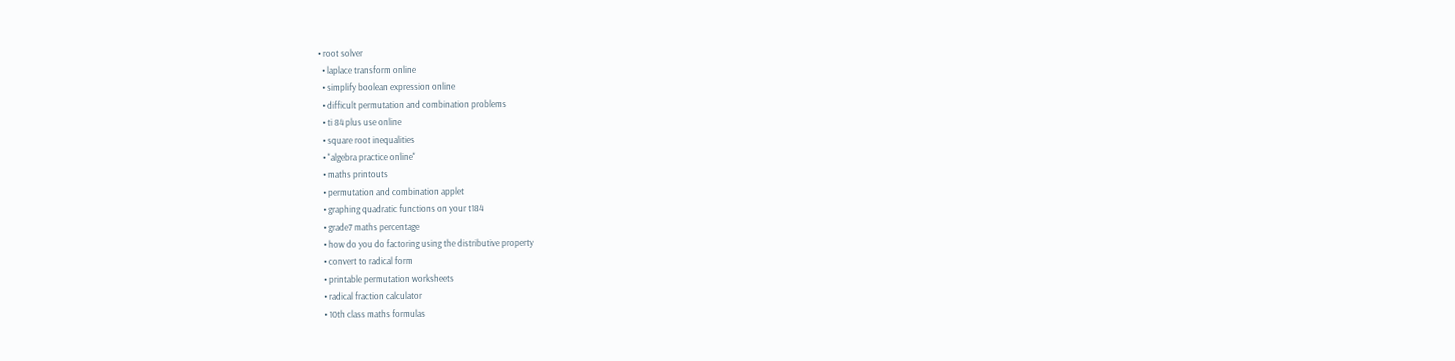• root solver
  • laplace transform online
  • simplify boolean expression online
  • difficult permutation and combination problems
  • ti 84 plus use online
  • square root inequalities
  • "algebra practice online"
  • maths printouts
  • permutation and combination applet
  • graphing quadratic functions on your t184
  • grade7 maths percentage
  • how do you do factoring using the distributive property
  • convert to radical form
  • printable permutation worksheets
  • radical fraction calculator
  • 10th class maths formulas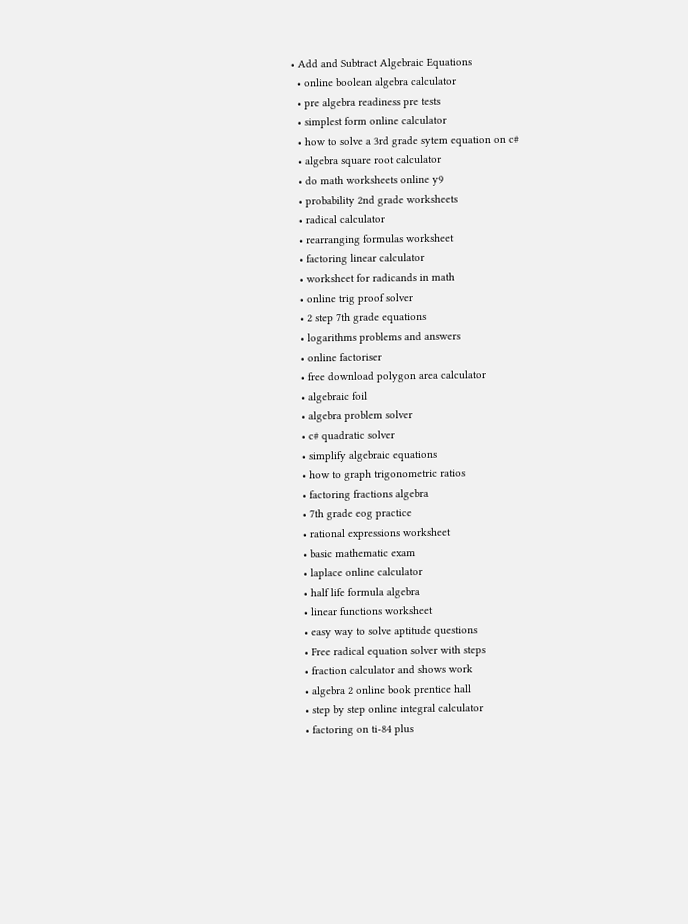• Add and Subtract Algebraic Equations
  • online boolean algebra calculator
  • pre algebra readiness pre tests
  • simplest form online calculator
  • how to solve a 3rd grade sytem equation on c#
  • algebra square root calculator
  • do math worksheets online y9
  • probability 2nd grade worksheets
  • radical calculator
  • rearranging formulas worksheet
  • factoring linear calculator
  • worksheet for radicands in math
  • online trig proof solver
  • 2 step 7th grade equations
  • logarithms problems and answers
  • online factoriser
  • free download polygon area calculator
  • algebraic foil
  • algebra problem solver
  • c# quadratic solver
  • simplify algebraic equations
  • how to graph trigonometric ratios
  • factoring fractions algebra
  • 7th grade eog practice
  • rational expressions worksheet
  • basic mathematic exam
  • laplace online calculator
  • half life formula algebra
  • linear functions worksheet
  • easy way to solve aptitude questions
  • Free radical equation solver with steps
  • fraction calculator and shows work
  • algebra 2 online book prentice hall
  • step by step online integral calculator
  • factoring on ti-84 plus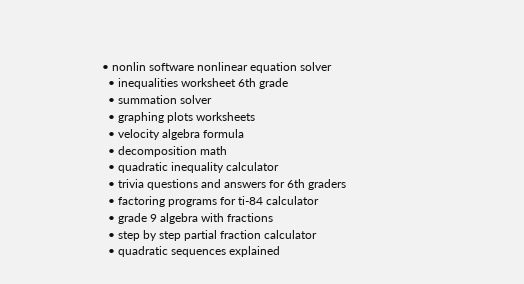• nonlin software nonlinear equation solver
  • inequalities worksheet 6th grade
  • summation solver
  • graphing plots worksheets
  • velocity algebra formula
  • decomposition math
  • quadratic inequality calculator
  • trivia questions and answers for 6th graders
  • factoring programs for ti-84 calculator
  • grade 9 algebra with fractions
  • step by step partial fraction calculator
  • quadratic sequences explained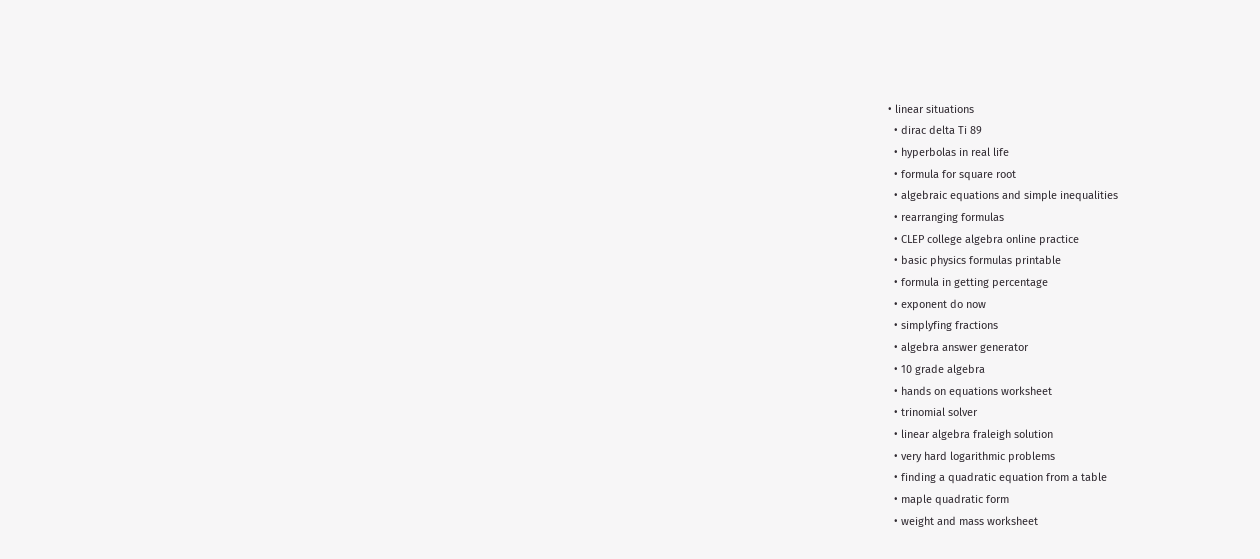• linear situations
  • dirac delta Ti 89
  • hyperbolas in real life
  • formula for square root
  • algebraic equations and simple inequalities
  • rearranging formulas
  • CLEP college algebra online practice
  • basic physics formulas printable
  • formula in getting percentage
  • exponent do now
  • simplyfing fractions
  • algebra answer generator
  • 10 grade algebra
  • hands on equations worksheet
  • trinomial solver
  • linear algebra fraleigh solution
  • very hard logarithmic problems
  • finding a quadratic equation from a table
  • maple quadratic form
  • weight and mass worksheet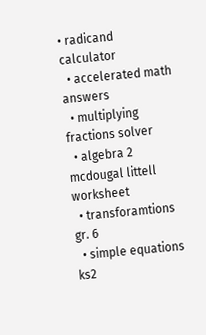• radicand calculator
  • accelerated math answers
  • multiplying fractions solver
  • algebra 2 mcdougal littell worksheet
  • transforamtions gr. 6
  • simple equations ks2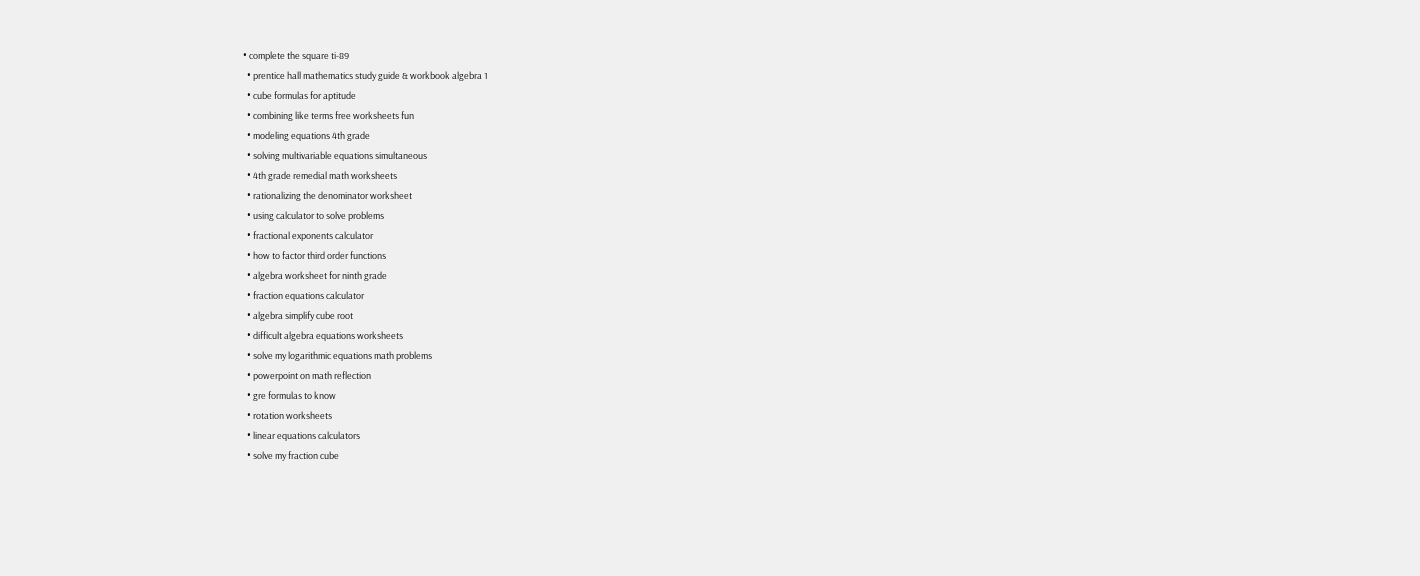• complete the square ti-89
  • prentice hall mathematics study guide & workbook algebra 1
  • cube formulas for aptitude
  • combining like terms free worksheets fun
  • modeling equations 4th grade
  • solving multivariable equations simultaneous
  • 4th grade remedial math worksheets
  • rationalizing the denominator worksheet
  • using calculator to solve problems
  • fractional exponents calculator
  • how to factor third order functions
  • algebra worksheet for ninth grade
  • fraction equations calculator
  • algebra simplify cube root
  • difficult algebra equations worksheets
  • solve my logarithmic equations math problems
  • powerpoint on math reflection
  • gre formulas to know
  • rotation worksheets
  • linear equations calculators
  • solve my fraction cube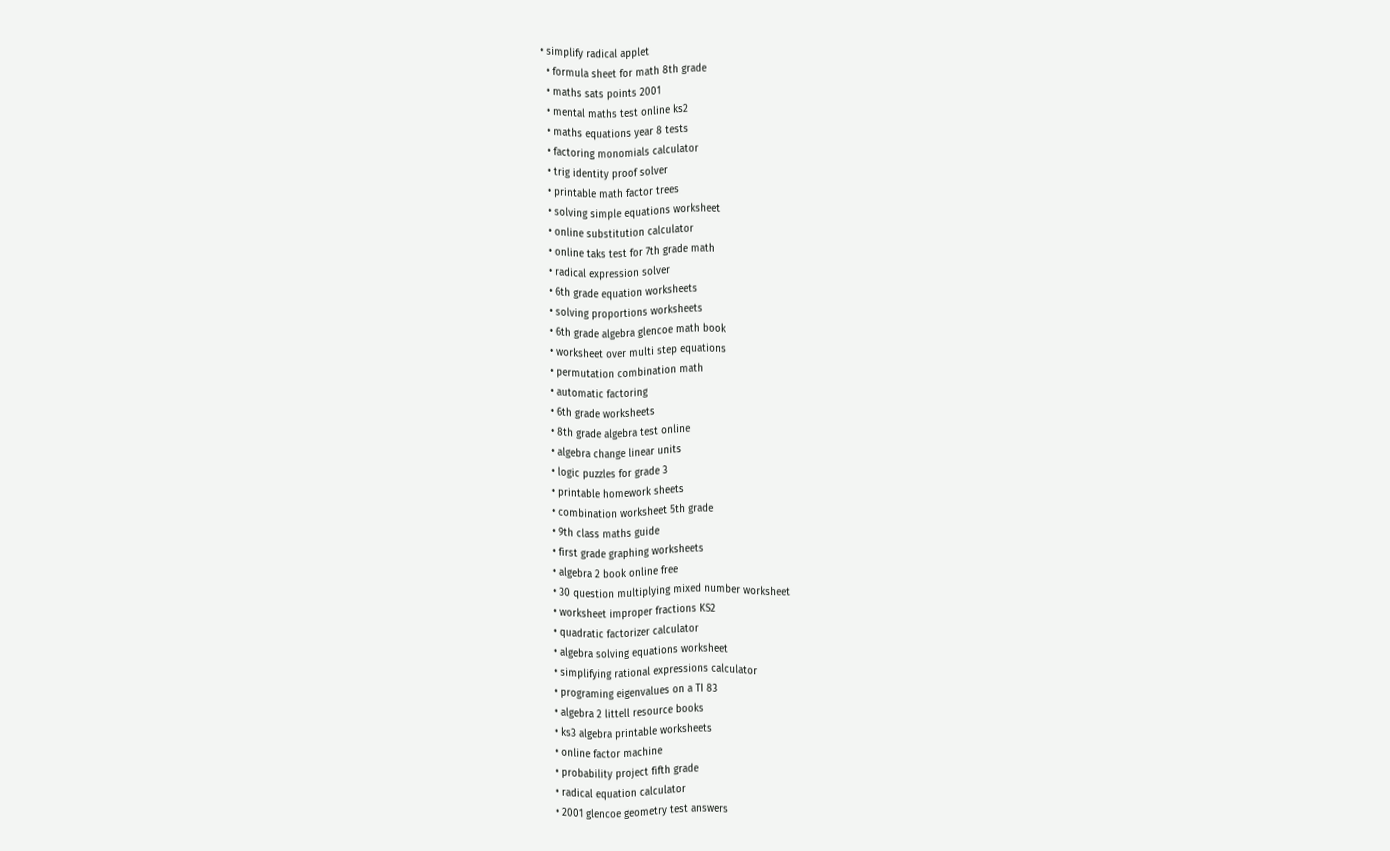• simplify radical applet
  • formula sheet for math 8th grade
  • maths sats points 2001
  • mental maths test online ks2
  • maths equations year 8 tests
  • factoring monomials calculator
  • trig identity proof solver
  • printable math factor trees
  • solving simple equations worksheet
  • online substitution calculator
  • online taks test for 7th grade math
  • radical expression solver
  • 6th grade equation worksheets
  • solving proportions worksheets
  • 6th grade algebra glencoe math book
  • worksheet over multi step equations
  • permutation combination math
  • automatic factoring
  • 6th grade worksheets
  • 8th grade algebra test online
  • algebra change linear units
  • logic puzzles for grade 3
  • printable homework sheets
  • combination worksheet 5th grade
  • 9th class maths guide
  • first grade graphing worksheets
  • algebra 2 book online free
  • 30 question multiplying mixed number worksheet
  • worksheet improper fractions KS2
  • quadratic factorizer calculator
  • algebra solving equations worksheet
  • simplifying rational expressions calculator
  • programing eigenvalues on a TI 83
  • algebra 2 littell resource books
  • ks3 algebra printable worksheets
  • online factor machine
  • probability project fifth grade
  • radical equation calculator
  • 2001 glencoe geometry test answers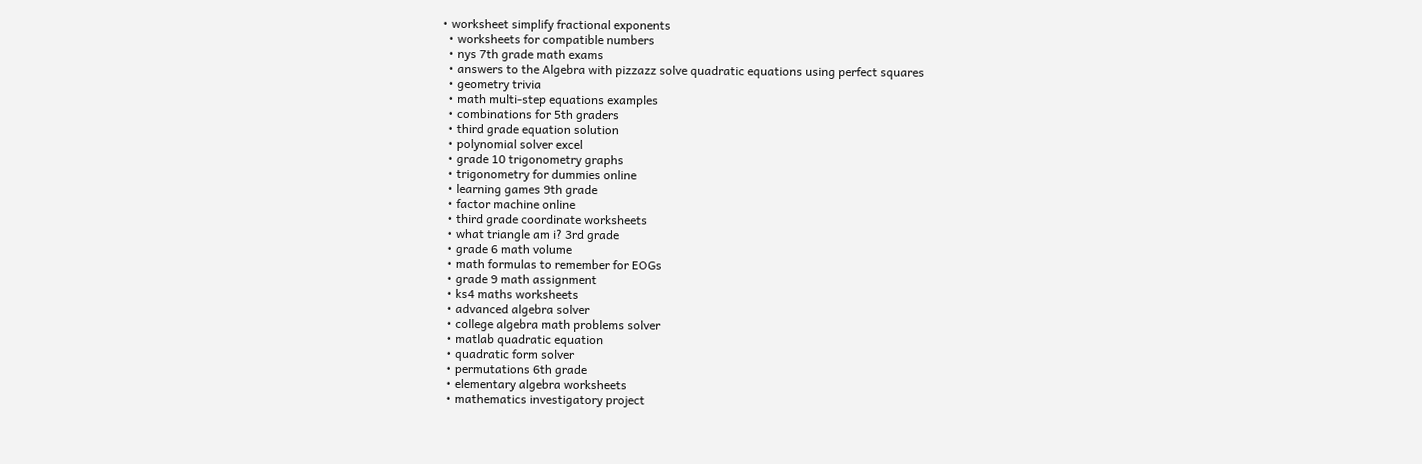• worksheet simplify fractional exponents
  • worksheets for compatible numbers
  • nys 7th grade math exams
  • answers to the Algebra with pizzazz solve quadratic equations using perfect squares
  • geometry trivia
  • math multi-step equations examples
  • combinations for 5th graders
  • third grade equation solution
  • polynomial solver excel
  • grade 10 trigonometry graphs
  • trigonometry for dummies online
  • learning games 9th grade
  • factor machine online
  • third grade coordinate worksheets
  • what triangle am i? 3rd grade
  • grade 6 math volume
  • math formulas to remember for EOGs
  • grade 9 math assignment
  • ks4 maths worksheets
  • advanced algebra solver
  • college algebra math problems solver
  • matlab quadratic equation
  • quadratic form solver
  • permutations 6th grade
  • elementary algebra worksheets
  • mathematics investigatory project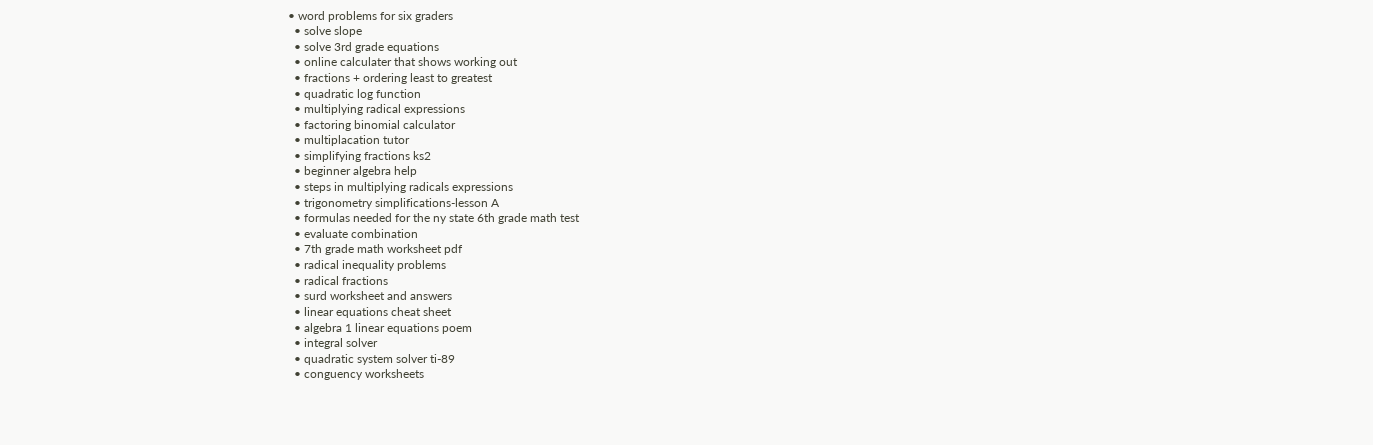• word problems for six graders
  • solve slope
  • solve 3rd grade equations
  • online calculater that shows working out
  • fractions + ordering least to greatest
  • quadratic log function
  • multiplying radical expressions
  • factoring binomial calculator
  • multiplacation tutor
  • simplifying fractions ks2
  • beginner algebra help
  • steps in multiplying radicals expressions
  • trigonometry simplifications-lesson A
  • formulas needed for the ny state 6th grade math test
  • evaluate combination
  • 7th grade math worksheet pdf
  • radical inequality problems
  • radical fractions
  • surd worksheet and answers
  • linear equations cheat sheet
  • algebra 1 linear equations poem
  • integral solver
  • quadratic system solver ti-89
  • conguency worksheets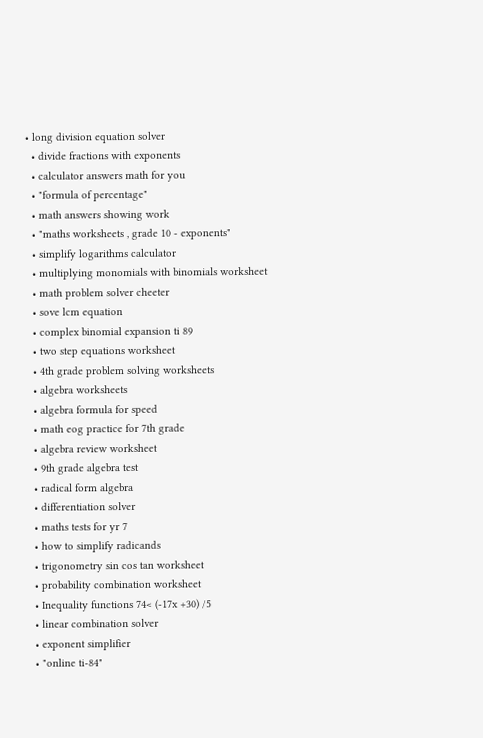• long division equation solver
  • divide fractions with exponents
  • calculator answers math for you
  • "formula of percentage"
  • math answers showing work
  • "maths worksheets , grade 10 - exponents"
  • simplify logarithms calculator
  • multiplying monomials with binomials worksheet
  • math problem solver cheeter
  • sove lcm equation
  • complex binomial expansion ti 89
  • two step equations worksheet
  • 4th grade problem solving worksheets
  • algebra worksheets
  • algebra formula for speed
  • math eog practice for 7th grade
  • algebra review worksheet
  • 9th grade algebra test
  • radical form algebra
  • differentiation solver
  • maths tests for yr 7
  • how to simplify radicands
  • trigonometry sin cos tan worksheet
  • probability combination worksheet
  • Inequality functions 74< (-17x +30) /5
  • linear combination solver
  • exponent simplifier
  • "online ti-84"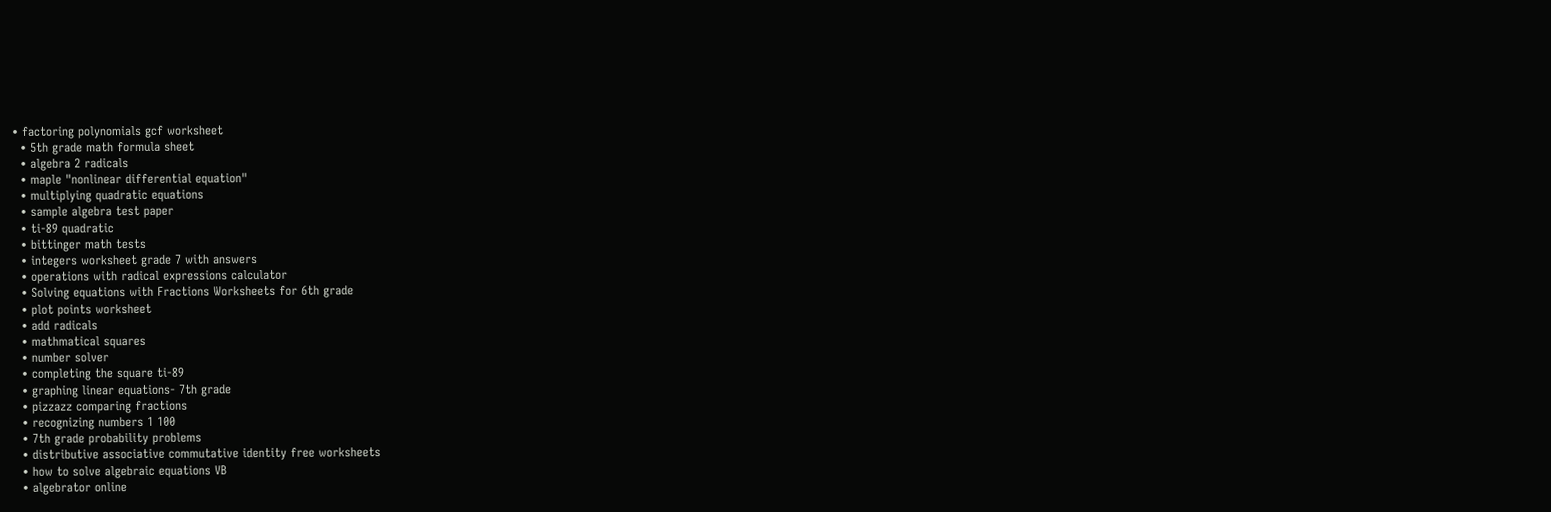• factoring polynomials gcf worksheet
  • 5th grade math formula sheet
  • algebra 2 radicals
  • maple "nonlinear differential equation"
  • multiplying quadratic equations
  • sample algebra test paper
  • ti-89 quadratic
  • bittinger math tests
  • integers worksheet grade 7 with answers
  • operations with radical expressions calculator
  • Solving equations with Fractions Worksheets for 6th grade
  • plot points worksheet
  • add radicals
  • mathmatical squares
  • number solver
  • completing the square ti-89
  • graphing linear equations- 7th grade
  • pizzazz comparing fractions
  • recognizing numbers 1 100
  • 7th grade probability problems
  • distributive associative commutative identity free worksheets
  • how to solve algebraic equations VB
  • algebrator online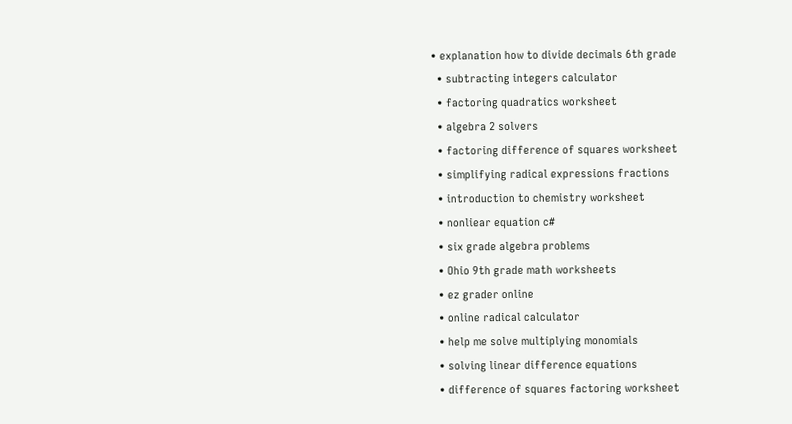• explanation how to divide decimals 6th grade
  • subtracting integers calculator
  • factoring quadratics worksheet
  • algebra 2 solvers
  • factoring difference of squares worksheet
  • simplifying radical expressions fractions
  • introduction to chemistry worksheet
  • nonliear equation c#
  • six grade algebra problems
  • Ohio 9th grade math worksheets
  • ez grader online
  • online radical calculator
  • help me solve multiplying monomials
  • solving linear difference equations
  • difference of squares factoring worksheet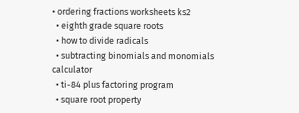• ordering fractions worksheets ks2
  • eighth grade square roots
  • how to divide radicals
  • subtracting binomials and monomials calculator
  • ti-84 plus factoring program
  • square root property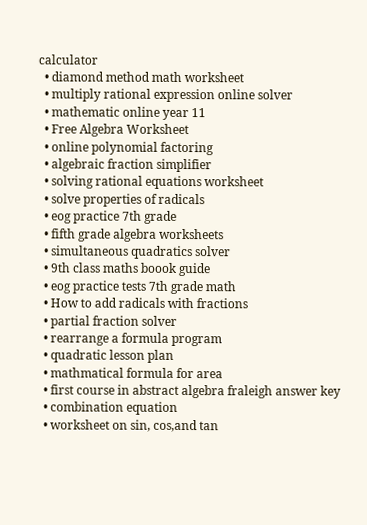calculator
  • diamond method math worksheet
  • multiply rational expression online solver
  • mathematic online year 11
  • Free Algebra Worksheet
  • online polynomial factoring
  • algebraic fraction simplifier
  • solving rational equations worksheet
  • solve properties of radicals
  • eog practice 7th grade
  • fifth grade algebra worksheets
  • simultaneous quadratics solver
  • 9th class maths boook guide
  • eog practice tests 7th grade math
  • How to add radicals with fractions
  • partial fraction solver
  • rearrange a formula program
  • quadratic lesson plan
  • mathmatical formula for area
  • first course in abstract algebra fraleigh answer key
  • combination equation
  • worksheet on sin, cos,and tan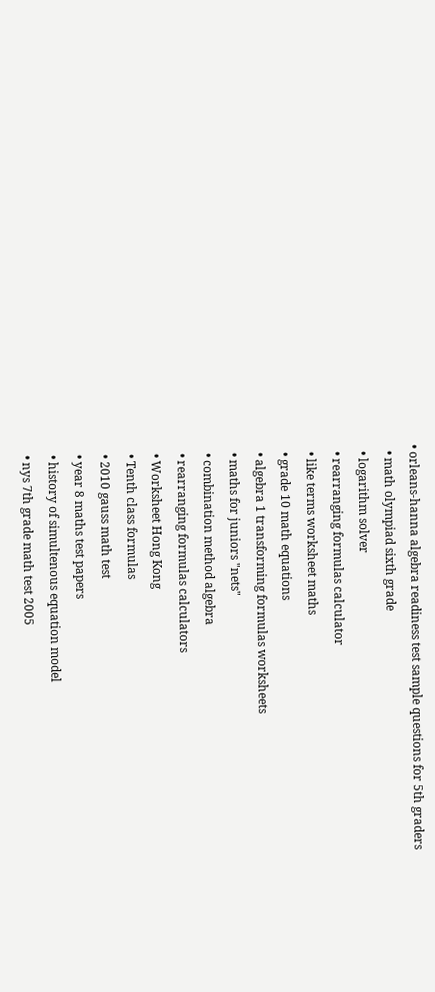• orleans-hanna algebra readiness test sample questions for 5th graders
  • math olympiad sixth grade
  • logarithm solver
  • rearranging formulas calculator
  • like terms worksheet maths
  • grade 10 math equations
  • algebra 1 transforming formulas worksheets
  • maths for juniors "nets"
  • combination method algebra
  • rearranging formulas calculators
  • Worksheet Hong Kong
  • Tenth class formulas
  • 2010 gauss math test
  • year 8 maths test papers
  • history of simultenous equation model
  • nys 7th grade math test 2005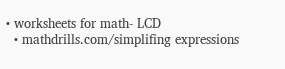• worksheets for math- LCD
  • mathdrills.com/simplifing expressions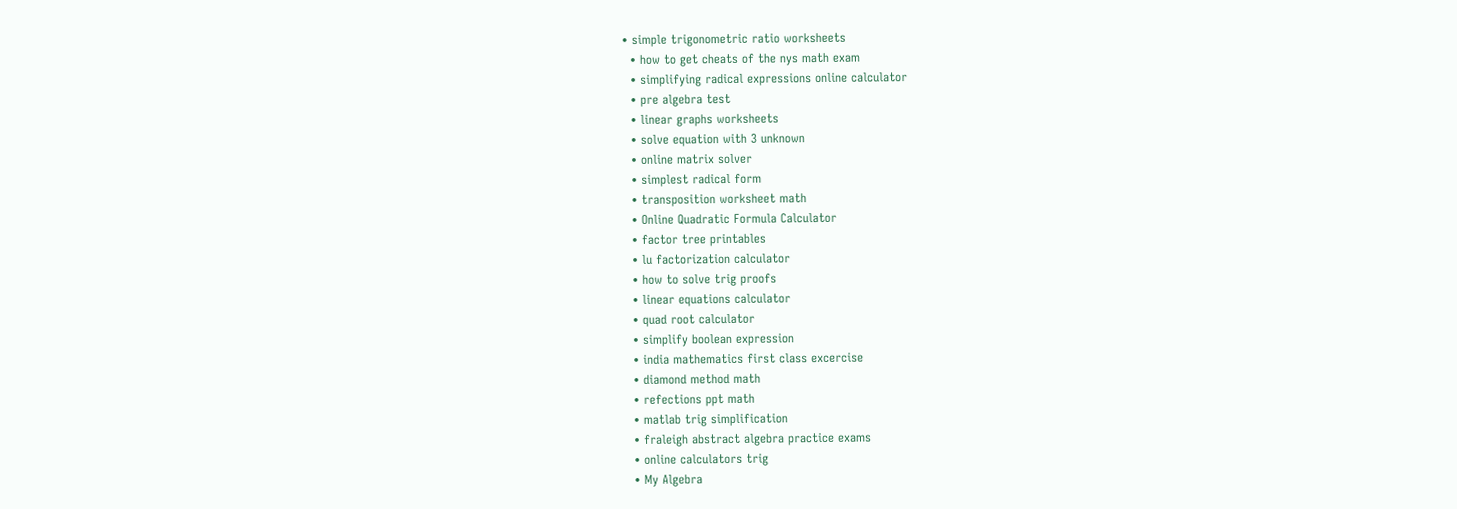• simple trigonometric ratio worksheets
  • how to get cheats of the nys math exam
  • simplifying radical expressions online calculator
  • pre algebra test
  • linear graphs worksheets
  • solve equation with 3 unknown
  • online matrix solver
  • simplest radical form
  • transposition worksheet math
  • Online Quadratic Formula Calculator
  • factor tree printables
  • lu factorization calculator
  • how to solve trig proofs
  • linear equations calculator
  • quad root calculator
  • simplify boolean expression
  • india mathematics first class excercise
  • diamond method math
  • refections ppt math
  • matlab trig simplification
  • fraleigh abstract algebra practice exams
  • online calculators trig
  • My Algebra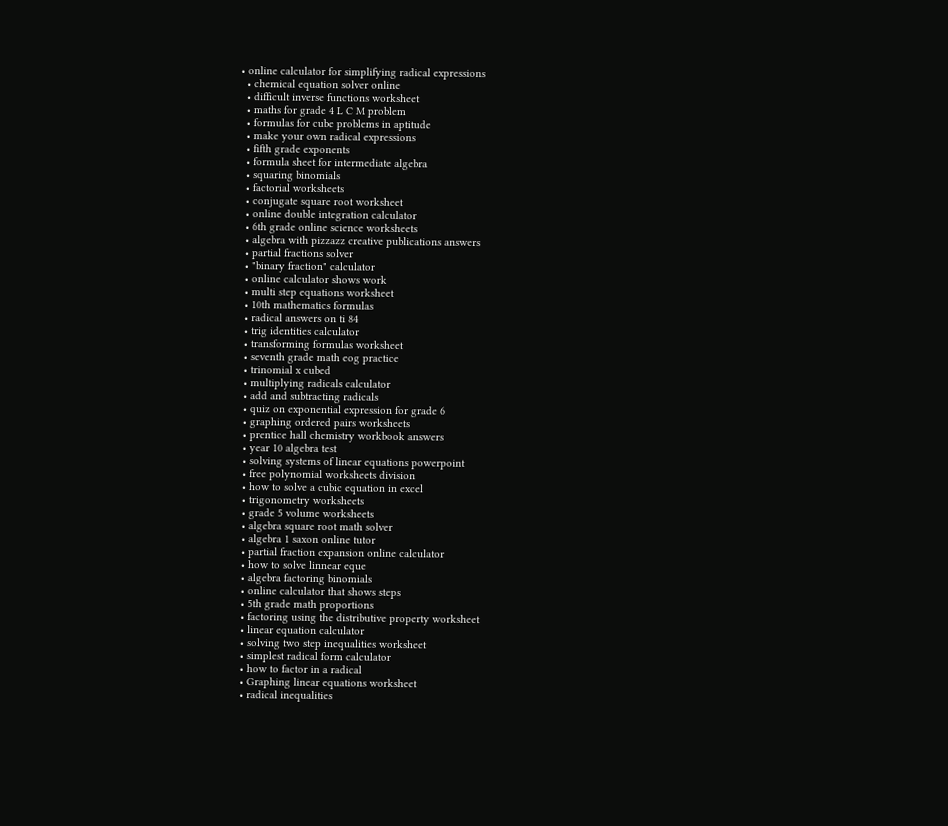• online calculator for simplifying radical expressions
  • chemical equation solver online
  • difficult inverse functions worksheet
  • maths for grade 4 L C M problem
  • formulas for cube problems in aptitude
  • make your own radical expressions
  • fifth grade exponents
  • formula sheet for intermediate algebra
  • squaring binomials
  • factorial worksheets
  • conjugate square root worksheet
  • online double integration calculator
  • 6th grade online science worksheets
  • algebra with pizzazz creative publications answers
  • partial fractions solver
  • "binary fraction" calculator
  • online calculator shows work
  • multi step equations worksheet
  • 10th mathematics formulas
  • radical answers on ti 84
  • trig identities calculator
  • transforming formulas worksheet
  • seventh grade math eog practice
  • trinomial x cubed
  • multiplying radicals calculator
  • add and subtracting radicals
  • quiz on exponential expression for grade 6
  • graphing ordered pairs worksheets
  • prentice hall chemistry workbook answers
  • year 10 algebra test
  • solving systems of linear equations powerpoint
  • free polynomial worksheets division
  • how to solve a cubic equation in excel
  • trigonometry worksheets
  • grade 5 volume worksheets
  • algebra square root math solver
  • algebra 1 saxon online tutor
  • partial fraction expansion online calculator
  • how to solve linnear eque
  • algebra factoring binomials
  • online calculator that shows steps
  • 5th grade math proportions
  • factoring using the distributive property worksheet
  • linear equation calculator
  • solving two step inequalities worksheet
  • simplest radical form calculator
  • how to factor in a radical
  • Graphing linear equations worksheet
  • radical inequalities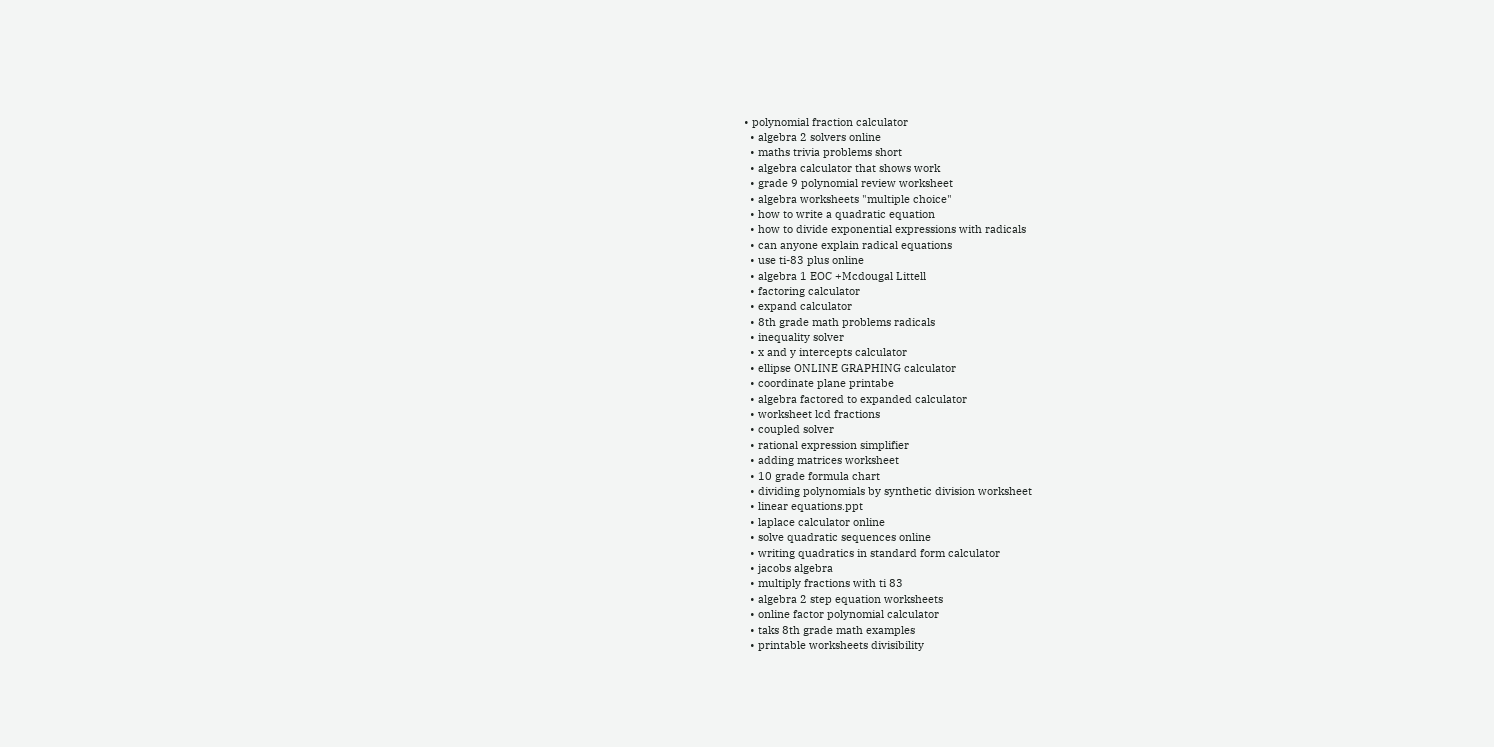• polynomial fraction calculator
  • algebra 2 solvers online
  • maths trivia problems short
  • algebra calculator that shows work
  • grade 9 polynomial review worksheet
  • algebra worksheets "multiple choice"
  • how to write a quadratic equation
  • how to divide exponential expressions with radicals
  • can anyone explain radical equations
  • use ti-83 plus online
  • algebra 1 EOC +Mcdougal Littell
  • factoring calculator
  • expand calculator
  • 8th grade math problems radicals
  • inequality solver
  • x and y intercepts calculator
  • ellipse ONLINE GRAPHING calculator
  • coordinate plane printabe
  • algebra factored to expanded calculator
  • worksheet lcd fractions
  • coupled solver
  • rational expression simplifier
  • adding matrices worksheet
  • 10 grade formula chart
  • dividing polynomials by synthetic division worksheet
  • linear equations.ppt
  • laplace calculator online
  • solve quadratic sequences online
  • writing quadratics in standard form calculator
  • jacobs algebra
  • multiply fractions with ti 83
  • algebra 2 step equation worksheets
  • online factor polynomial calculator
  • taks 8th grade math examples
  • printable worksheets divisibility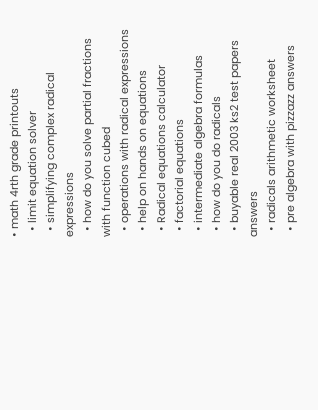• math 4rth grade printouts
  • limit equation solver
  • simplifying complex radical expressions
  • how do you solve partial fractions with function cubed
  • operations with radical expressions
  • help on hands on equations
  • Radical equations calculator
  • factorial equations
  • intermediate algebra formulas
  • how do you do radicals
  • buyable real 2003 ks2 test papers answers
  • radicals arithmetic worksheet
  • pre algebra with pizzazz answers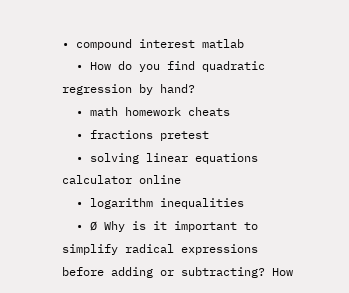• compound interest matlab
  • How do you find quadratic regression by hand?
  • math homework cheats
  • fractions pretest
  • solving linear equations calculator online
  • logarithm inequalities
  • Ø Why is it important to simplify radical expressions before adding or subtracting? How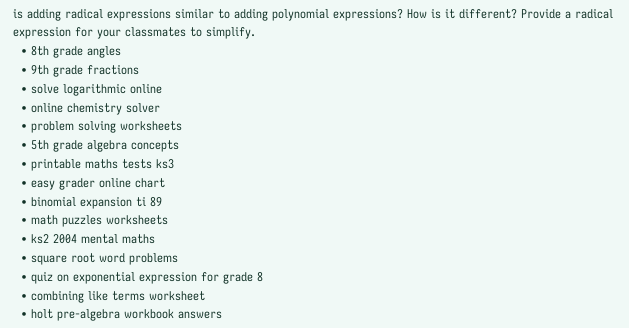is adding radical expressions similar to adding polynomial expressions? How is it different? Provide a radical expression for your classmates to simplify.
  • 8th grade angles
  • 9th grade fractions
  • solve logarithmic online
  • online chemistry solver
  • problem solving worksheets
  • 5th grade algebra concepts
  • printable maths tests ks3
  • easy grader online chart
  • binomial expansion ti 89
  • math puzzles worksheets
  • ks2 2004 mental maths
  • square root word problems
  • quiz on exponential expression for grade 8
  • combining like terms worksheet
  • holt pre-algebra workbook answers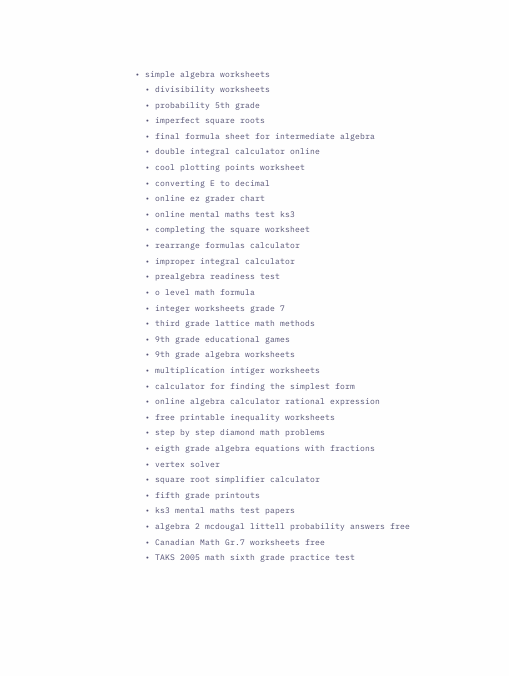• simple algebra worksheets
  • divisibility worksheets
  • probability 5th grade
  • imperfect square roots
  • final formula sheet for intermediate algebra
  • double integral calculator online
  • cool plotting points worksheet
  • converting E to decimal
  • online ez grader chart
  • online mental maths test ks3
  • completing the square worksheet
  • rearrange formulas calculator
  • improper integral calculator
  • prealgebra readiness test
  • o level math formula
  • integer worksheets grade 7
  • third grade lattice math methods
  • 9th grade educational games
  • 9th grade algebra worksheets
  • multiplication intiger worksheets
  • calculator for finding the simplest form
  • online algebra calculator rational expression
  • free printable inequality worksheets
  • step by step diamond math problems
  • eigth grade algebra equations with fractions
  • vertex solver
  • square root simplifier calculator
  • fifth grade printouts
  • ks3 mental maths test papers
  • algebra 2 mcdougal littell probability answers free
  • Canadian Math Gr.7 worksheets free
  • TAKS 2005 math sixth grade practice test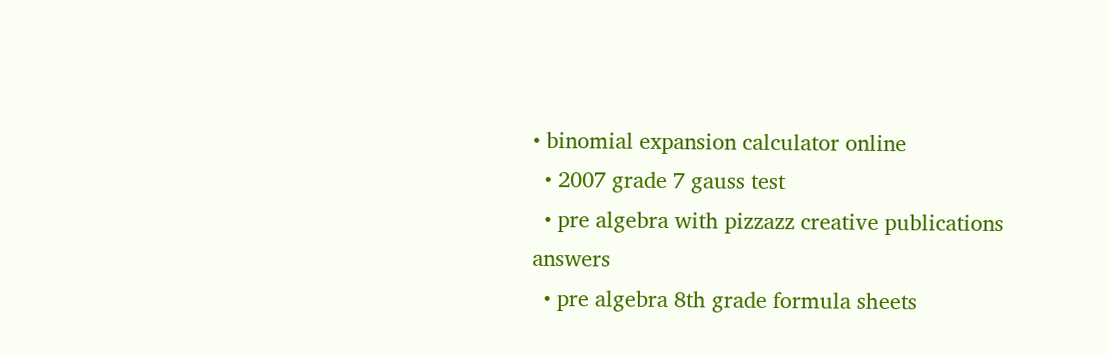• binomial expansion calculator online
  • 2007 grade 7 gauss test
  • pre algebra with pizzazz creative publications answers
  • pre algebra 8th grade formula sheets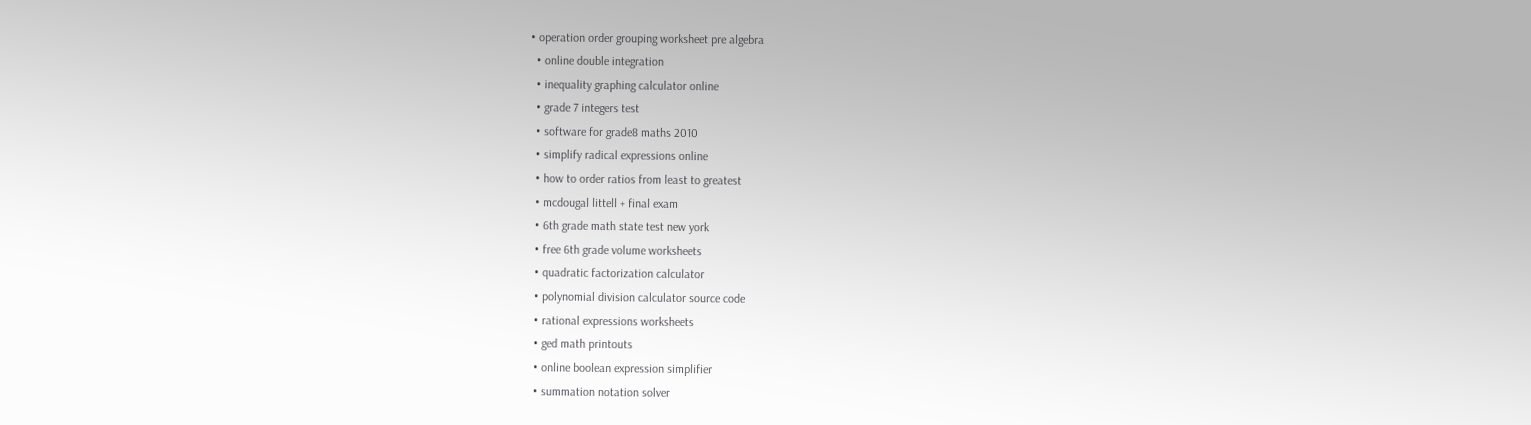• operation order grouping worksheet pre algebra
  • online double integration
  • inequality graphing calculator online
  • grade 7 integers test
  • software for grade8 maths 2010
  • simplify radical expressions online
  • how to order ratios from least to greatest
  • mcdougal littell + final exam
  • 6th grade math state test new york
  • free 6th grade volume worksheets
  • quadratic factorization calculator
  • polynomial division calculator source code
  • rational expressions worksheets
  • ged math printouts
  • online boolean expression simplifier
  • summation notation solver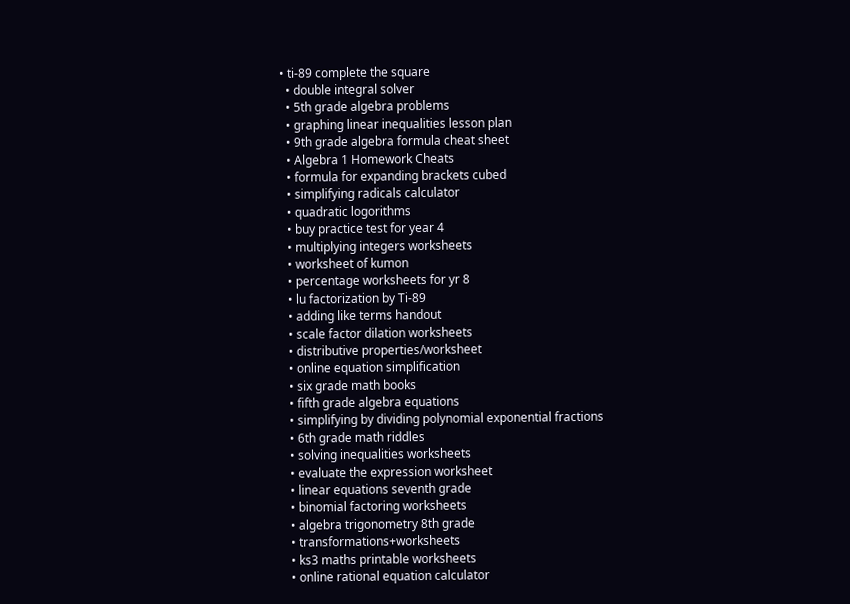• ti-89 complete the square
  • double integral solver
  • 5th grade algebra problems
  • graphing linear inequalities lesson plan
  • 9th grade algebra formula cheat sheet
  • Algebra 1 Homework Cheats
  • formula for expanding brackets cubed
  • simplifying radicals calculator
  • quadratic logorithms
  • buy practice test for year 4
  • multiplying integers worksheets
  • worksheet of kumon
  • percentage worksheets for yr 8
  • lu factorization by Ti-89
  • adding like terms handout
  • scale factor dilation worksheets
  • distributive properties/worksheet
  • online equation simplification
  • six grade math books
  • fifth grade algebra equations
  • simplifying by dividing polynomial exponential fractions
  • 6th grade math riddles
  • solving inequalities worksheets
  • evaluate the expression worksheet
  • linear equations seventh grade
  • binomial factoring worksheets
  • algebra trigonometry 8th grade
  • transformations+worksheets
  • ks3 maths printable worksheets
  • online rational equation calculator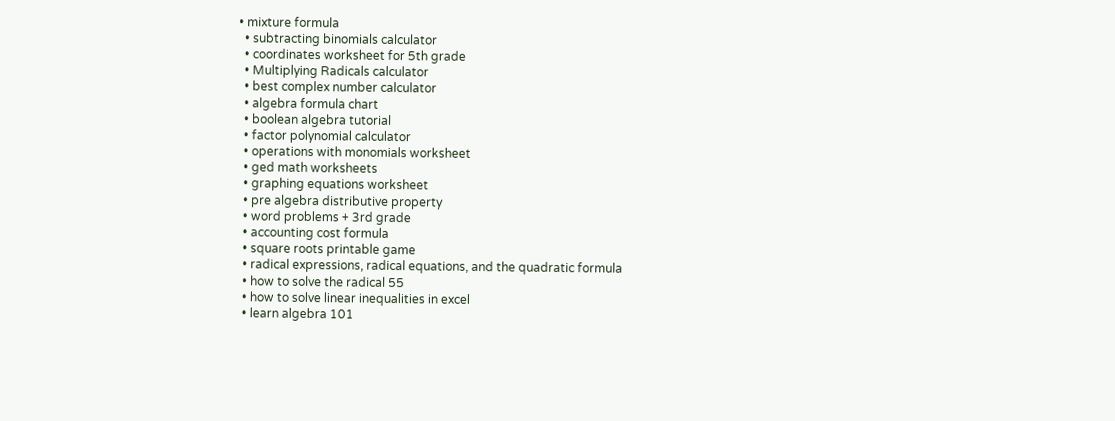• mixture formula
  • subtracting binomials calculator
  • coordinates worksheet for 5th grade
  • Multiplying Radicals calculator
  • best complex number calculator
  • algebra formula chart
  • boolean algebra tutorial
  • factor polynomial calculator
  • operations with monomials worksheet
  • ged math worksheets
  • graphing equations worksheet
  • pre algebra distributive property
  • word problems + 3rd grade
  • accounting cost formula
  • square roots printable game
  • radical expressions, radical equations, and the quadratic formula
  • how to solve the radical 55
  • how to solve linear inequalities in excel
  • learn algebra 101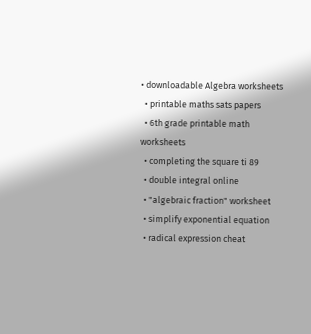• downloadable Algebra worksheets
  • printable maths sats papers
  • 6th grade printable math worksheets
  • completing the square ti 89
  • double integral online
  • "algebraic fraction" worksheet
  • simplify exponential equation
  • radical expression cheat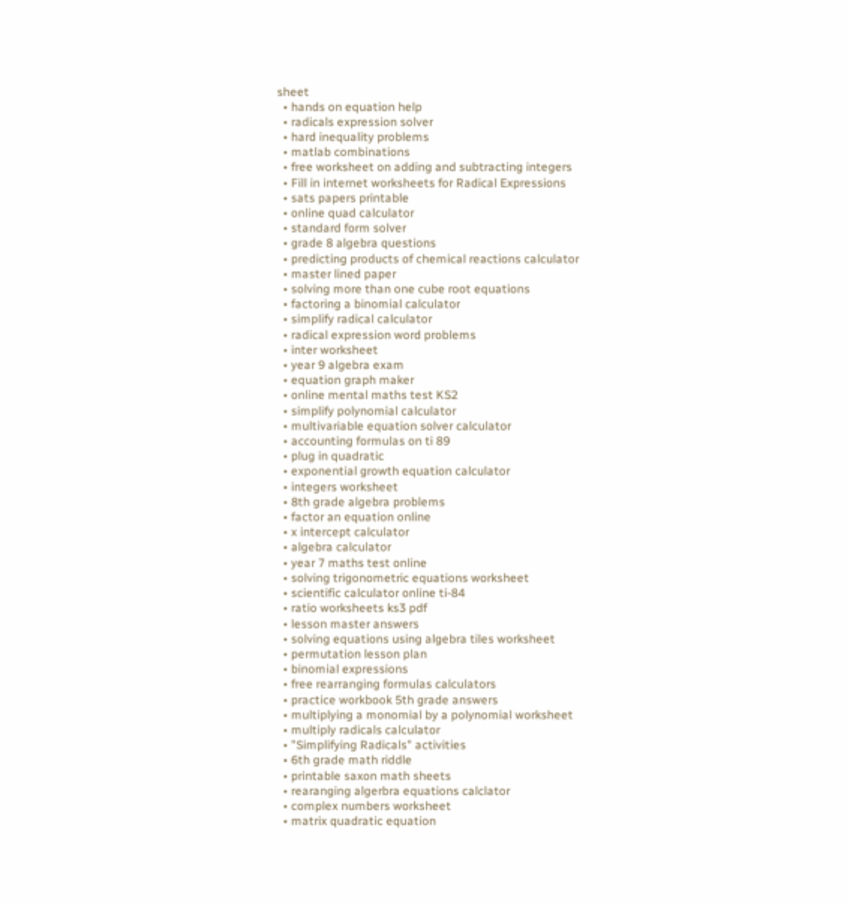sheet
  • hands on equation help
  • radicals expression solver
  • hard inequality problems
  • matlab combinations
  • free worksheet on adding and subtracting integers
  • Fill in internet worksheets for Radical Expressions
  • sats papers printable
  • online quad calculator
  • standard form solver
  • grade 8 algebra questions
  • predicting products of chemical reactions calculator
  • master lined paper
  • solving more than one cube root equations
  • factoring a binomial calculator
  • simplify radical calculator
  • radical expression word problems
  • inter worksheet
  • year 9 algebra exam
  • equation graph maker
  • online mental maths test KS2
  • simplify polynomial calculator
  • multivariable equation solver calculator
  • accounting formulas on ti 89
  • plug in quadratic
  • exponential growth equation calculator
  • integers worksheet
  • 8th grade algebra problems
  • factor an equation online
  • x intercept calculator
  • algebra calculator
  • year 7 maths test online
  • solving trigonometric equations worksheet
  • scientific calculator online ti-84
  • ratio worksheets ks3 pdf
  • lesson master answers
  • solving equations using algebra tiles worksheet
  • permutation lesson plan
  • binomial expressions
  • free rearranging formulas calculators
  • practice workbook 5th grade answers
  • multiplying a monomial by a polynomial worksheet
  • multiply radicals calculator
  • "Simplifying Radicals" activities
  • 6th grade math riddle
  • printable saxon math sheets
  • rearanging algerbra equations calclator
  • complex numbers worksheet
  • matrix quadratic equation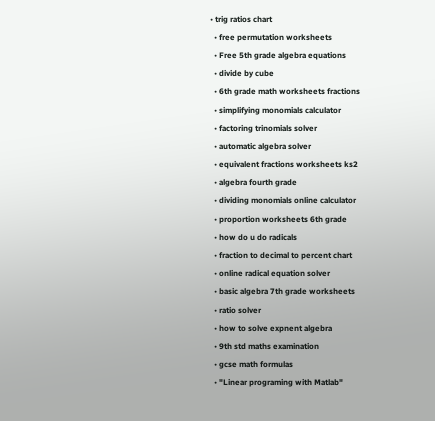• trig ratios chart
  • free permutation worksheets
  • Free 5th grade algebra equations
  • divide by cube
  • 6th grade math worksheets fractions
  • simplifying monomials calculator
  • factoring trinomials solver
  • automatic algebra solver
  • equivalent fractions worksheets ks2
  • algebra fourth grade
  • dividing monomials online calculator
  • proportion worksheets 6th grade
  • how do u do radicals
  • fraction to decimal to percent chart
  • online radical equation solver
  • basic algebra 7th grade worksheets
  • ratio solver
  • how to solve expnent algebra
  • 9th std maths examination
  • gcse math formulas
  • "Linear programing with Matlab"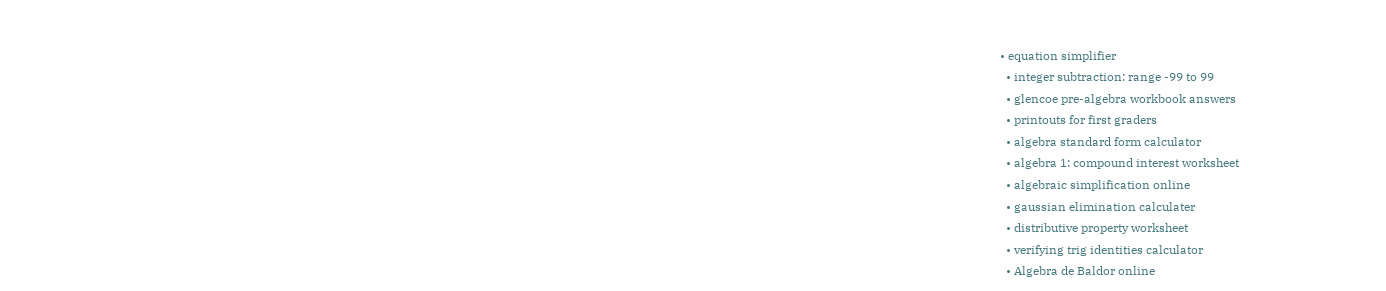• equation simplifier
  • integer subtraction: range -99 to 99
  • glencoe pre-algebra workbook answers
  • printouts for first graders
  • algebra standard form calculator
  • algebra 1: compound interest worksheet
  • algebraic simplification online
  • gaussian elimination calculater
  • distributive property worksheet
  • verifying trig identities calculator
  • Algebra de Baldor online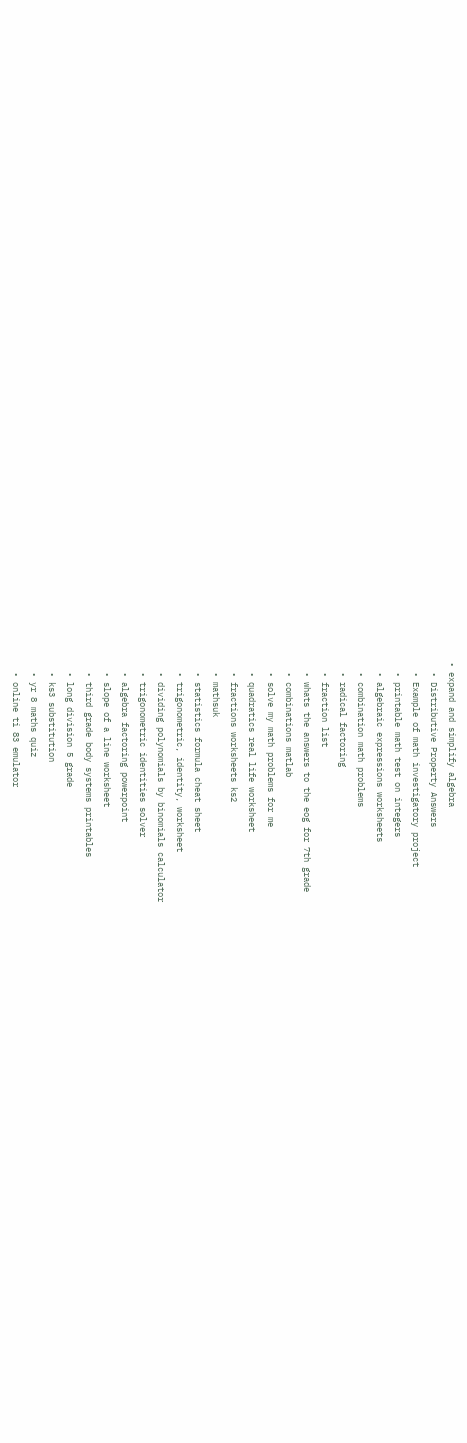• expand and simplify algebra
  • Distributive Property Answers
  • Example of math investigatory project
  • printable math test on integers
  • algebraic expressions worksheets
  • combination math problems
  • radical factoring
  • fraction list
  • whats the answers to the eog for 7th grade
  • combinations matlab
  • solve my math problems for me
  • quadratics real life worksheet
  • fractions worksheets ks2
  • mathsuk
  • statistics formula cheat sheet
  • trigonometric, identity, worksheet
  • dividing polynomials by binomials calculator
  • trigonometric identities solver
  • algebra factoring powerpoint
  • slope of a line worksheet
  • third grade body systems printables
  • long division 5 grade
  • ks3 substitution
  • yr 8 maths quiz
  • online ti 83 emulator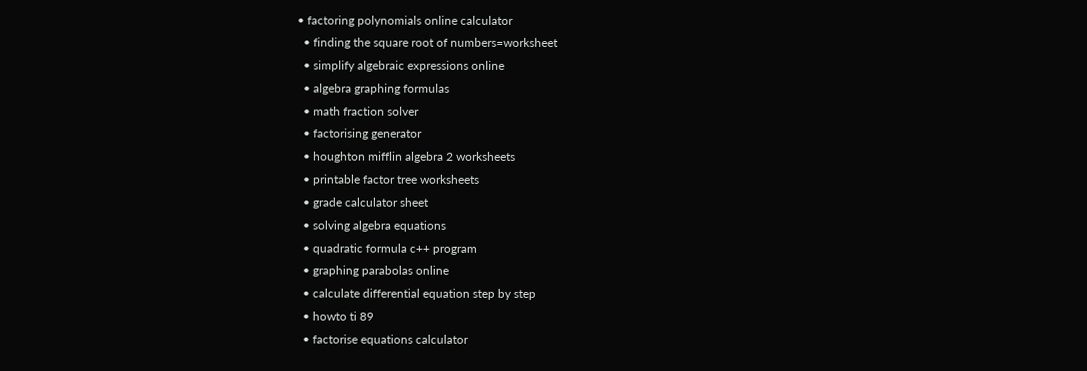• factoring polynomials online calculator
  • finding the square root of numbers=worksheet
  • simplify algebraic expressions online
  • algebra graphing formulas
  • math fraction solver
  • factorising generator
  • houghton mifflin algebra 2 worksheets
  • printable factor tree worksheets
  • grade calculator sheet
  • solving algebra equations
  • quadratic formula c++ program
  • graphing parabolas online
  • calculate differential equation step by step
  • howto ti 89
  • factorise equations calculator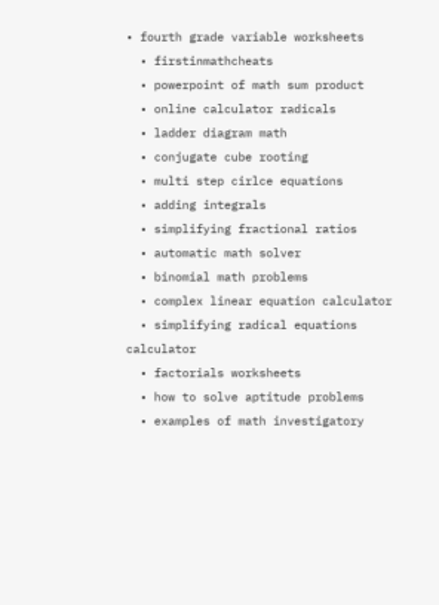• fourth grade variable worksheets
  • firstinmathcheats
  • powerpoint of math sum product
  • online calculator radicals
  • ladder diagram math
  • conjugate cube rooting
  • multi step cirlce equations
  • adding integrals
  • simplifying fractional ratios
  • automatic math solver
  • binomial math problems
  • complex linear equation calculator
  • simplifying radical equations calculator
  • factorials worksheets
  • how to solve aptitude problems
  • examples of math investigatory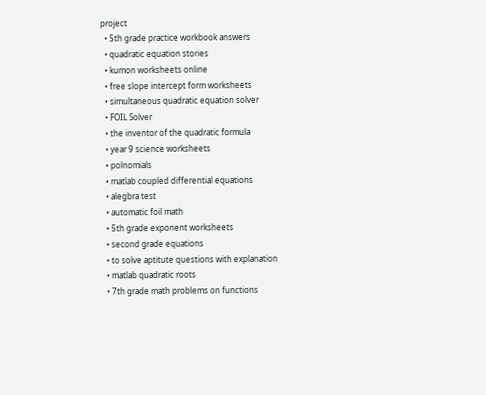project
  • 5th grade practice workbook answers
  • quadratic equation stories
  • kumon worksheets online
  • free slope intercept form worksheets
  • simultaneous quadratic equation solver
  • FOIL Solver
  • the inventor of the quadratic formula
  • year 9 science worksheets
  • polnomials
  • matlab coupled differential equations
  • alegbra test
  • automatic foil math
  • 5th grade exponent worksheets
  • second grade equations
  • to solve aptitute questions with explanation
  • matlab quadratic roots
  • 7th grade math problems on functions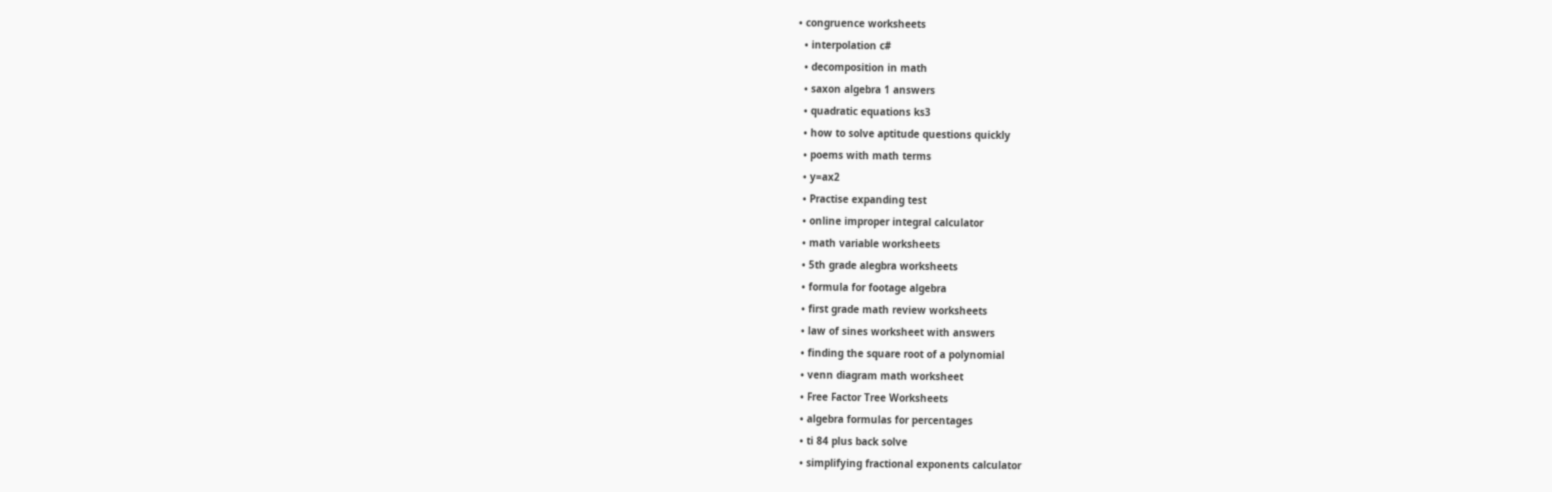• congruence worksheets
  • interpolation c#
  • decomposition in math
  • saxon algebra 1 answers
  • quadratic equations ks3
  • how to solve aptitude questions quickly
  • poems with math terms
  • y=ax2
  • Practise expanding test
  • online improper integral calculator
  • math variable worksheets
  • 5th grade alegbra worksheets
  • formula for footage algebra
  • first grade math review worksheets
  • law of sines worksheet with answers
  • finding the square root of a polynomial
  • venn diagram math worksheet
  • Free Factor Tree Worksheets
  • algebra formulas for percentages
  • ti 84 plus back solve
  • simplifying fractional exponents calculator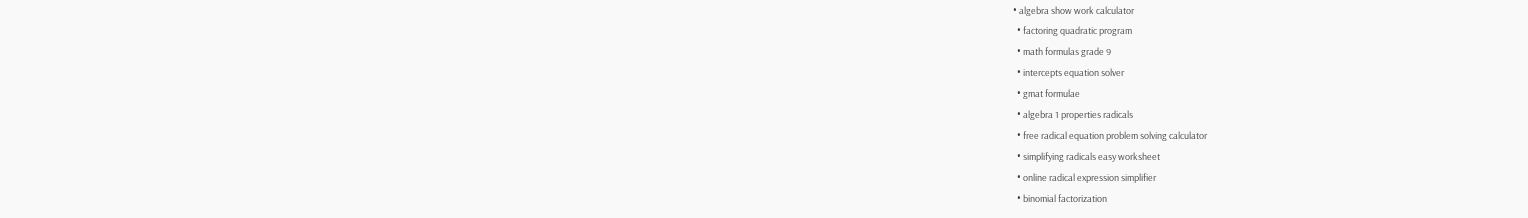• algebra show work calculator
  • factoring quadratic program
  • math formulas grade 9
  • intercepts equation solver
  • gmat formulae
  • algebra 1 properties radicals
  • free radical equation problem solving calculator
  • simplifying radicals easy worksheet
  • online radical expression simplifier
  • binomial factorization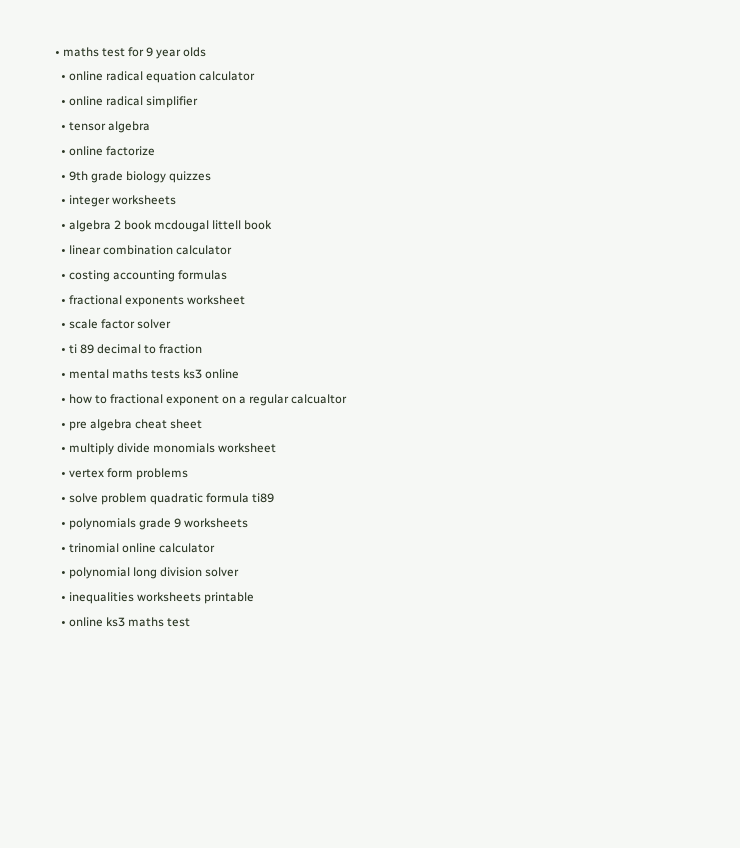• maths test for 9 year olds
  • online radical equation calculator
  • online radical simplifier
  • tensor algebra
  • online factorize
  • 9th grade biology quizzes
  • integer worksheets
  • algebra 2 book mcdougal littell book
  • linear combination calculator
  • costing accounting formulas
  • fractional exponents worksheet
  • scale factor solver
  • ti 89 decimal to fraction
  • mental maths tests ks3 online
  • how to fractional exponent on a regular calcualtor
  • pre algebra cheat sheet
  • multiply divide monomials worksheet
  • vertex form problems
  • solve problem quadratic formula ti89
  • polynomials grade 9 worksheets
  • trinomial online calculator
  • polynomial long division solver
  • inequalities worksheets printable
  • online ks3 maths test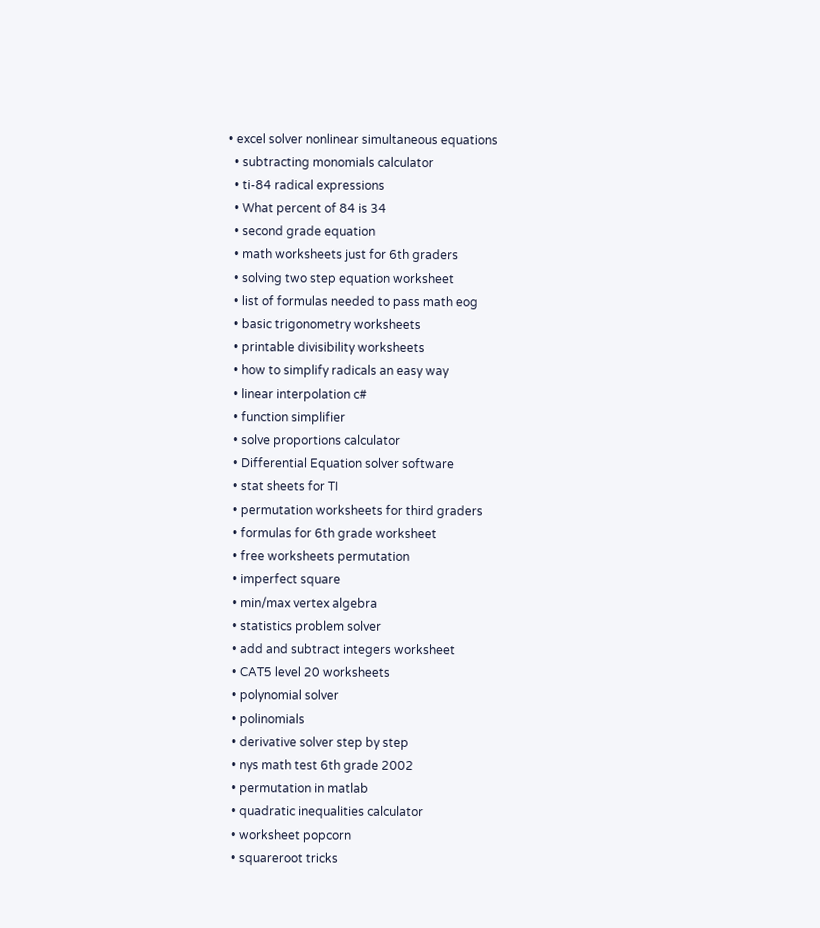• excel solver nonlinear simultaneous equations
  • subtracting monomials calculator
  • ti-84 radical expressions
  • What percent of 84 is 34
  • second grade equation
  • math worksheets just for 6th graders
  • solving two step equation worksheet
  • list of formulas needed to pass math eog
  • basic trigonometry worksheets
  • printable divisibility worksheets
  • how to simplify radicals an easy way
  • linear interpolation c#
  • function simplifier
  • solve proportions calculator
  • Differential Equation solver software
  • stat sheets for TI
  • permutation worksheets for third graders
  • formulas for 6th grade worksheet
  • free worksheets permutation
  • imperfect square
  • min/max vertex algebra
  • statistics problem solver
  • add and subtract integers worksheet
  • CAT5 level 20 worksheets
  • polynomial solver
  • polinomials
  • derivative solver step by step
  • nys math test 6th grade 2002
  • permutation in matlab
  • quadratic inequalities calculator
  • worksheet popcorn
  • squareroot tricks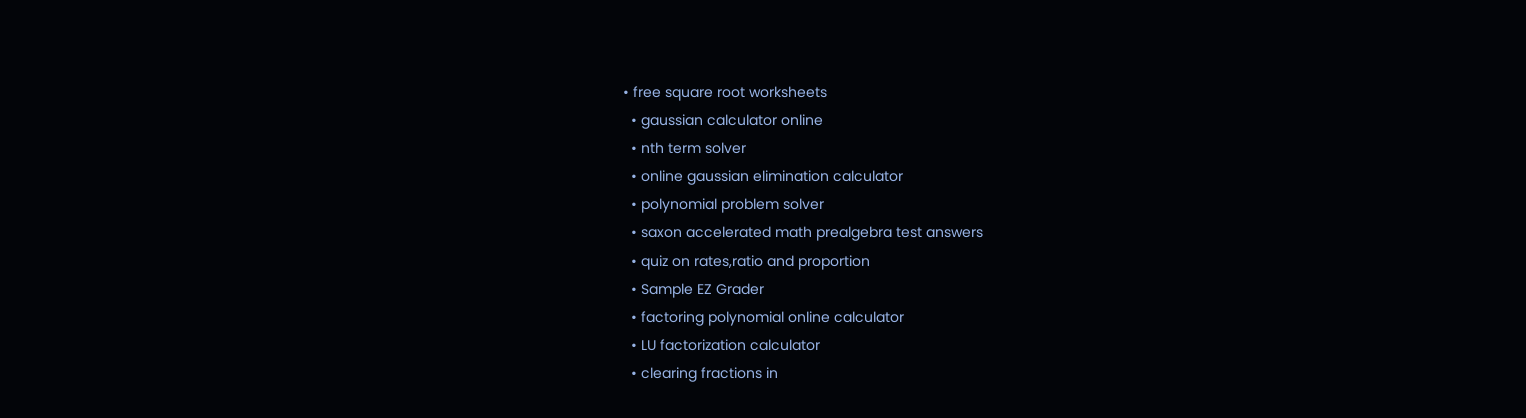• free square root worksheets
  • gaussian calculator online
  • nth term solver
  • online gaussian elimination calculator
  • polynomial problem solver
  • saxon accelerated math prealgebra test answers
  • quiz on rates,ratio and proportion
  • Sample EZ Grader
  • factoring polynomial online calculator
  • LU factorization calculator
  • clearing fractions in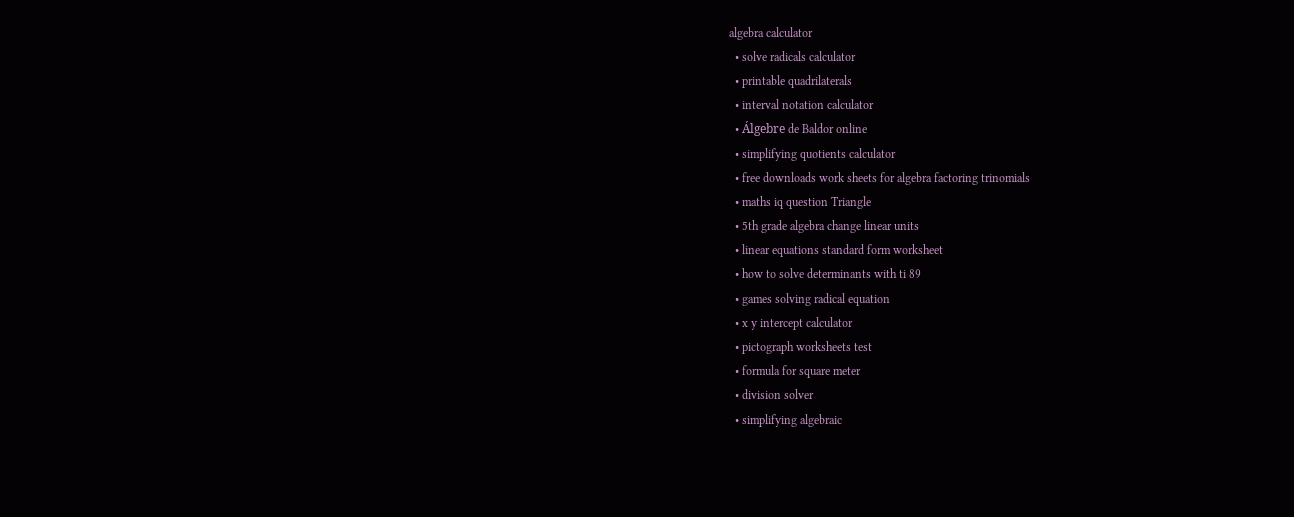algebra calculator
  • solve radicals calculator
  • printable quadrilaterals
  • interval notation calculator
  • Álgebre de Baldor online
  • simplifying quotients calculator
  • free downloads work sheets for algebra factoring trinomials
  • maths iq question Triangle
  • 5th grade algebra change linear units
  • linear equations standard form worksheet
  • how to solve determinants with ti 89
  • games solving radical equation
  • x y intercept calculator
  • pictograph worksheets test
  • formula for square meter
  • division solver
  • simplifying algebraic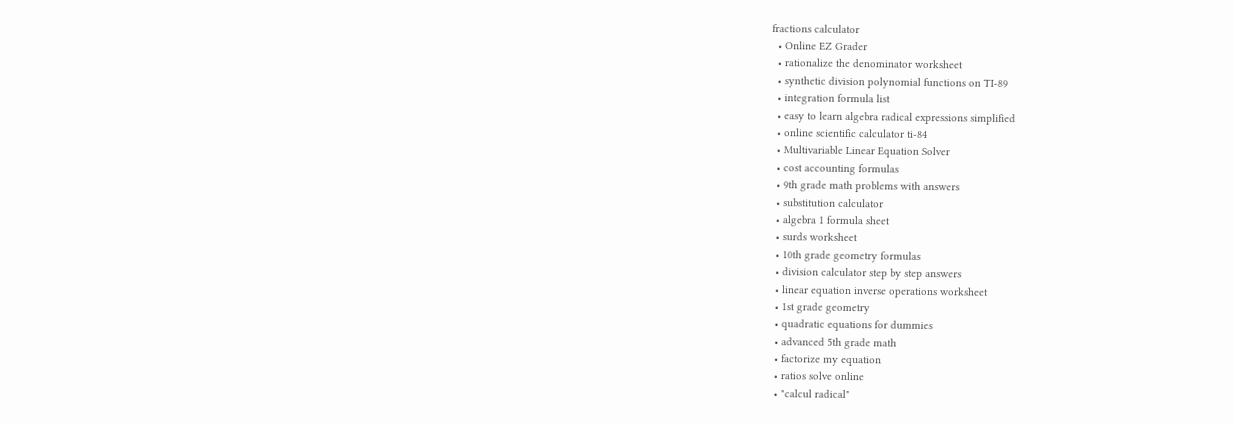fractions calculator
  • Online EZ Grader
  • rationalize the denominator worksheet
  • synthetic division polynomial functions on TI-89
  • integration formula list
  • easy to learn algebra radical expressions simplified
  • online scientific calculator ti-84
  • Multivariable Linear Equation Solver
  • cost accounting formulas
  • 9th grade math problems with answers
  • substitution calculator
  • algebra 1 formula sheet
  • surds worksheet
  • 10th grade geometry formulas
  • division calculator step by step answers
  • linear equation inverse operations worksheet
  • 1st grade geometry
  • quadratic equations for dummies
  • advanced 5th grade math
  • factorize my equation
  • ratios solve online
  • "calcul radical"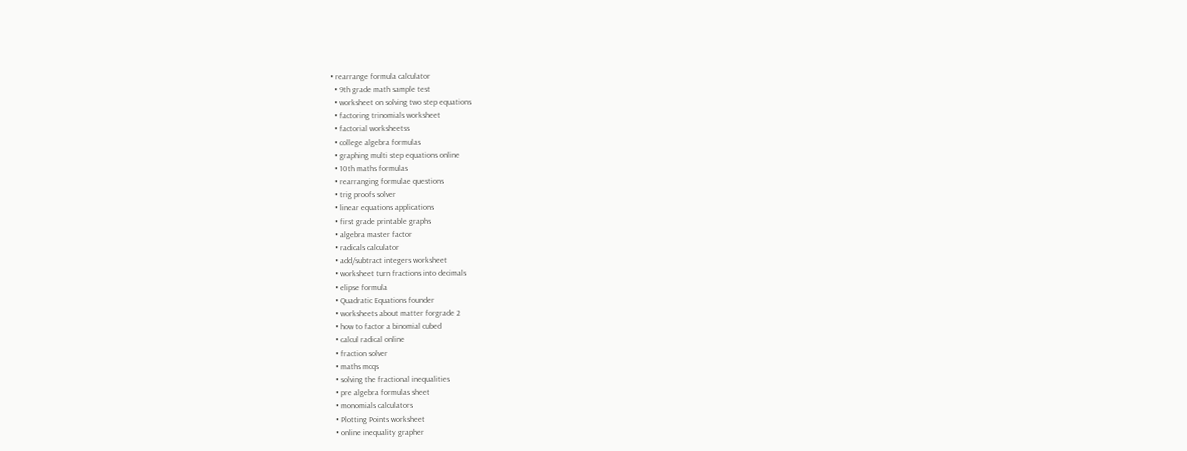• rearrange formula calculator
  • 9th grade math sample test
  • worksheet on solving two step equations
  • factoring trinomials worksheet
  • factorial worksheetss
  • college algebra formulas
  • graphing multi step equations online
  • 10th maths formulas
  • rearranging formulae questions
  • trig proofs solver
  • linear equations applications
  • first grade printable graphs
  • algebra master factor
  • radicals calculator
  • add/subtract integers worksheet
  • worksheet turn fractions into decimals
  • elipse formula
  • Quadratic Equations founder
  • worksheets about matter forgrade 2
  • how to factor a binomial cubed
  • calcul radical online
  • fraction solver
  • maths mcqs
  • solving the fractional inequalities
  • pre algebra formulas sheet
  • monomials calculators
  • Plotting Points worksheet
  • online inequality grapher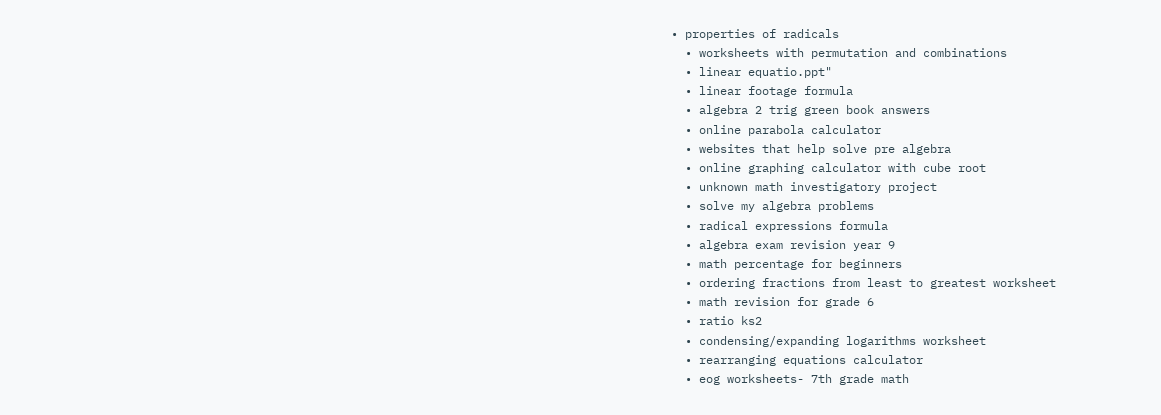• properties of radicals
  • worksheets with permutation and combinations
  • linear equatio.ppt"
  • linear footage formula
  • algebra 2 trig green book answers
  • online parabola calculator
  • websites that help solve pre algebra
  • online graphing calculator with cube root
  • unknown math investigatory project
  • solve my algebra problems
  • radical expressions formula
  • algebra exam revision year 9
  • math percentage for beginners
  • ordering fractions from least to greatest worksheet
  • math revision for grade 6
  • ratio ks2
  • condensing/expanding logarithms worksheet
  • rearranging equations calculator
  • eog worksheets- 7th grade math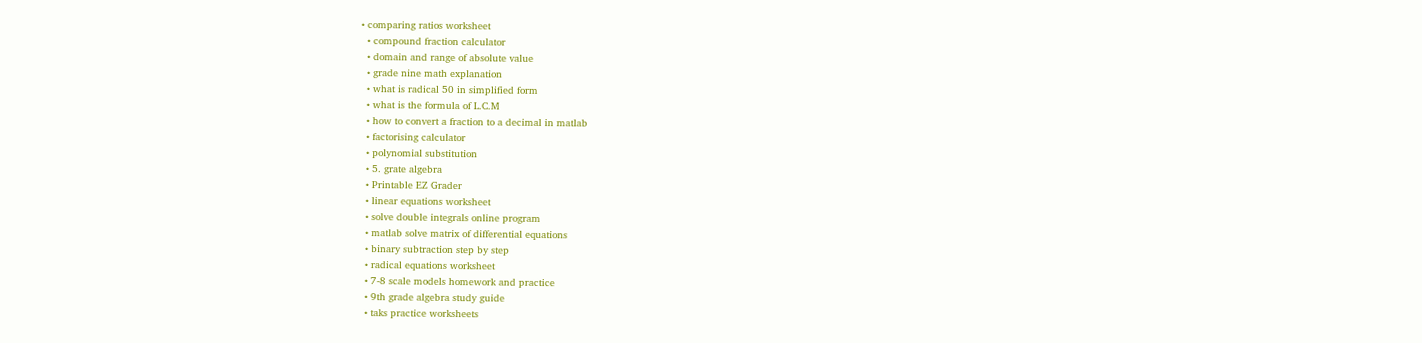• comparing ratios worksheet
  • compound fraction calculator
  • domain and range of absolute value
  • grade nine math explanation
  • what is radical 50 in simplified form
  • what is the formula of L.C.M
  • how to convert a fraction to a decimal in matlab
  • factorising calculator
  • polynomial substitution
  • 5. grate algebra
  • Printable EZ Grader
  • linear equations worksheet
  • solve double integrals online program
  • matlab solve matrix of differential equations
  • binary subtraction step by step
  • radical equations worksheet
  • 7-8 scale models homework and practice
  • 9th grade algebra study guide
  • taks practice worksheets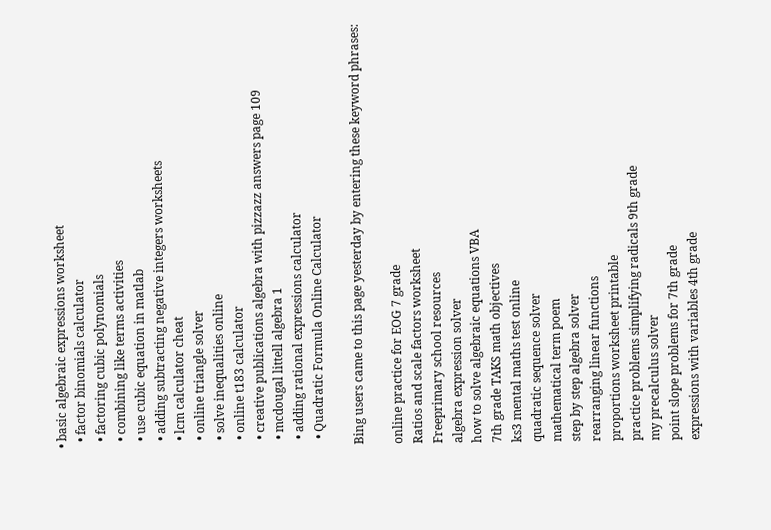• basic algebraic expressions worksheet
  • factor binomials calculator
  • factoring cubic polynomials
  • combining like terms activities
  • use cubic equation in matlab
  • adding subtracting negative integers worksheets
  • lcm calculator cheat
  • online triangle solver
  • solve inequalities online
  • online t183 calculator
  • creative publications algebra with pizzazz answers page 109
  • mcdougal littell algebra 1
  • adding rational expressions calculator
  • Quadratic Formula Online Calculator

Bing users came to this page yesterday by entering these keyword phrases:

online practice for EOG 7 grade
Ratios and scale factors worksheet
Freeprimary school resources
algebra expression solver
how to solve algebraic equations VBA
7th grade TAKS math objectives
ks3 mental maths test online
quadratic sequence solver
mathematical term poem
step by step algebra solver
rearranging linear functions
proportions worksheet printable
practice problems simplifying radicals 9th grade
my precalculus solver
point slope problems for 7th grade
expressions with variables 4th grade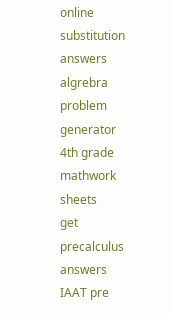online substitution answers
algrebra problem generator
4th grade mathwork sheets
get precalculus answers
IAAT pre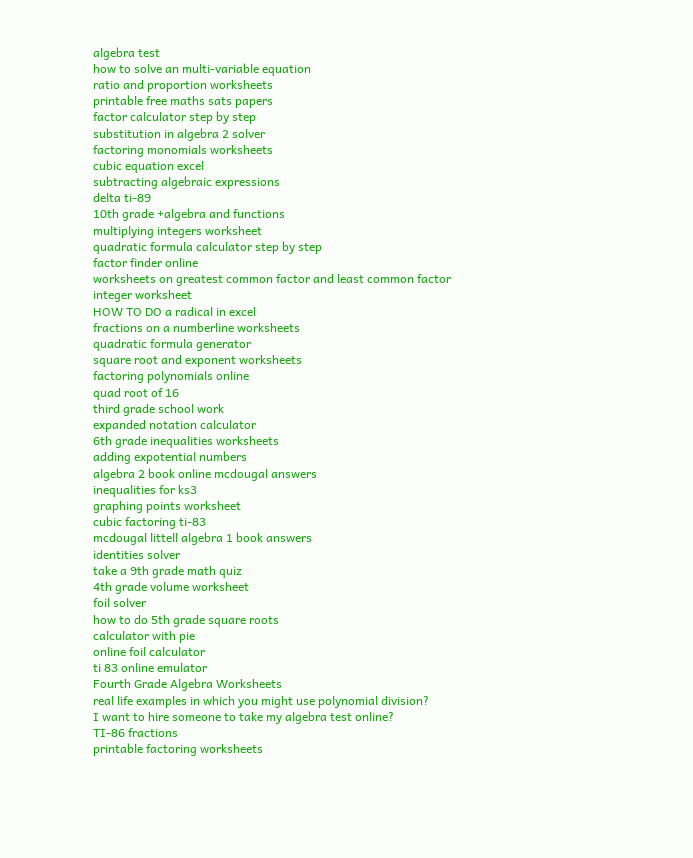algebra test
how to solve an multi-variable equation
ratio and proportion worksheets
printable free maths sats papers
factor calculator step by step
substitution in algebra 2 solver
factoring monomials worksheets
cubic equation excel
subtracting algebraic expressions
delta ti-89
10th grade +algebra and functions
multiplying integers worksheet
quadratic formula calculator step by step
factor finder online
worksheets on greatest common factor and least common factor
integer worksheet
HOW TO DO a radical in excel
fractions on a numberline worksheets
quadratic formula generator
square root and exponent worksheets
factoring polynomials online
quad root of 16
third grade school work
expanded notation calculator
6th grade inequalities worksheets
adding expotential numbers
algebra 2 book online mcdougal answers
inequalities for ks3
graphing points worksheet
cubic factoring ti-83
mcdougal littell algebra 1 book answers
identities solver
take a 9th grade math quiz
4th grade volume worksheet
foil solver
how to do 5th grade square roots
calculator with pie
online foil calculator
ti 83 online emulator
Fourth Grade Algebra Worksheets
real life examples in which you might use polynomial division?
I want to hire someone to take my algebra test online?
TI-86 fractions
printable factoring worksheets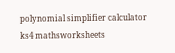polynomial simplifier calculator
ks4 mathsworksheets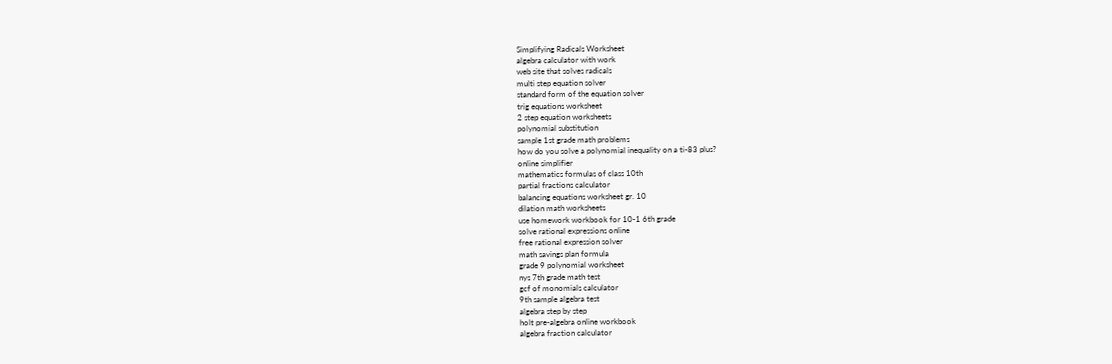Simplifying Radicals Worksheet
algebra calculator with work
web site that solves radicals
multi step equation solver
standard form of the equation solver
trig equations worksheet
2 step equation worksheets
polynomial substitution
sample 1st grade math problems
how do you solve a polynomial inequality on a ti-83 plus?
online simplifier
mathematics formulas of class 10th
partial fractions calculator
balancing equations worksheet gr. 10
dilation math worksheets
use homework workbook for 10-1 6th grade
solve rational expressions online
free rational expression solver
math savings plan formula
grade 9 polynomial worksheet
nys 7th grade math test
gcf of monomials calculator
9th sample algebra test
algebra step by step
holt pre-algebra online workbook
algebra fraction calculator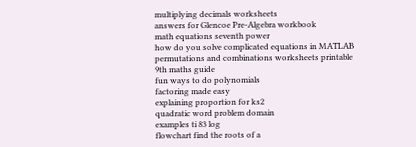multiplying decimals worksheets
answers for Glencoe Pre-Algebra workbook
math equations seventh power
how do you solve complicated equations in MATLAB
permutations and combinations worksheets printable
9th maths guide
fun ways to do polynomials
factoring made easy
explaining proportion for ks2
quadratic word problem domain
examples ti 83 log
flowchart find the roots of a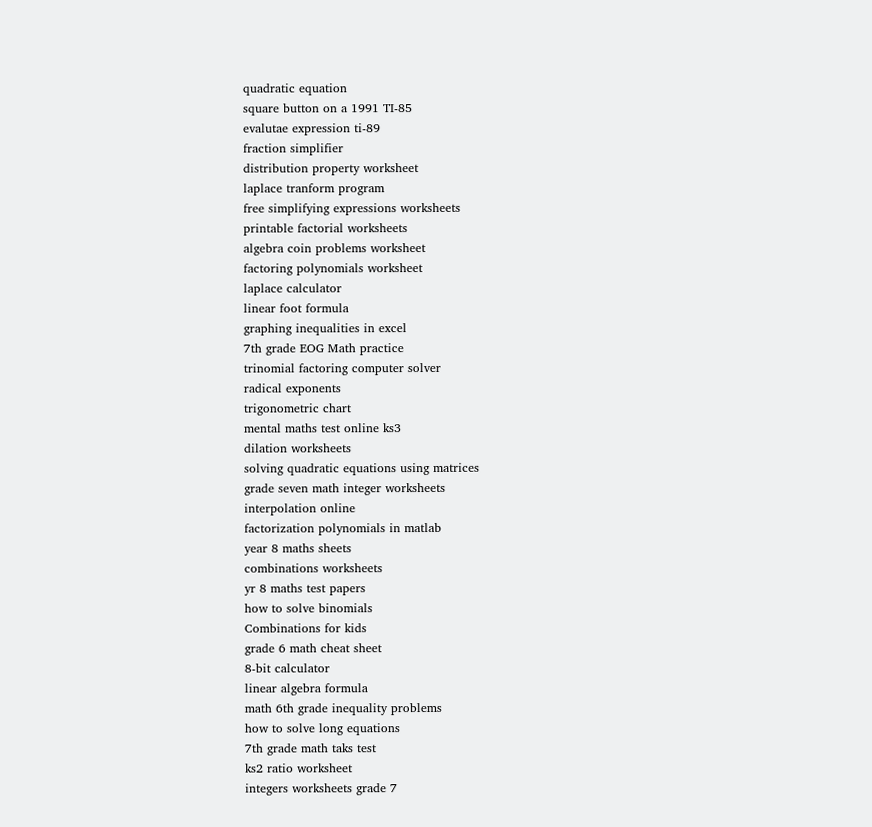quadratic equation
square button on a 1991 TI-85
evalutae expression ti-89
fraction simplifier
distribution property worksheet
laplace tranform program
free simplifying expressions worksheets
printable factorial worksheets
algebra coin problems worksheet
factoring polynomials worksheet
laplace calculator
linear foot formula
graphing inequalities in excel
7th grade EOG Math practice
trinomial factoring computer solver
radical exponents
trigonometric chart
mental maths test online ks3
dilation worksheets
solving quadratic equations using matrices
grade seven math integer worksheets
interpolation online
factorization polynomials in matlab
year 8 maths sheets
combinations worksheets
yr 8 maths test papers
how to solve binomials
Combinations for kids
grade 6 math cheat sheet
8-bit calculator
linear algebra formula
math 6th grade inequality problems
how to solve long equations
7th grade math taks test
ks2 ratio worksheet
integers worksheets grade 7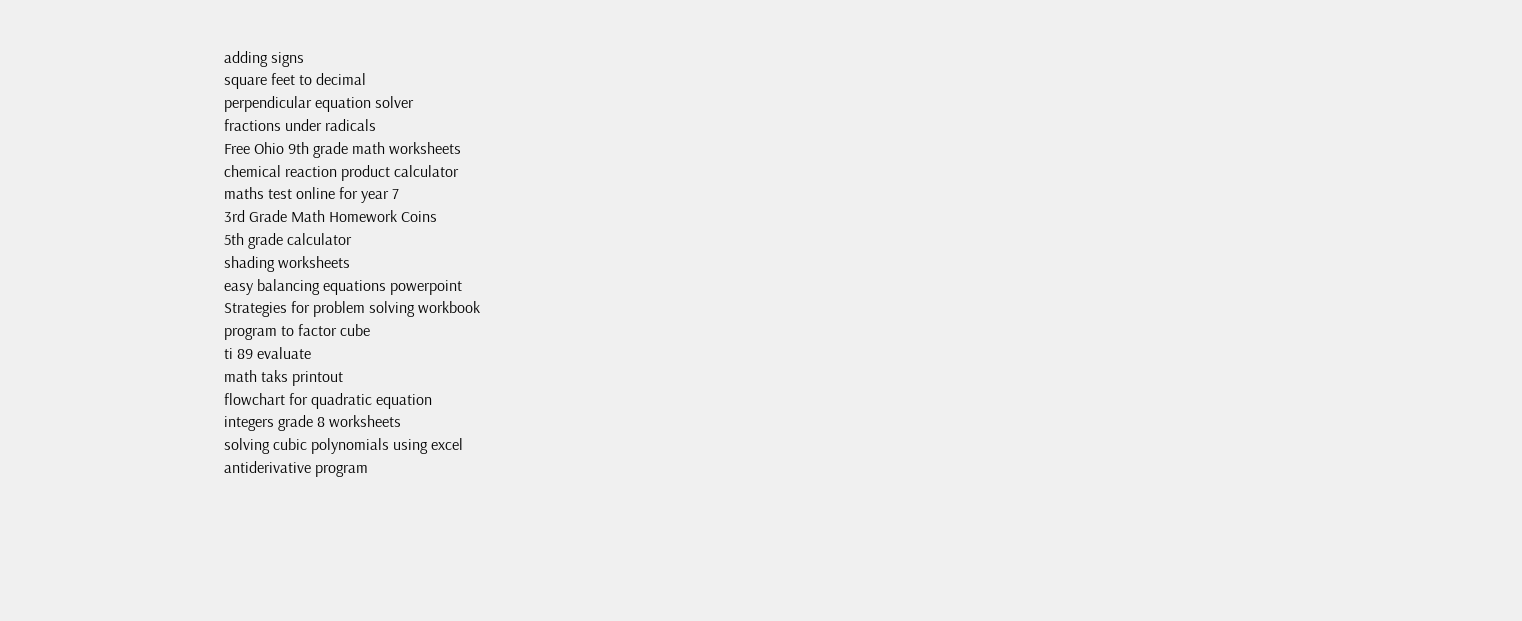adding signs
square feet to decimal
perpendicular equation solver
fractions under radicals
Free Ohio 9th grade math worksheets
chemical reaction product calculator
maths test online for year 7
3rd Grade Math Homework Coins
5th grade calculator
shading worksheets
easy balancing equations powerpoint
Strategies for problem solving workbook
program to factor cube
ti 89 evaluate
math taks printout
flowchart for quadratic equation
integers grade 8 worksheets
solving cubic polynomials using excel
antiderivative program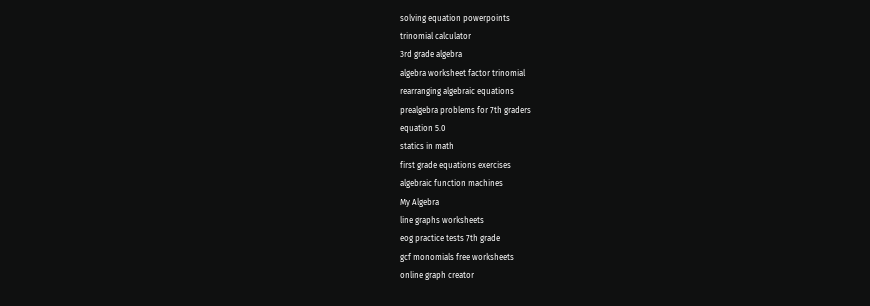solving equation powerpoints
trinomial calculator
3rd grade algebra
algebra worksheet factor trinomial
rearranging algebraic equations
prealgebra problems for 7th graders
equation 5.0
statics in math
first grade equations exercises
algebraic function machines
My Algebra
line graphs worksheets
eog practice tests 7th grade
gcf monomials free worksheets
online graph creator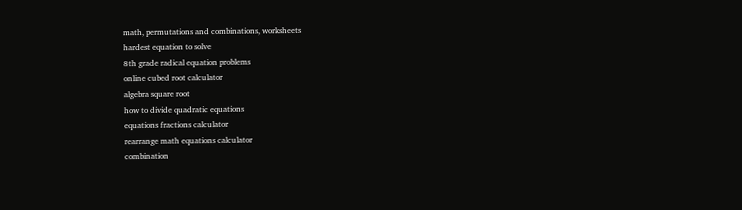math, permutations and combinations, worksheets
hardest equation to solve
8th grade radical equation problems
online cubed root calculator
algebra square root
how to divide quadratic equations
equations fractions calculator
rearrange math equations calculator
combination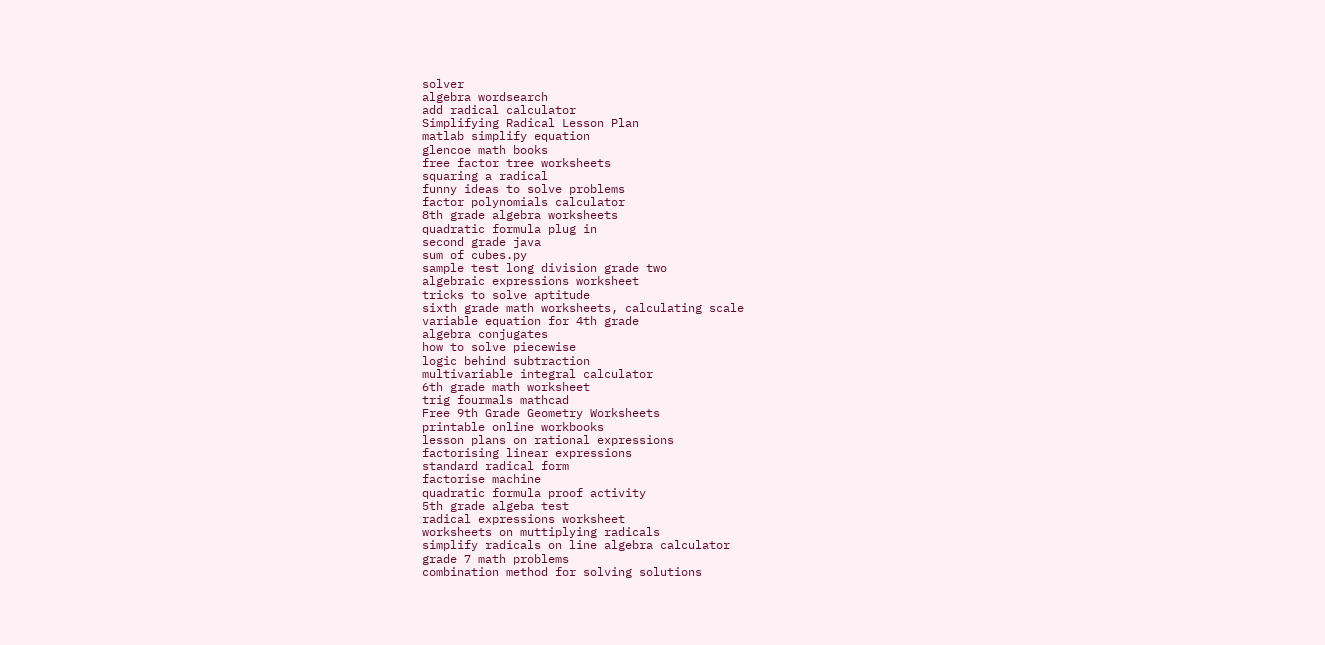solver
algebra wordsearch
add radical calculator
Simplifying Radical Lesson Plan
matlab simplify equation
glencoe math books
free factor tree worksheets
squaring a radical
funny ideas to solve problems
factor polynomials calculator
8th grade algebra worksheets
quadratic formula plug in
second grade java
sum of cubes.py
sample test long division grade two
algebraic expressions worksheet
tricks to solve aptitude
sixth grade math worksheets, calculating scale
variable equation for 4th grade
algebra conjugates
how to solve piecewise
logic behind subtraction
multivariable integral calculator
6th grade math worksheet
trig fourmals mathcad
Free 9th Grade Geometry Worksheets
printable online workbooks
lesson plans on rational expressions
factorising linear expressions
standard radical form
factorise machine
quadratic formula proof activity
5th grade algeba test
radical expressions worksheet
worksheets on muttiplying radicals
simplify radicals on line algebra calculator
grade 7 math problems
combination method for solving solutions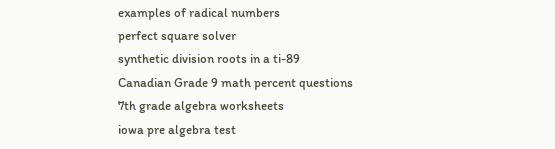examples of radical numbers
perfect square solver
synthetic division roots in a ti-89
Canadian Grade 9 math percent questions
7th grade algebra worksheets
iowa pre algebra test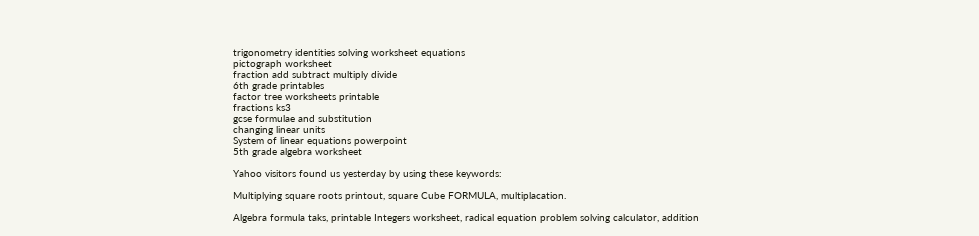trigonometry identities solving worksheet equations
pictograph worksheet
fraction add subtract multiply divide
6th grade printables
factor tree worksheets printable
fractions ks3
gcse formulae and substitution
changing linear units
System of linear equations powerpoint
5th grade algebra worksheet

Yahoo visitors found us yesterday by using these keywords:

Multiplying square roots printout, square Cube FORMULA, multiplacation.

Algebra formula taks, printable Integers worksheet, radical equation problem solving calculator, addition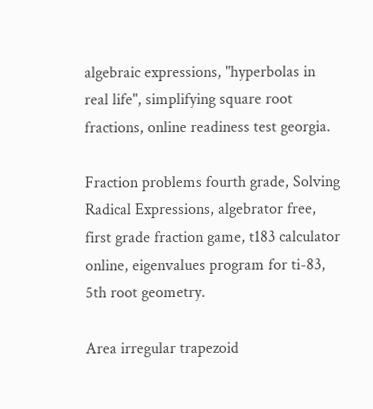algebraic expressions, "hyperbolas in real life", simplifying square root fractions, online readiness test georgia.

Fraction problems fourth grade, Solving Radical Expressions, algebrator free, first grade fraction game, t183 calculator online, eigenvalues program for ti-83, 5th root geometry.

Area irregular trapezoid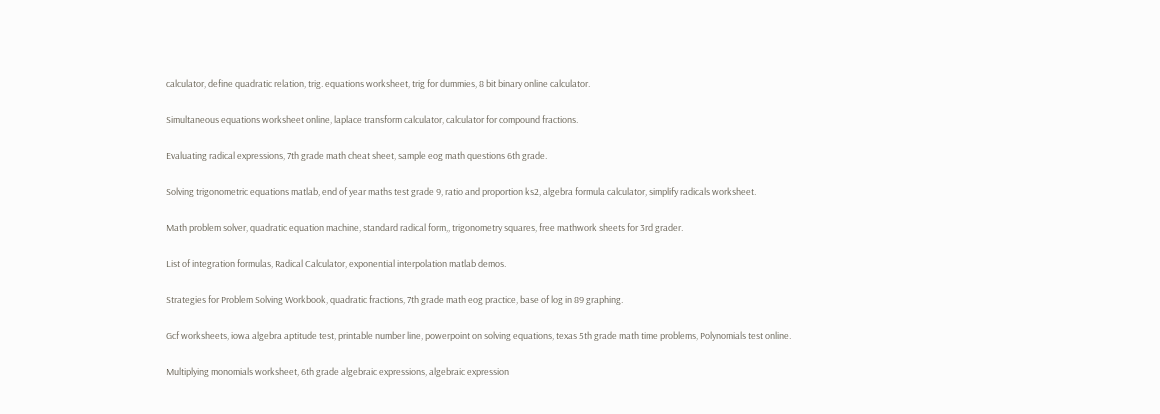calculator, define quadratic relation, trig. equations worksheet, trig for dummies, 8 bit binary online calculator.

Simultaneous equations worksheet online, laplace transform calculator, calculator for compound fractions.

Evaluating radical expressions, 7th grade math cheat sheet, sample eog math questions 6th grade.

Solving trigonometric equations matlab, end of year maths test grade 9, ratio and proportion ks2, algebra formula calculator, simplify radicals worksheet.

Math problem solver, quadratic equation machine, standard radical form,, trigonometry squares, free mathwork sheets for 3rd grader.

List of integration formulas, Radical Calculator, exponential interpolation matlab demos.

Strategies for Problem Solving Workbook, quadratic fractions, 7th grade math eog practice, base of log in 89 graphing.

Gcf worksheets, iowa algebra aptitude test, printable number line, powerpoint on solving equations, texas 5th grade math time problems, Polynomials test online.

Multiplying monomials worksheet, 6th grade algebraic expressions, algebraic expression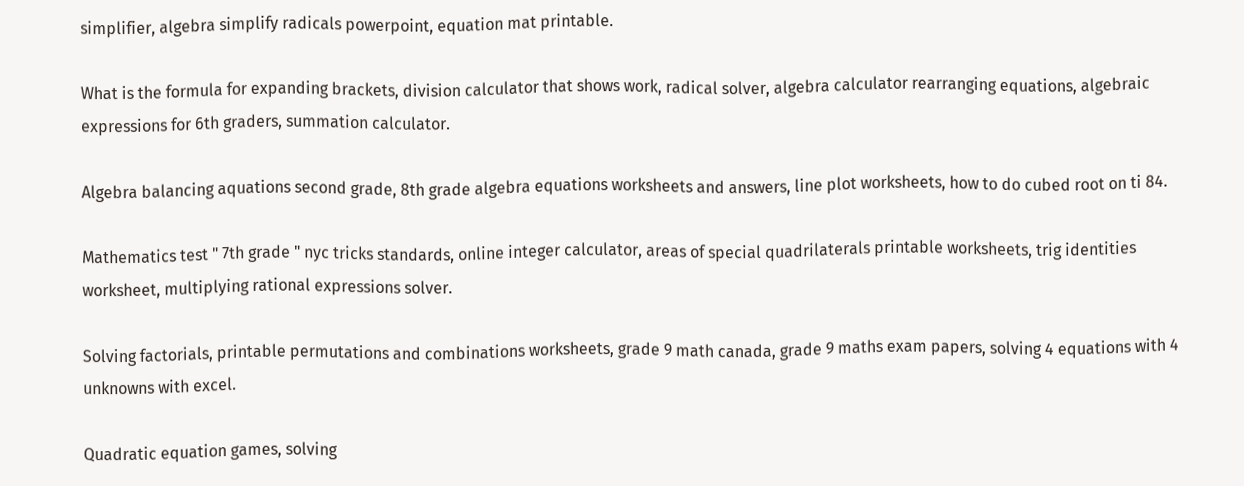simplifier, algebra simplify radicals powerpoint, equation mat printable.

What is the formula for expanding brackets, division calculator that shows work, radical solver, algebra calculator rearranging equations, algebraic expressions for 6th graders, summation calculator.

Algebra balancing aquations second grade, 8th grade algebra equations worksheets and answers, line plot worksheets, how to do cubed root on ti 84.

Mathematics test " 7th grade " nyc tricks standards, online integer calculator, areas of special quadrilaterals printable worksheets, trig identities worksheet, multiplying rational expressions solver.

Solving factorials, printable permutations and combinations worksheets, grade 9 math canada, grade 9 maths exam papers, solving 4 equations with 4 unknowns with excel.

Quadratic equation games, solving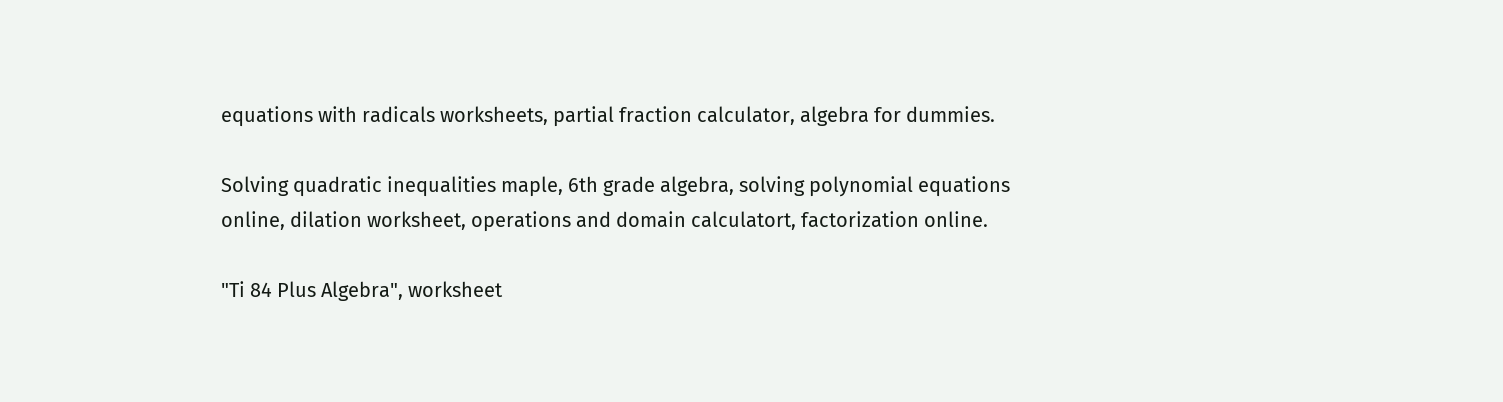equations with radicals worksheets, partial fraction calculator, algebra for dummies.

Solving quadratic inequalities maple, 6th grade algebra, solving polynomial equations online, dilation worksheet, operations and domain calculatort, factorization online.

"Ti 84 Plus Algebra", worksheet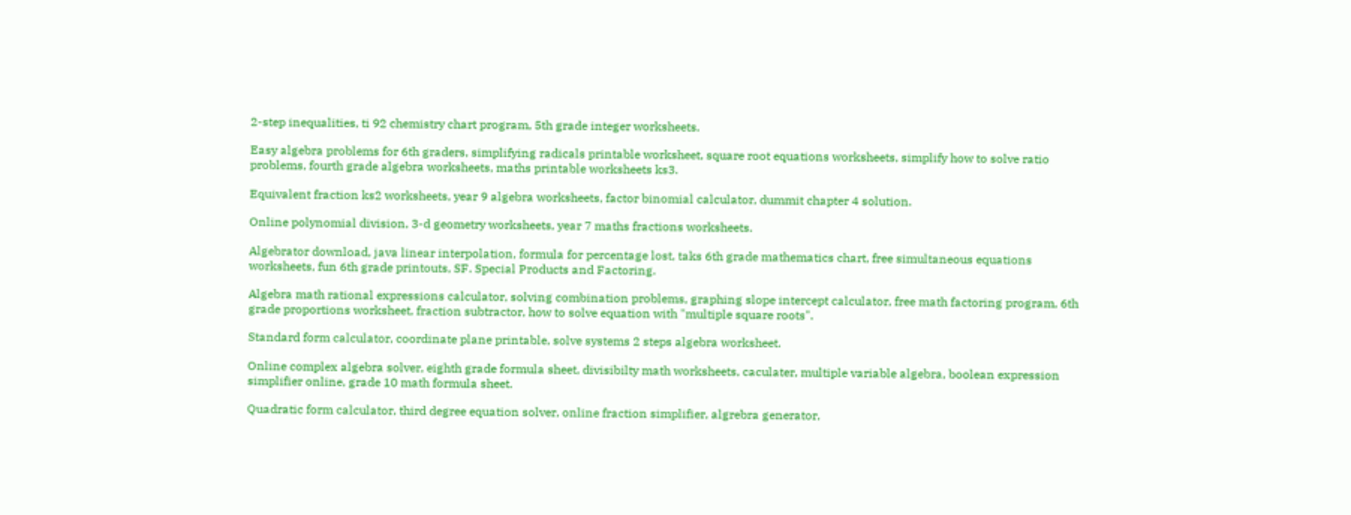2-step inequalities, ti 92 chemistry chart program, 5th grade integer worksheets.

Easy algebra problems for 6th graders, simplifying radicals printable worksheet, square root equations worksheets, simplify how to solve ratio problems, fourth grade algebra worksheets, maths printable worksheets ks3.

Equivalent fraction ks2 worksheets, year 9 algebra worksheets, factor binomial calculator, dummit chapter 4 solution.

Online polynomial division, 3-d geometry worksheets, year 7 maths fractions worksheets.

Algebrator download, java linear interpolation, formula for percentage lost, taks 6th grade mathematics chart, free simultaneous equations worksheets, fun 6th grade printouts, SF. Special Products and Factoring.

Algebra math rational expressions calculator, solving combination problems, graphing slope intercept calculator, free math factoring program, 6th grade proportions worksheet, fraction subtractor, how to solve equation with "multiple square roots".

Standard form calculator, coordinate plane printable, solve systems 2 steps algebra worksheet.

Online complex algebra solver, eighth grade formula sheet, divisibilty math worksheets, caculater, multiple variable algebra, boolean expression simplifier online, grade 10 math formula sheet.

Quadratic form calculator, third degree equation solver, online fraction simplifier, algrebra generator,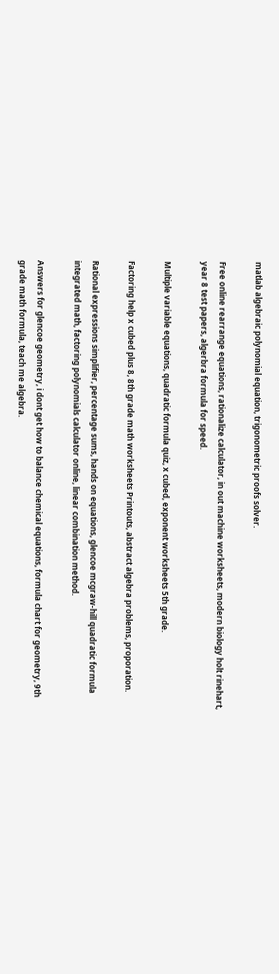matlab algebraic polynomial equation, trigonometric proofs solver.

Free online rearrange equations, rationalize calculator, in out machine worksheets, modern biology holt rinehart, year 8 test papers, algerbra formula for speed.

Multiple variable equations, quadratic formula quiz, x cubed, exponent worksheets 5th grade.

Factoring help x cubed plus 8, 8th grade math worksheets Printouts, abstract algebra problems, proporation.

Rational expressions simplifier, percentage sums, hands on equations, glencoe mcgraw-hill quadratic formula integrated math, factoring polynomials calculator online, linear combination method.

Answers for glencoe geometry, i dont get how to balance chemical equations, formula chart for geometry, 9th grade math formula, teach me algebra.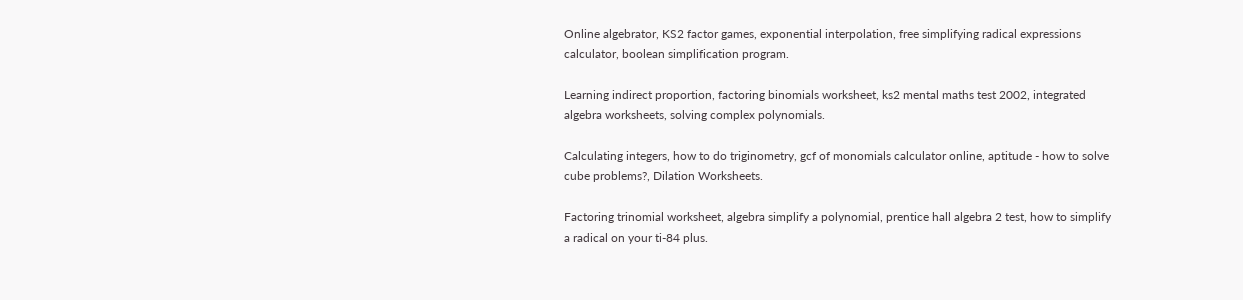Online algebrator, KS2 factor games, exponential interpolation, free simplifying radical expressions calculator, boolean simplification program.

Learning indirect proportion, factoring binomials worksheet, ks2 mental maths test 2002, integrated algebra worksheets, solving complex polynomials.

Calculating integers, how to do triginometry, gcf of monomials calculator online, aptitude - how to solve cube problems?, Dilation Worksheets.

Factoring trinomial worksheet, algebra simplify a polynomial, prentice hall algebra 2 test, how to simplify a radical on your ti-84 plus.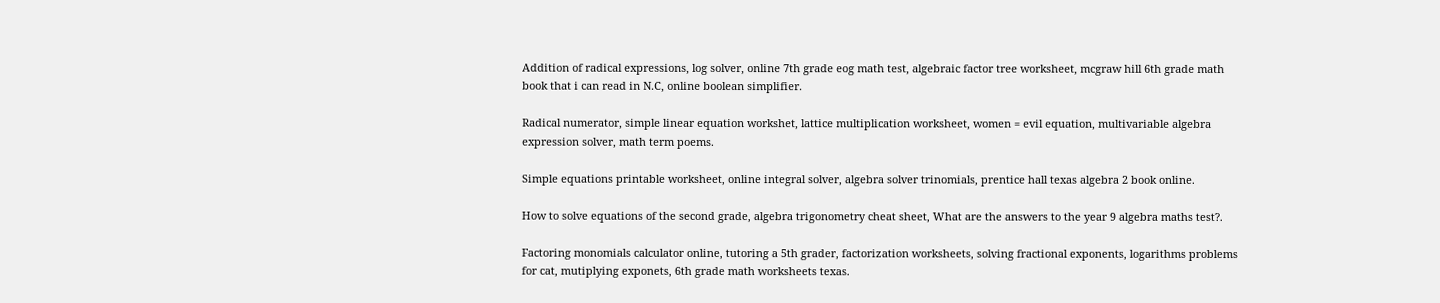Addition of radical expressions, log solver, online 7th grade eog math test, algebraic factor tree worksheet, mcgraw hill 6th grade math book that i can read in N.C, online boolean simplifier.

Radical numerator, simple linear equation workshet, lattice multiplication worksheet, women = evil equation, multivariable algebra expression solver, math term poems.

Simple equations printable worksheet, online integral solver, algebra solver trinomials, prentice hall texas algebra 2 book online.

How to solve equations of the second grade, algebra trigonometry cheat sheet, What are the answers to the year 9 algebra maths test?.

Factoring monomials calculator online, tutoring a 5th grader, factorization worksheets, solving fractional exponents, logarithms problems for cat, mutiplying exponets, 6th grade math worksheets texas.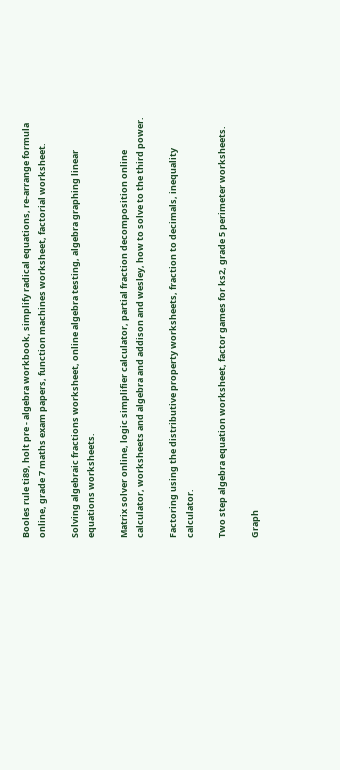Booles rule ti89, holt pre - algebra workbook, simplify radical equations, re-arrange formula online, grade 7 maths exam papers, function machines worksheet, factorial worksheet.

Solving algebraic fractions worksheet, online algebra testing, algebra graphing linear equations worksheets.

Matrix solver online, logic simplifier calculator, partial fraction decomposition online calculator, worksheets and algebra and addison and wesley, how to solve to the third power.

Factoring using the distributive property worksheets, fraction to decimals, inequality calculator.

Two step algebra equation worksheet, factor games for ks2, grade 5 perimeter worksheets.

Graph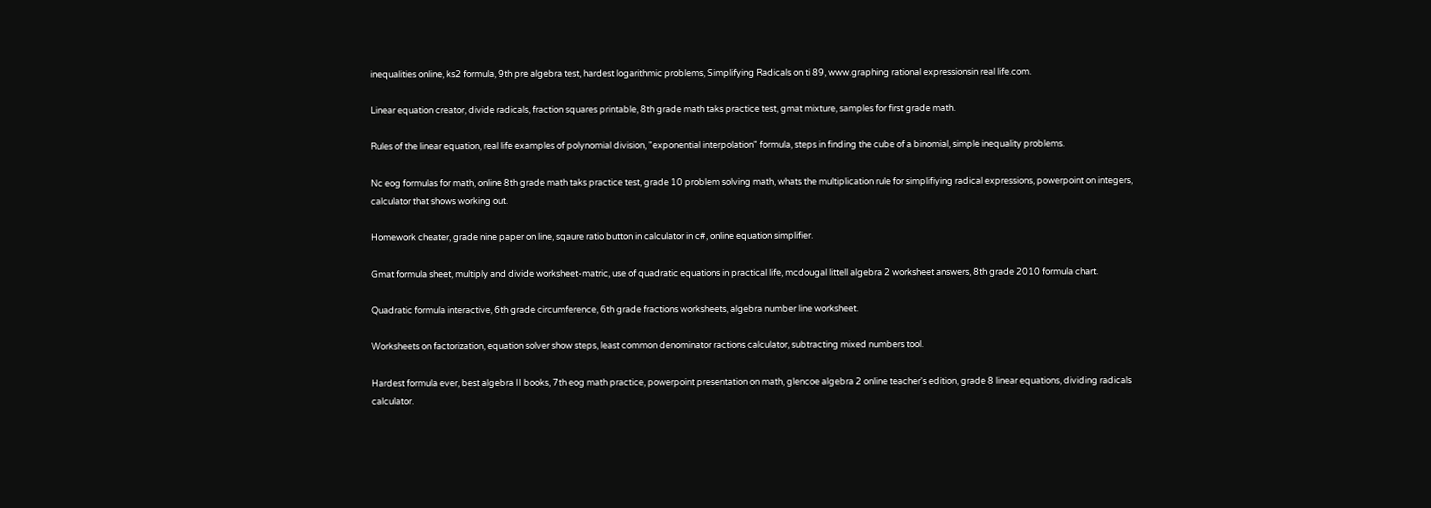inequalities online, ks2 formula, 9th pre algebra test, hardest logarithmic problems, Simplifying Radicals on ti 89, www.graphing rational expressionsin real life.com.

Linear equation creator, divide radicals, fraction squares printable, 8th grade math taks practice test, gmat mixture, samples for first grade math.

Rules of the linear equation, real life examples of polynomial division, "exponential interpolation" formula, steps in finding the cube of a binomial, simple inequality problems.

Nc eog formulas for math, online 8th grade math taks practice test, grade 10 problem solving math, whats the multiplication rule for simplifiying radical expressions, powerpoint on integers, calculator that shows working out.

Homework cheater, grade nine paper on line, sqaure ratio button in calculator in c#, online equation simplifier.

Gmat formula sheet, multiply and divide worksheet-matric, use of quadratic equations in practical life, mcdougal littell algebra 2 worksheet answers, 8th grade 2010 formula chart.

Quadratic formula interactive, 6th grade circumference, 6th grade fractions worksheets, algebra number line worksheet.

Worksheets on factorization, equation solver show steps, least common denominator ractions calculator, subtracting mixed numbers tool.

Hardest formula ever, best algebra II books, 7th eog math practice, powerpoint presentation on math, glencoe algebra 2 online teacher's edition, grade 8 linear equations, dividing radicals calculator.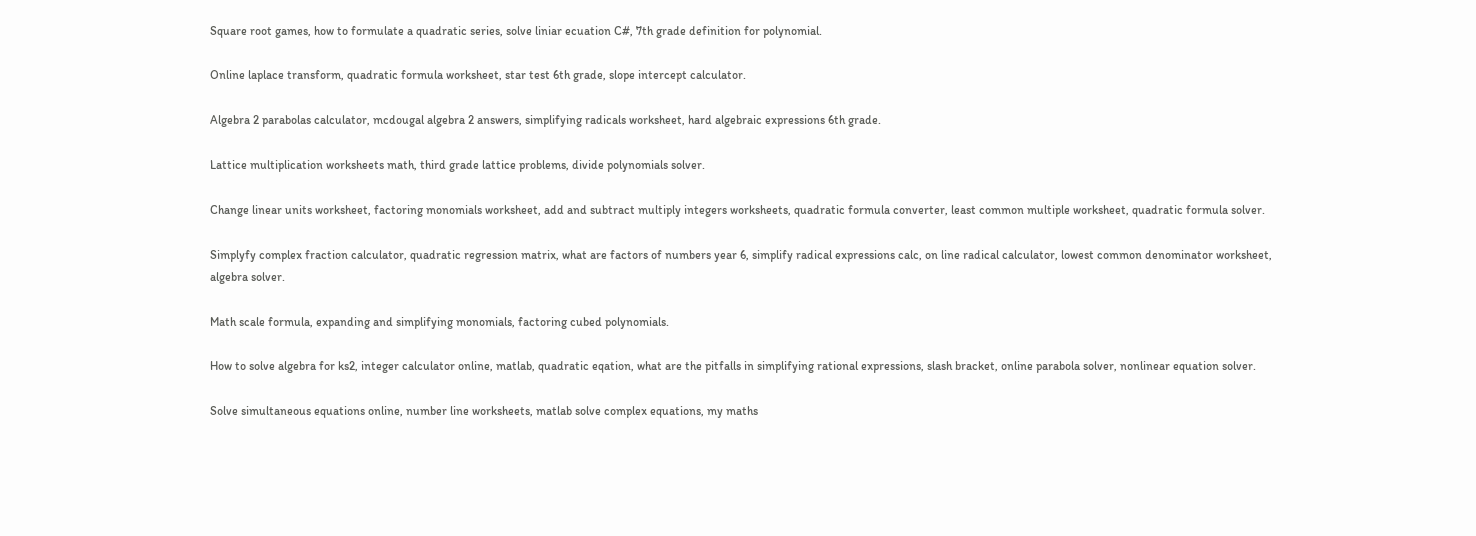Square root games, how to formulate a quadratic series, solve liniar ecuation C#, 7th grade definition for polynomial.

Online laplace transform, quadratic formula worksheet, star test 6th grade, slope intercept calculator.

Algebra 2 parabolas calculator, mcdougal algebra 2 answers, simplifying radicals worksheet, hard algebraic expressions 6th grade.

Lattice multiplication worksheets math, third grade lattice problems, divide polynomials solver.

Change linear units worksheet, factoring monomials worksheet, add and subtract multiply integers worksheets, quadratic formula converter, least common multiple worksheet, quadratic formula solver.

Simplyfy complex fraction calculator, quadratic regression matrix, what are factors of numbers year 6, simplify radical expressions calc, on line radical calculator, lowest common denominator worksheet, algebra solver.

Math scale formula, expanding and simplifying monomials, factoring cubed polynomials.

How to solve algebra for ks2, integer calculator online, matlab, quadratic eqation, what are the pitfalls in simplifying rational expressions, slash bracket, online parabola solver, nonlinear equation solver.

Solve simultaneous equations online, number line worksheets, matlab solve complex equations, my maths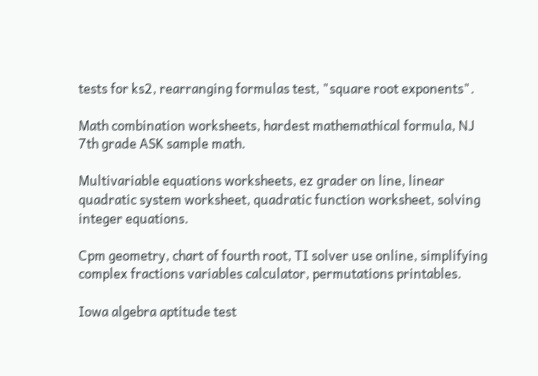tests for ks2, rearranging formulas test, "square root exponents".

Math combination worksheets, hardest mathemathical formula, NJ 7th grade ASK sample math.

Multivariable equations worksheets, ez grader on line, linear quadratic system worksheet, quadratic function worksheet, solving integer equations.

Cpm geometry, chart of fourth root, TI solver use online, simplifying complex fractions variables calculator, permutations printables.

Iowa algebra aptitude test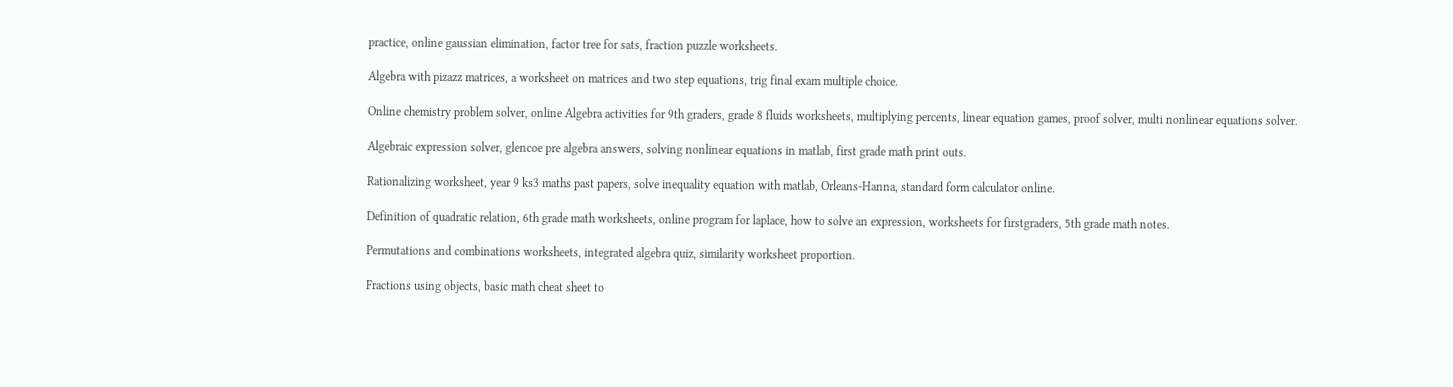practice, online gaussian elimination, factor tree for sats, fraction puzzle worksheets.

Algebra with pizazz matrices, a worksheet on matrices and two step equations, trig final exam multiple choice.

Online chemistry problem solver, online Algebra activities for 9th graders, grade 8 fluids worksheets, multiplying percents, linear equation games, proof solver, multi nonlinear equations solver.

Algebraic expression solver, glencoe pre algebra answers, solving nonlinear equations in matlab, first grade math print outs.

Rationalizing worksheet, year 9 ks3 maths past papers, solve inequality equation with matlab, Orleans-Hanna, standard form calculator online.

Definition of quadratic relation, 6th grade math worksheets, online program for laplace, how to solve an expression, worksheets for firstgraders, 5th grade math notes.

Permutations and combinations worksheets, integrated algebra quiz, similarity worksheet proportion.

Fractions using objects, basic math cheat sheet to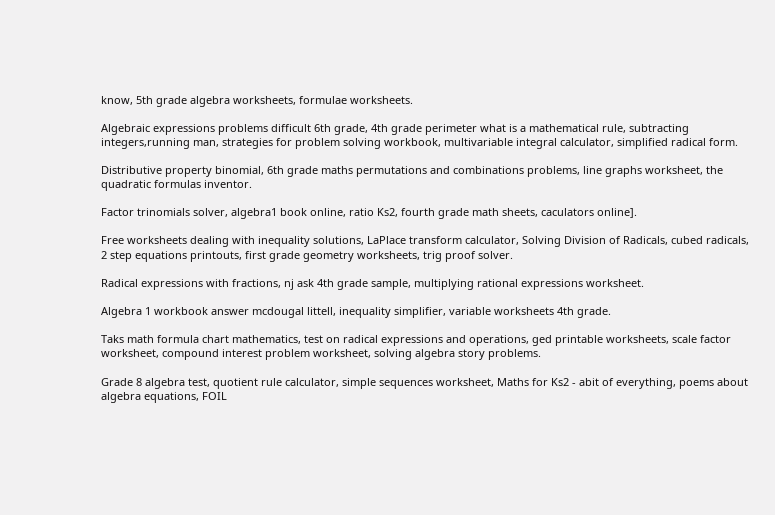know, 5th grade algebra worksheets, formulae worksheets.

Algebraic expressions problems difficult 6th grade, 4th grade perimeter what is a mathematical rule, subtracting integers,running man, strategies for problem solving workbook, multivariable integral calculator, simplified radical form.

Distributive property binomial, 6th grade maths permutations and combinations problems, line graphs worksheet, the quadratic formulas inventor.

Factor trinomials solver, algebra1 book online, ratio Ks2, fourth grade math sheets, caculators online].

Free worksheets dealing with inequality solutions, LaPlace transform calculator, Solving Division of Radicals, cubed radicals, 2 step equations printouts, first grade geometry worksheets, trig proof solver.

Radical expressions with fractions, nj ask 4th grade sample, multiplying rational expressions worksheet.

Algebra 1 workbook answer mcdougal littell, inequality simplifier, variable worksheets 4th grade.

Taks math formula chart mathematics, test on radical expressions and operations, ged printable worksheets, scale factor worksheet, compound interest problem worksheet, solving algebra story problems.

Grade 8 algebra test, quotient rule calculator, simple sequences worksheet, Maths for Ks2 - abit of everything, poems about algebra equations, FOIL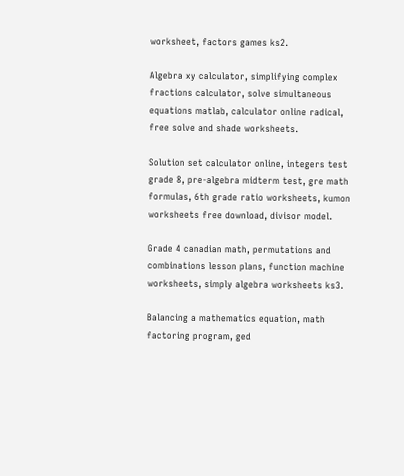worksheet, factors games ks2.

Algebra xy calculator, simplifying complex fractions calculator, solve simultaneous equations matlab, calculator online radical, free solve and shade worksheets.

Solution set calculator online, integers test grade 8, pre-algebra midterm test, gre math formulas, 6th grade ratio worksheets, kumon worksheets free download, divisor model.

Grade 4 canadian math, permutations and combinations lesson plans, function machine worksheets, simply algebra worksheets ks3.

Balancing a mathematics equation, math factoring program, ged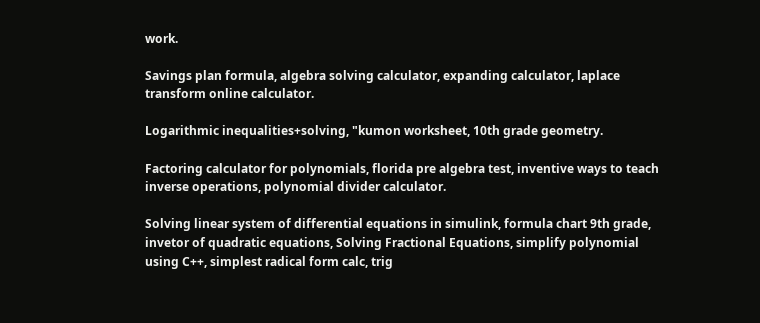work.

Savings plan formula, algebra solving calculator, expanding calculator, laplace transform online calculator.

Logarithmic inequalities+solving, "kumon worksheet, 10th grade geometry.

Factoring calculator for polynomials, florida pre algebra test, inventive ways to teach inverse operations, polynomial divider calculator.

Solving linear system of differential equations in simulink, formula chart 9th grade, invetor of quadratic equations, Solving Fractional Equations, simplify polynomial using C++, simplest radical form calc, trig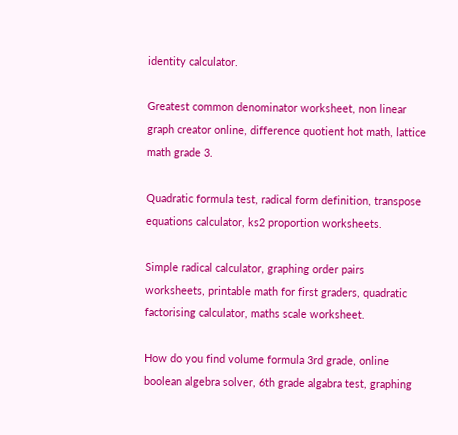identity calculator.

Greatest common denominator worksheet, non linear graph creator online, difference quotient hot math, lattice math grade 3.

Quadratic formula test, radical form definition, transpose equations calculator, ks2 proportion worksheets.

Simple radical calculator, graphing order pairs worksheets, printable math for first graders, quadratic factorising calculator, maths scale worksheet.

How do you find volume formula 3rd grade, online boolean algebra solver, 6th grade algabra test, graphing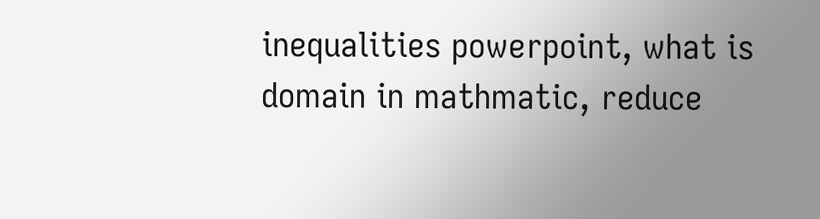inequalities powerpoint, what is domain in mathmatic, reduce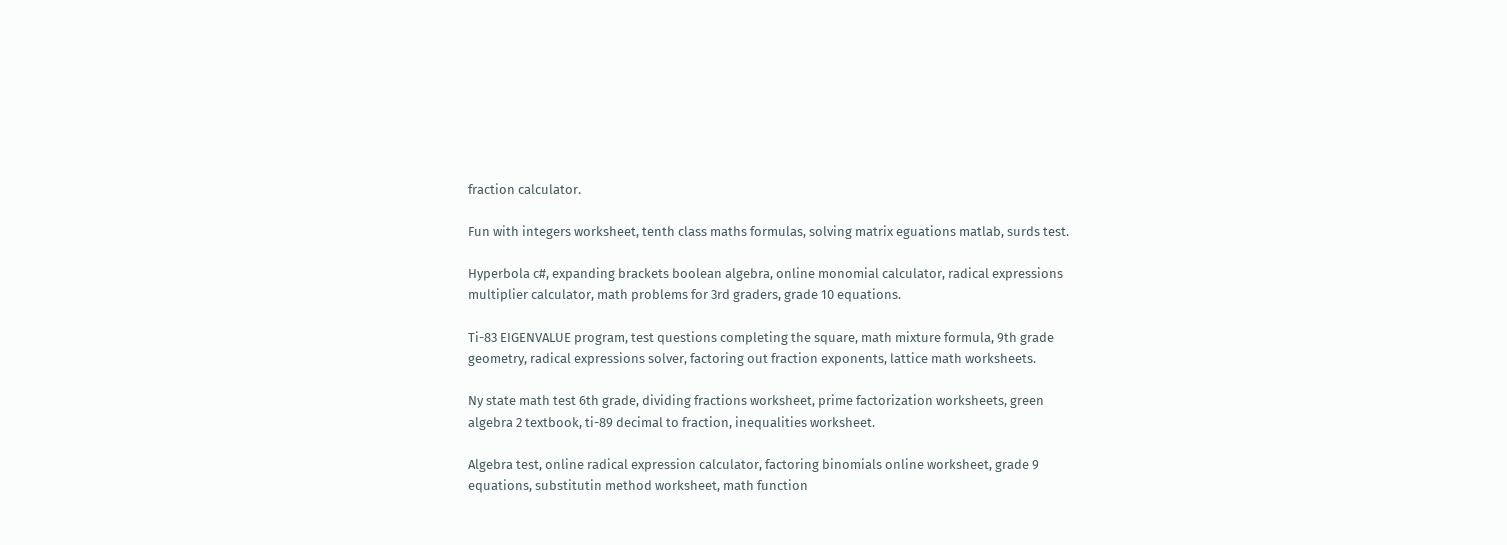fraction calculator.

Fun with integers worksheet, tenth class maths formulas, solving matrix eguations matlab, surds test.

Hyperbola c#, expanding brackets boolean algebra, online monomial calculator, radical expressions multiplier calculator, math problems for 3rd graders, grade 10 equations.

Ti-83 EIGENVALUE program, test questions completing the square, math mixture formula, 9th grade geometry, radical expressions solver, factoring out fraction exponents, lattice math worksheets.

Ny state math test 6th grade, dividing fractions worksheet, prime factorization worksheets, green algebra 2 textbook, ti-89 decimal to fraction, inequalities worksheet.

Algebra test, online radical expression calculator, factoring binomials online worksheet, grade 9 equations, substitutin method worksheet, math function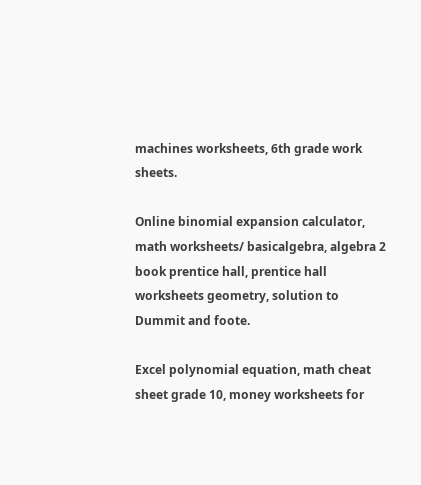machines worksheets, 6th grade work sheets.

Online binomial expansion calculator, math worksheets/ basicalgebra, algebra 2 book prentice hall, prentice hall worksheets geometry, solution to Dummit and foote.

Excel polynomial equation, math cheat sheet grade 10, money worksheets for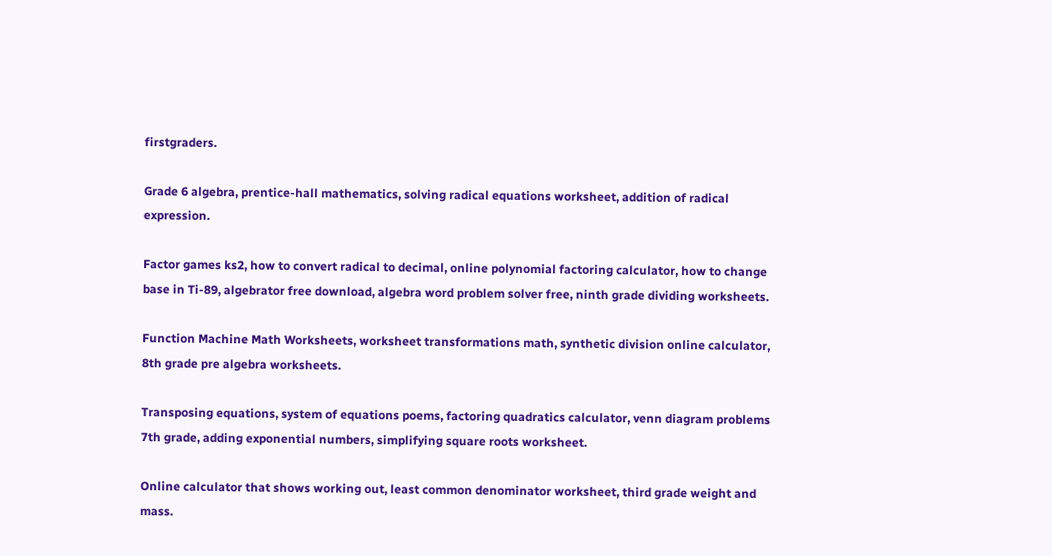firstgraders.

Grade 6 algebra, prentice-hall mathematics, solving radical equations worksheet, addition of radical expression.

Factor games ks2, how to convert radical to decimal, online polynomial factoring calculator, how to change base in Ti-89, algebrator free download, algebra word problem solver free, ninth grade dividing worksheets.

Function Machine Math Worksheets, worksheet transformations math, synthetic division online calculator, 8th grade pre algebra worksheets.

Transposing equations, system of equations poems, factoring quadratics calculator, venn diagram problems 7th grade, adding exponential numbers, simplifying square roots worksheet.

Online calculator that shows working out, least common denominator worksheet, third grade weight and mass.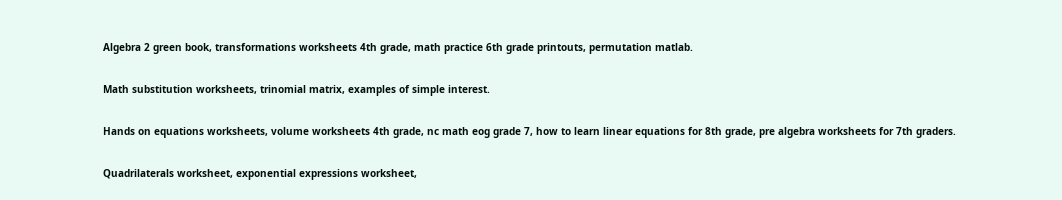Algebra 2 green book, transformations worksheets 4th grade, math practice 6th grade printouts, permutation matlab.

Math substitution worksheets, trinomial matrix, examples of simple interest.

Hands on equations worksheets, volume worksheets 4th grade, nc math eog grade 7, how to learn linear equations for 8th grade, pre algebra worksheets for 7th graders.

Quadrilaterals worksheet, exponential expressions worksheet,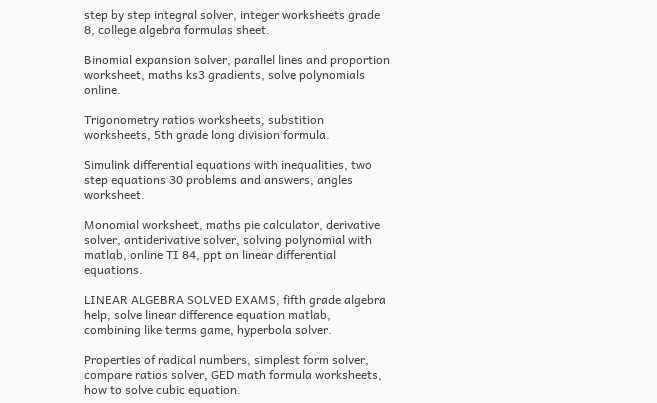step by step integral solver, integer worksheets grade 8, college algebra formulas sheet.

Binomial expansion solver, parallel lines and proportion worksheet, maths ks3 gradients, solve polynomials online.

Trigonometry ratios worksheets, substition worksheets, 5th grade long division formula.

Simulink differential equations with inequalities, two step equations 30 problems and answers, angles worksheet.

Monomial worksheet, maths pie calculator, derivative solver, antiderivative solver, solving polynomial with matlab, online TI 84, ppt on linear differential equations.

LINEAR ALGEBRA SOLVED EXAMS, fifth grade algebra help, solve linear difference equation matlab, combining like terms game, hyperbola solver.

Properties of radical numbers, simplest form solver, compare ratios solver, GED math formula worksheets, how to solve cubic equation.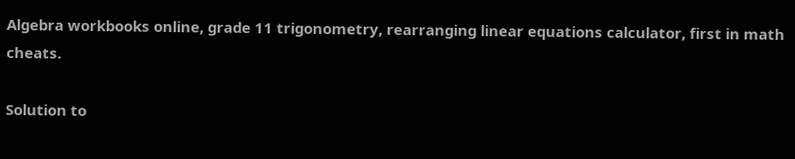Algebra workbooks online, grade 11 trigonometry, rearranging linear equations calculator, first in math cheats.

Solution to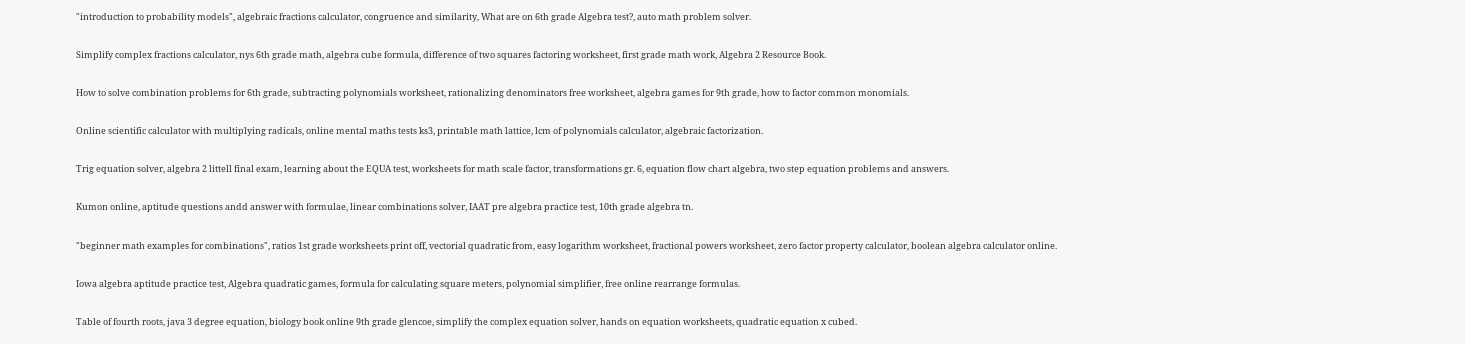"introduction to probability models", algebraic fractions calculator, congruence and similarity, What are on 6th grade Algebra test?, auto math problem solver.

Simplify complex fractions calculator, nys 6th grade math, algebra cube formula, difference of two squares factoring worksheet, first grade math work, Algebra 2 Resource Book.

How to solve combination problems for 6th grade, subtracting polynomials worksheet, rationalizing denominators free worksheet, algebra games for 9th grade, how to factor common monomials.

Online scientific calculator with multiplying radicals, online mental maths tests ks3, printable math lattice, lcm of polynomials calculator, algebraic factorization.

Trig equation solver, algebra 2 littell final exam, learning about the EQUA test, worksheets for math scale factor, transformations gr. 6, equation flow chart algebra, two step equation problems and answers.

Kumon online, aptitude questions andd answer with formulae, linear combinations solver, IAAT pre algebra practice test, 10th grade algebra tn.

"beginner math examples for combinations", ratios 1st grade worksheets print off, vectorial quadratic from, easy logarithm worksheet, fractional powers worksheet, zero factor property calculator, boolean algebra calculator online.

Iowa algebra aptitude practice test, Algebra quadratic games, formula for calculating square meters, polynomial simplifier, free online rearrange formulas.

Table of fourth roots, java 3 degree equation, biology book online 9th grade glencoe, simplify the complex equation solver, hands on equation worksheets, quadratic equation x cubed.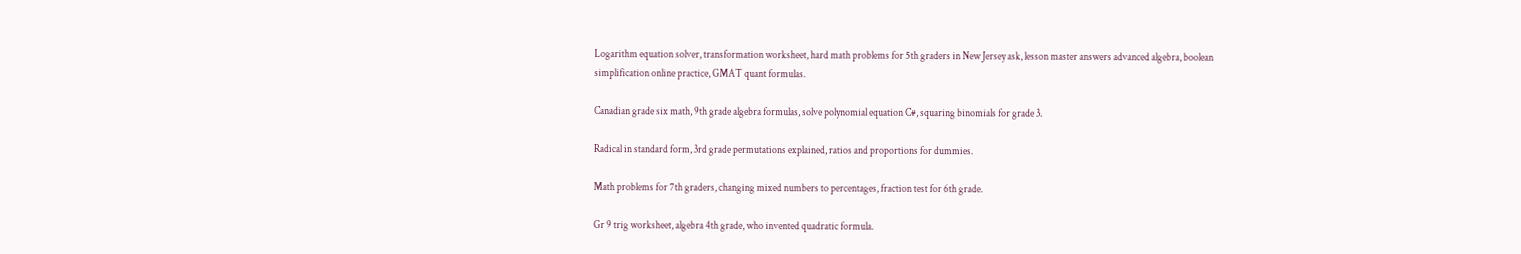Logarithm equation solver, transformation worksheet, hard math problems for 5th graders in New Jersey ask, lesson master answers advanced algebra, boolean simplification online practice, GMAT quant formulas.

Canadian grade six math, 9th grade algebra formulas, solve polynomial equation C#, squaring binomials for grade 3.

Radical in standard form, 3rd grade permutations explained, ratios and proportions for dummies.

Math problems for 7th graders, changing mixed numbers to percentages, fraction test for 6th grade.

Gr 9 trig worksheet, algebra 4th grade, who invented quadratic formula.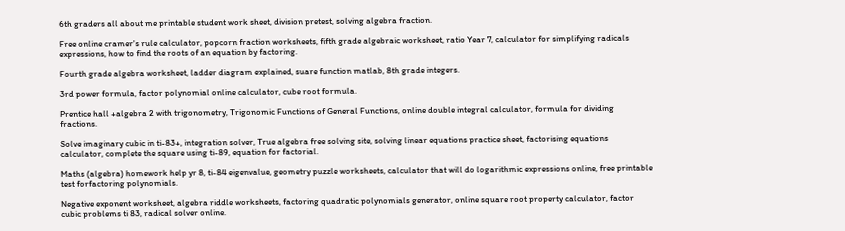6th graders all about me printable student work sheet, division pretest, solving algebra fraction.

Free online cramer's rule calculator, popcorn fraction worksheets, fifth grade algebraic worksheet, ratio Year 7, calculator for simplifying radicals expressions, how to find the roots of an equation by factoring.

Fourth grade algebra worksheet, ladder diagram explained, suare function matlab, 8th grade integers.

3rd power formula, factor polynomial online calculator, cube root formula.

Prentice hall +algebra 2 with trigonometry, Trigonomic Functions of General Functions, online double integral calculator, formula for dividing fractions.

Solve imaginary cubic in ti-83+, integration solver, True algebra free solving site, solving linear equations practice sheet, factorising equations calculator, complete the square using ti-89, equation for factorial.

Maths (algebra) homework help yr 8, ti-84 eigenvalue, geometry puzzle worksheets, calculator that will do logarithmic expressions online, free printable test forfactoring polynomials.

Negative exponent worksheet, algebra riddle worksheets, factoring quadratic polynomials generator, online square root property calculator, factor cubic problems ti 83, radical solver online.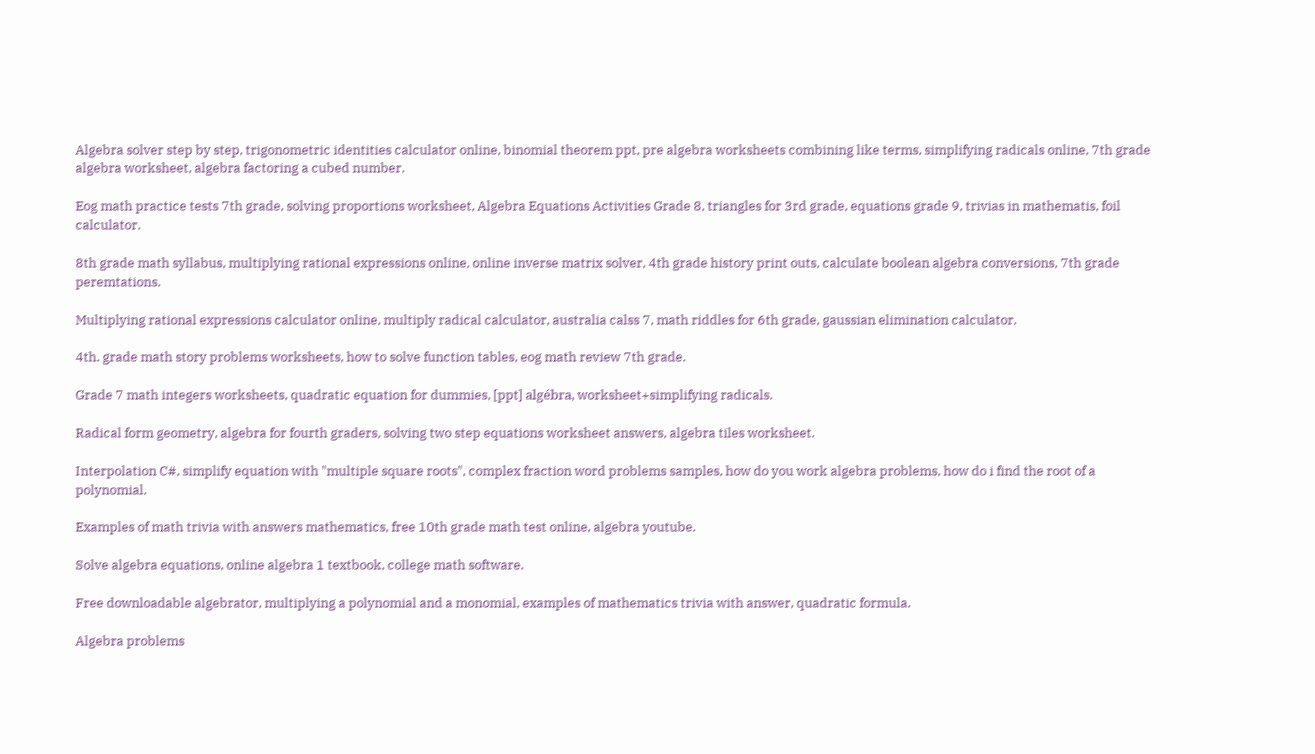Algebra solver step by step, trigonometric identities calculator online, binomial theorem ppt, pre algebra worksheets combining like terms, simplifying radicals online, 7th grade algebra worksheet, algebra factoring a cubed number.

Eog math practice tests 7th grade, solving proportions worksheet, Algebra Equations Activities Grade 8, triangles for 3rd grade, equations grade 9, trivias in mathematis, foil calculator.

8th grade math syllabus, multiplying rational expressions online, online inverse matrix solver, 4th grade history print outs, calculate boolean algebra conversions, 7th grade peremtations.

Multiplying rational expressions calculator online, multiply radical calculator, australia calss 7, math riddles for 6th grade, gaussian elimination calculator.

4th. grade math story problems worksheets, how to solve function tables, eog math review 7th grade.

Grade 7 math integers worksheets, quadratic equation for dummies, [ppt] algébra, worksheet+simplifying radicals.

Radical form geometry, algebra for fourth graders, solving two step equations worksheet answers, algebra tiles worksheet.

Interpolation C#, simplify equation with "multiple square roots", complex fraction word problems samples, how do you work algebra problems, how do i find the root of a polynomial.

Examples of math trivia with answers mathematics, free 10th grade math test online, algebra youtube.

Solve algebra equations, online algebra 1 textbook, college math software.

Free downloadable algebrator, multiplying a polynomial and a monomial, examples of mathematics trivia with answer, quadratic formula.

Algebra problems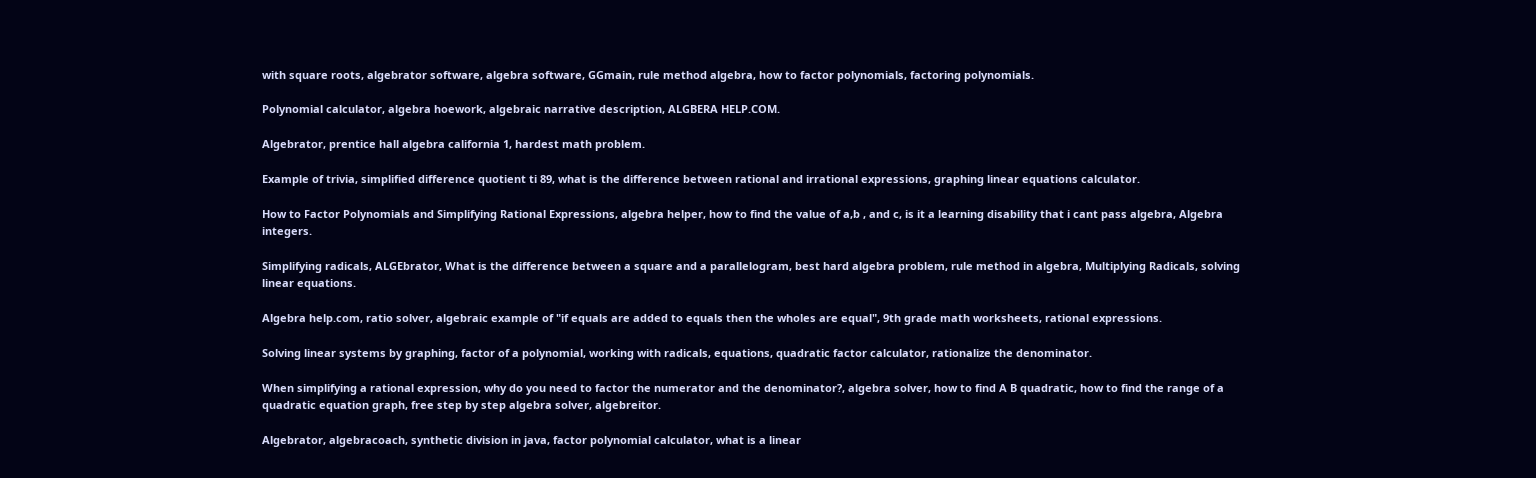with square roots, algebrator software, algebra software, GGmain, rule method algebra, how to factor polynomials, factoring polynomials.

Polynomial calculator, algebra hoework, algebraic narrative description, ALGBERA HELP.COM.

Algebrator, prentice hall algebra california 1, hardest math problem.

Example of trivia, simplified difference quotient ti 89, what is the difference between rational and irrational expressions, graphing linear equations calculator.

How to Factor Polynomials and Simplifying Rational Expressions, algebra helper, how to find the value of a,b , and c, is it a learning disability that i cant pass algebra, Algebra integers.

Simplifying radicals, ALGEbrator, What is the difference between a square and a parallelogram, best hard algebra problem, rule method in algebra, Multiplying Radicals, solving linear equations.

Algebra help.com, ratio solver, algebraic example of "if equals are added to equals then the wholes are equal", 9th grade math worksheets, rational expressions.

Solving linear systems by graphing, factor of a polynomial, working with radicals, equations, quadratic factor calculator, rationalize the denominator.

When simplifying a rational expression, why do you need to factor the numerator and the denominator?, algebra solver, how to find A B quadratic, how to find the range of a quadratic equation graph, free step by step algebra solver, algebreitor.

Algebrator, algebracoach, synthetic division in java, factor polynomial calculator, what is a linear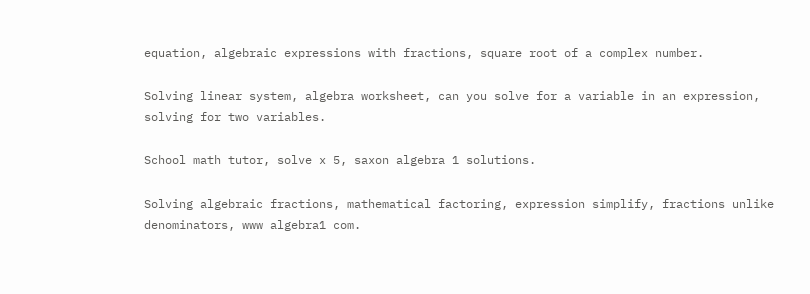equation, algebraic expressions with fractions, square root of a complex number.

Solving linear system, algebra worksheet, can you solve for a variable in an expression, solving for two variables.

School math tutor, solve x 5, saxon algebra 1 solutions.

Solving algebraic fractions, mathematical factoring, expression simplify, fractions unlike denominators, www algebra1 com.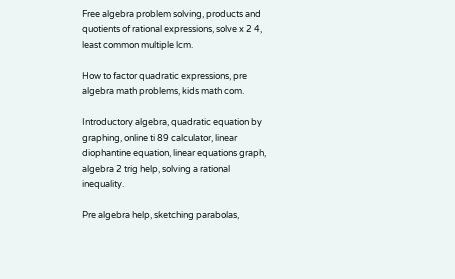Free algebra problem solving, products and quotients of rational expressions, solve x 2 4, least common multiple lcm.

How to factor quadratic expressions, pre algebra math problems, kids math com.

Introductory algebra, quadratic equation by graphing, online ti 89 calculator, linear diophantine equation, linear equations graph, algebra 2 trig help, solving a rational inequality.

Pre algebra help, sketching parabolas,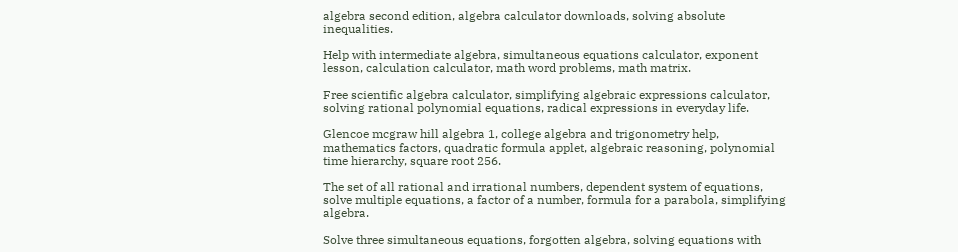algebra second edition, algebra calculator downloads, solving absolute inequalities.

Help with intermediate algebra, simultaneous equations calculator, exponent lesson, calculation calculator, math word problems, math matrix.

Free scientific algebra calculator, simplifying algebraic expressions calculator, solving rational polynomial equations, radical expressions in everyday life.

Glencoe mcgraw hill algebra 1, college algebra and trigonometry help, mathematics factors, quadratic formula applet, algebraic reasoning, polynomial time hierarchy, square root 256.

The set of all rational and irrational numbers, dependent system of equations, solve multiple equations, a factor of a number, formula for a parabola, simplifying algebra.

Solve three simultaneous equations, forgotten algebra, solving equations with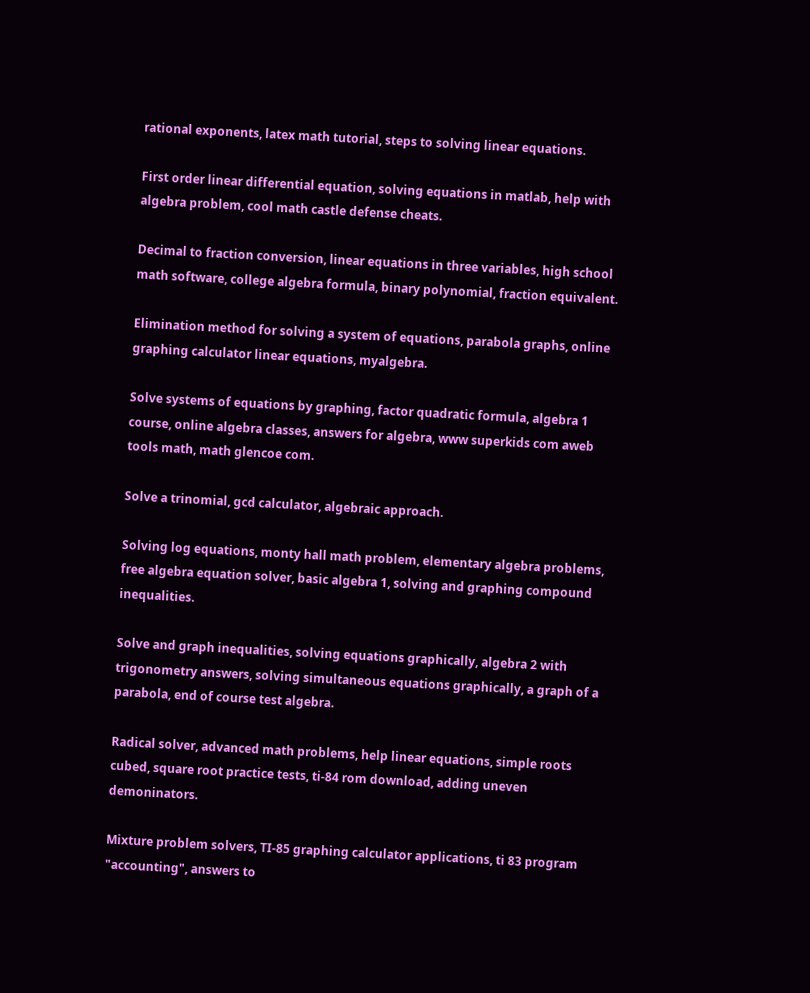rational exponents, latex math tutorial, steps to solving linear equations.

First order linear differential equation, solving equations in matlab, help with algebra problem, cool math castle defense cheats.

Decimal to fraction conversion, linear equations in three variables, high school math software, college algebra formula, binary polynomial, fraction equivalent.

Elimination method for solving a system of equations, parabola graphs, online graphing calculator linear equations, myalgebra.

Solve systems of equations by graphing, factor quadratic formula, algebra 1 course, online algebra classes, answers for algebra, www superkids com aweb tools math, math glencoe com.

Solve a trinomial, gcd calculator, algebraic approach.

Solving log equations, monty hall math problem, elementary algebra problems, free algebra equation solver, basic algebra 1, solving and graphing compound inequalities.

Solve and graph inequalities, solving equations graphically, algebra 2 with trigonometry answers, solving simultaneous equations graphically, a graph of a parabola, end of course test algebra.

Radical solver, advanced math problems, help linear equations, simple roots cubed, square root practice tests, ti-84 rom download, adding uneven demoninators.

Mixture problem solvers, TI-85 graphing calculator applications, ti 83 program "accounting", answers to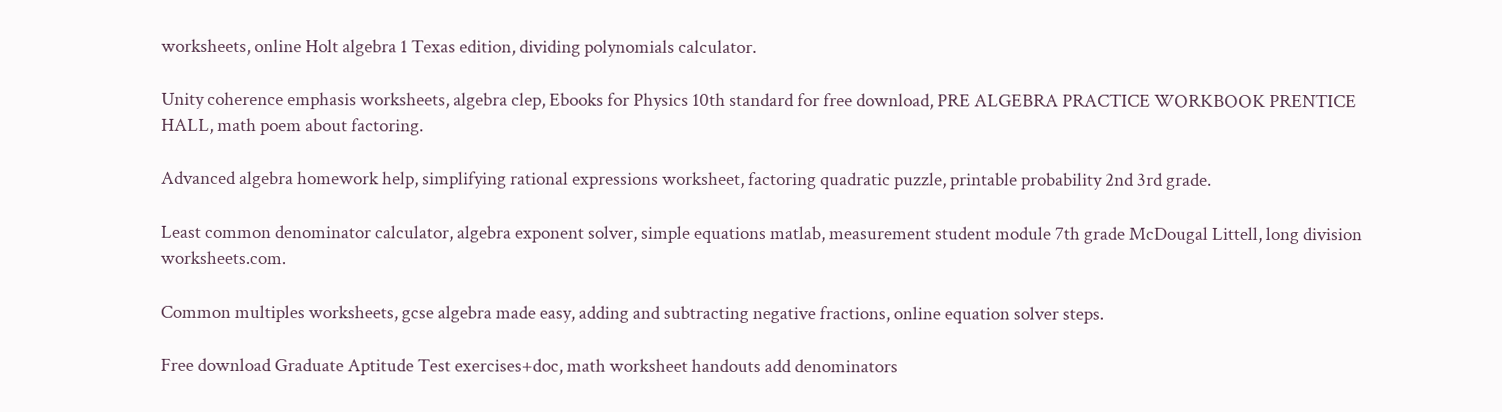worksheets, online Holt algebra 1 Texas edition, dividing polynomials calculator.

Unity coherence emphasis worksheets, algebra clep, Ebooks for Physics 10th standard for free download, PRE ALGEBRA PRACTICE WORKBOOK PRENTICE HALL, math poem about factoring.

Advanced algebra homework help, simplifying rational expressions worksheet, factoring quadratic puzzle, printable probability 2nd 3rd grade.

Least common denominator calculator, algebra exponent solver, simple equations matlab, measurement student module 7th grade McDougal Littell, long division worksheets.com.

Common multiples worksheets, gcse algebra made easy, adding and subtracting negative fractions, online equation solver steps.

Free download Graduate Aptitude Test exercises+doc, math worksheet handouts add denominators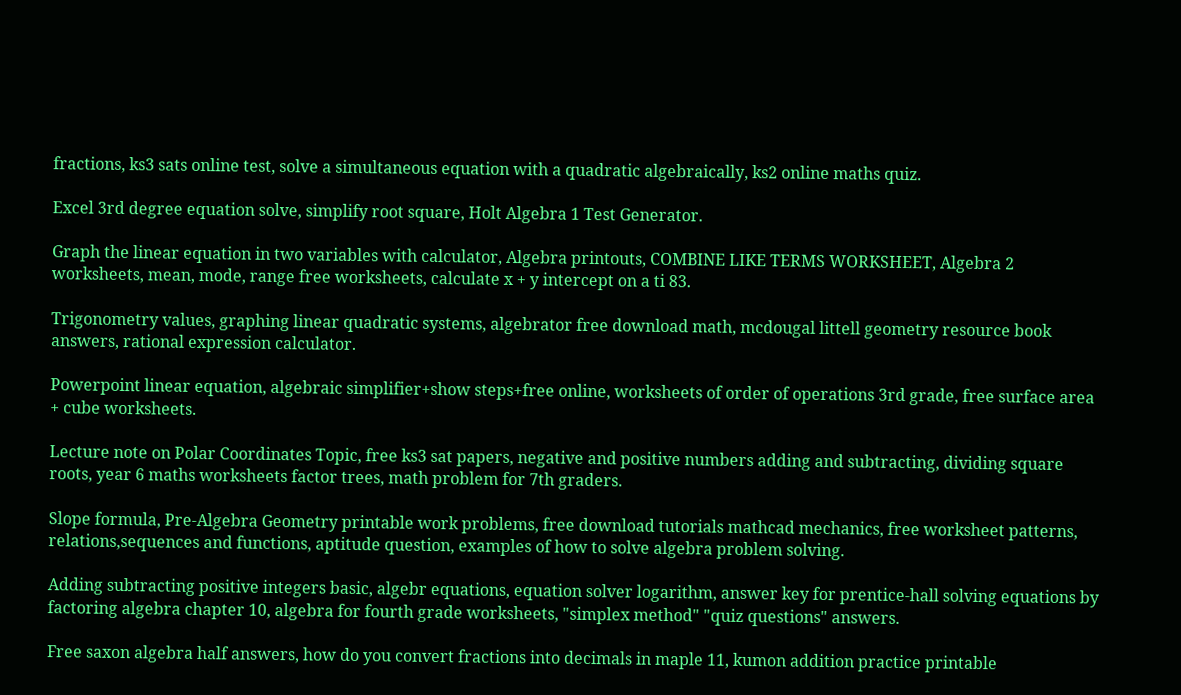fractions, ks3 sats online test, solve a simultaneous equation with a quadratic algebraically, ks2 online maths quiz.

Excel 3rd degree equation solve, simplify root square, Holt Algebra 1 Test Generator.

Graph the linear equation in two variables with calculator, Algebra printouts, COMBINE LIKE TERMS WORKSHEET, Algebra 2 worksheets, mean, mode, range free worksheets, calculate x + y intercept on a ti 83.

Trigonometry values, graphing linear quadratic systems, algebrator free download math, mcdougal littell geometry resource book answers, rational expression calculator.

Powerpoint linear equation, algebraic simplifier+show steps+free online, worksheets of order of operations 3rd grade, free surface area + cube worksheets.

Lecture note on Polar Coordinates Topic, free ks3 sat papers, negative and positive numbers adding and subtracting, dividing square roots, year 6 maths worksheets factor trees, math problem for 7th graders.

Slope formula, Pre-Algebra Geometry printable work problems, free download tutorials mathcad mechanics, free worksheet patterns, relations,sequences and functions, aptitude question, examples of how to solve algebra problem solving.

Adding subtracting positive integers basic, algebr equations, equation solver logarithm, answer key for prentice-hall solving equations by factoring algebra chapter 10, algebra for fourth grade worksheets, "simplex method" "quiz questions" answers.

Free saxon algebra half answers, how do you convert fractions into decimals in maple 11, kumon addition practice printable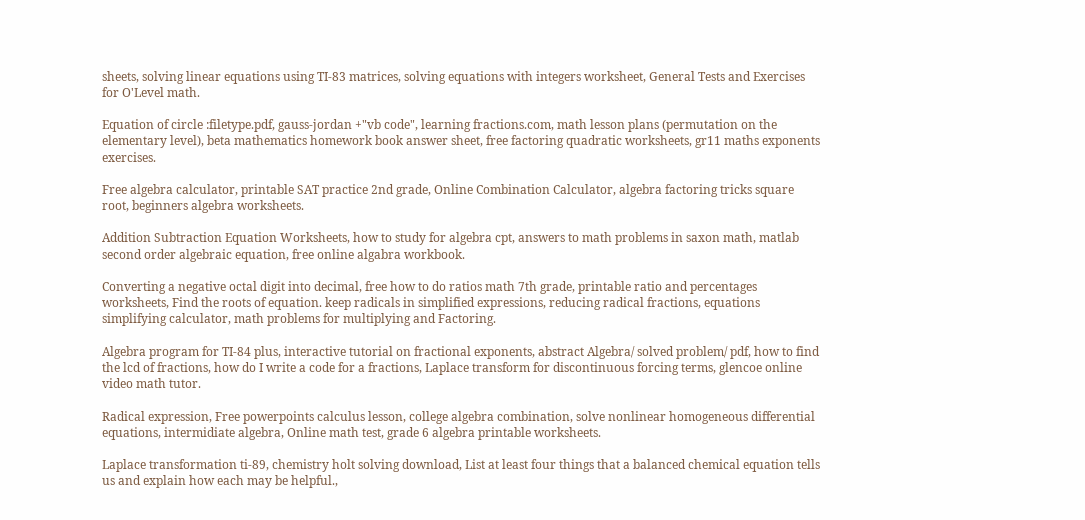sheets, solving linear equations using TI-83 matrices, solving equations with integers worksheet, General Tests and Exercises for O'Level math.

Equation of circle :filetype.pdf, gauss-jordan +"vb code", learning fractions.com, math lesson plans (permutation on the elementary level), beta mathematics homework book answer sheet, free factoring quadratic worksheets, gr11 maths exponents exercises.

Free algebra calculator, printable SAT practice 2nd grade, Online Combination Calculator, algebra factoring tricks square root, beginners algebra worksheets.

Addition Subtraction Equation Worksheets, how to study for algebra cpt, answers to math problems in saxon math, matlab second order algebraic equation, free online algabra workbook.

Converting a negative octal digit into decimal, free how to do ratios math 7th grade, printable ratio and percentages worksheets, Find the roots of equation. keep radicals in simplified expressions, reducing radical fractions, equations simplifying calculator, math problems for multiplying and Factoring.

Algebra program for TI-84 plus, interactive tutorial on fractional exponents, abstract Algebra/ solved problem/ pdf, how to find the lcd of fractions, how do I write a code for a fractions, Laplace transform for discontinuous forcing terms, glencoe online video math tutor.

Radical expression, Free powerpoints calculus lesson, college algebra combination, solve nonlinear homogeneous differential equations, intermidiate algebra, Online math test, grade 6 algebra printable worksheets.

Laplace transformation ti-89, chemistry holt solving download, List at least four things that a balanced chemical equation tells us and explain how each may be helpful.,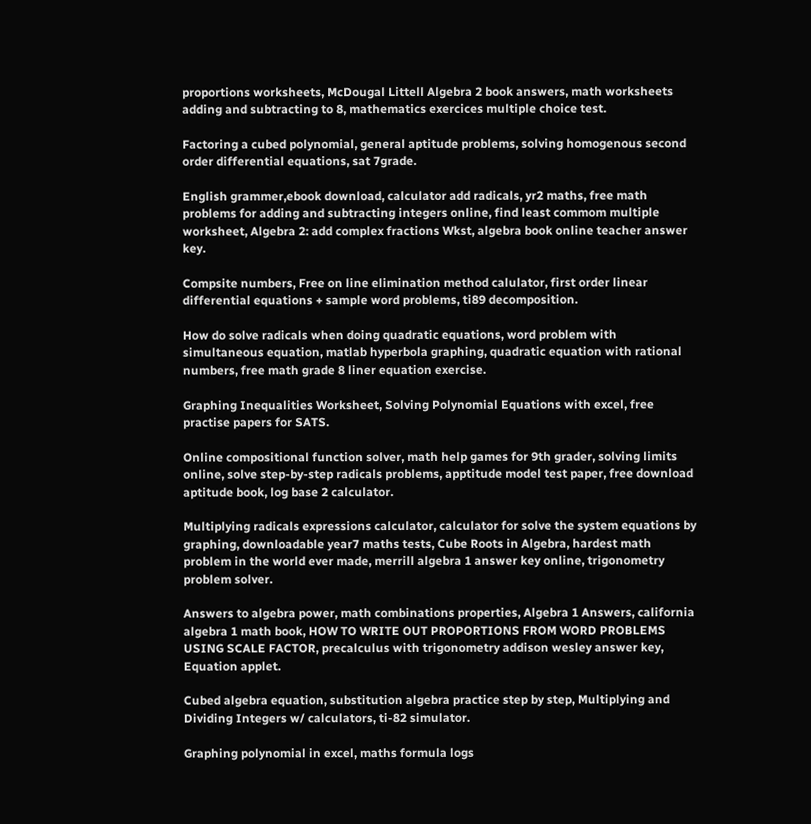proportions worksheets, McDougal Littell Algebra 2 book answers, math worksheets adding and subtracting to 8, mathematics exercices multiple choice test.

Factoring a cubed polynomial, general aptitude problems, solving homogenous second order differential equations, sat 7grade.

English grammer,ebook download, calculator add radicals, yr2 maths, free math problems for adding and subtracting integers online, find least commom multiple worksheet, Algebra 2: add complex fractions Wkst, algebra book online teacher answer key.

Compsite numbers, Free on line elimination method calulator, first order linear differential equations + sample word problems, ti89 decomposition.

How do solve radicals when doing quadratic equations, word problem with simultaneous equation, matlab hyperbola graphing, quadratic equation with rational numbers, free math grade 8 liner equation exercise.

Graphing Inequalities Worksheet, Solving Polynomial Equations with excel, free practise papers for SATS.

Online compositional function solver, math help games for 9th grader, solving limits online, solve step-by-step radicals problems, apptitude model test paper, free download aptitude book, log base 2 calculator.

Multiplying radicals expressions calculator, calculator for solve the system equations by graphing, downloadable year7 maths tests, Cube Roots in Algebra, hardest math problem in the world ever made, merrill algebra 1 answer key online, trigonometry problem solver.

Answers to algebra power, math combinations properties, Algebra 1 Answers, california algebra 1 math book, HOW TO WRITE OUT PROPORTIONS FROM WORD PROBLEMS USING SCALE FACTOR, precalculus with trigonometry addison wesley answer key, Equation applet.

Cubed algebra equation, substitution algebra practice step by step, Multiplying and Dividing Integers w/ calculators, ti-82 simulator.

Graphing polynomial in excel, maths formula logs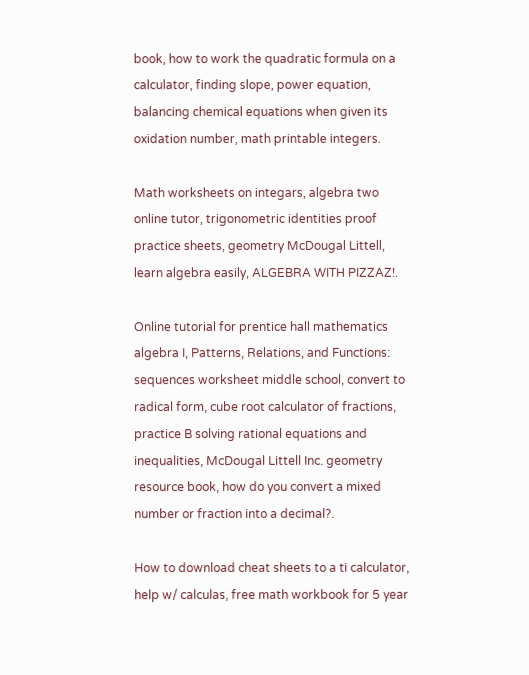book, how to work the quadratic formula on a calculator, finding slope, power equation, balancing chemical equations when given its oxidation number, math printable integers.

Math worksheets on integars, algebra two online tutor, trigonometric identities proof practice sheets, geometry McDougal Littell, learn algebra easily, ALGEBRA WITH PIZZAZ!.

Online tutorial for prentice hall mathematics algebra I, Patterns, Relations, and Functions: sequences worksheet middle school, convert to radical form, cube root calculator of fractions, practice B solving rational equations and inequalities, McDougal Littell Inc. geometry resource book, how do you convert a mixed number or fraction into a decimal?.

How to download cheat sheets to a ti calculator, help w/ calculas, free math workbook for 5 year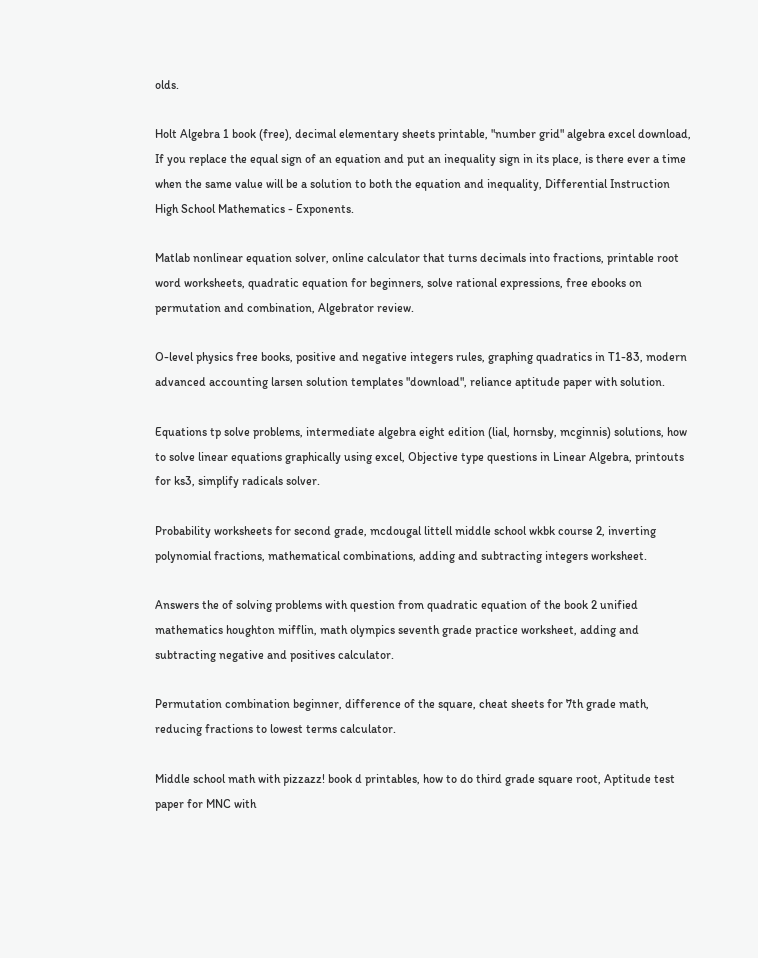olds.

Holt Algebra 1 book (free), decimal elementary sheets printable, "number grid" algebra excel download, If you replace the equal sign of an equation and put an inequality sign in its place, is there ever a time when the same value will be a solution to both the equation and inequality, Differential Instruction High School Mathematics - Exponents.

Matlab nonlinear equation solver, online calculator that turns decimals into fractions, printable root word worksheets, quadratic equation for beginners, solve rational expressions, free ebooks on permutation and combination, Algebrator review.

O-level physics free books, positive and negative integers rules, graphing quadratics in T1-83, modern advanced accounting larsen solution templates "download", reliance aptitude paper with solution.

Equations tp solve problems, intermediate algebra eight edition (lial, hornsby, mcginnis) solutions, how to solve linear equations graphically using excel, Objective type questions in Linear Algebra, printouts for ks3, simplify radicals solver.

Probability worksheets for second grade, mcdougal littell middle school wkbk course 2, inverting polynomial fractions, mathematical combinations, adding and subtracting integers worksheet.

Answers the of solving problems with question from quadratic equation of the book 2 unified mathematics houghton mifflin, math olympics seventh grade practice worksheet, adding and subtracting negative and positives calculator.

Permutation combination beginner, difference of the square, cheat sheets for 7th grade math, reducing fractions to lowest terms calculator.

Middle school math with pizzazz! book d printables, how to do third grade square root, Aptitude test paper for MNC with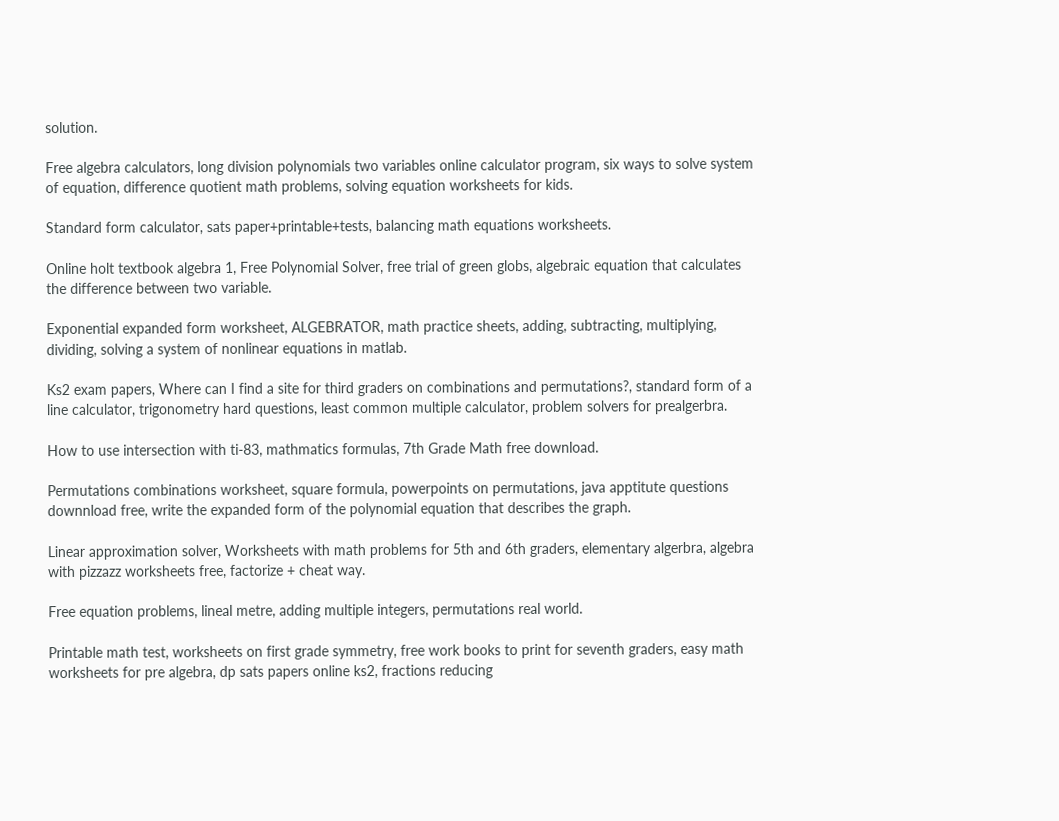solution.

Free algebra calculators, long division polynomials two variables online calculator program, six ways to solve system of equation, difference quotient math problems, solving equation worksheets for kids.

Standard form calculator, sats paper+printable+tests, balancing math equations worksheets.

Online holt textbook algebra 1, Free Polynomial Solver, free trial of green globs, algebraic equation that calculates the difference between two variable.

Exponential expanded form worksheet, ALGEBRATOR, math practice sheets, adding, subtracting, multiplying, dividing, solving a system of nonlinear equations in matlab.

Ks2 exam papers, Where can I find a site for third graders on combinations and permutations?, standard form of a line calculator, trigonometry hard questions, least common multiple calculator, problem solvers for prealgerbra.

How to use intersection with ti-83, mathmatics formulas, 7th Grade Math free download.

Permutations combinations worksheet, square formula, powerpoints on permutations, java apptitute questions downnload free, write the expanded form of the polynomial equation that describes the graph.

Linear approximation solver, Worksheets with math problems for 5th and 6th graders, elementary algerbra, algebra with pizzazz worksheets free, factorize + cheat way.

Free equation problems, lineal metre, adding multiple integers, permutations real world.

Printable math test, worksheets on first grade symmetry, free work books to print for seventh graders, easy math worksheets for pre algebra, dp sats papers online ks2, fractions reducing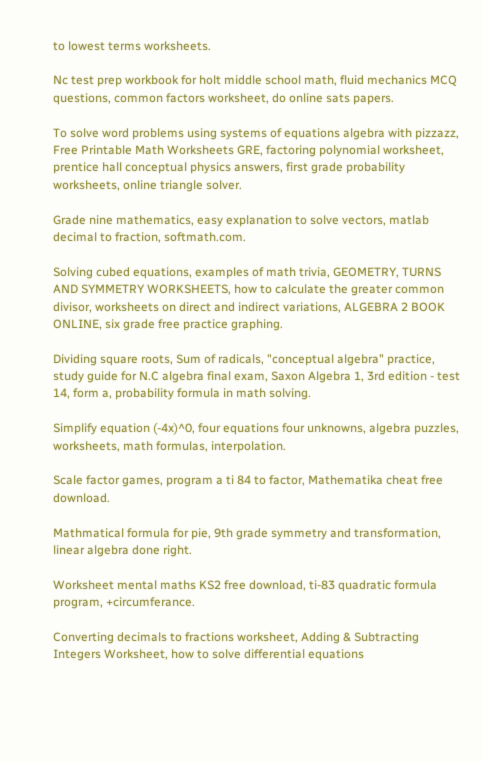to lowest terms worksheets.

Nc test prep workbook for holt middle school math, fluid mechanics MCQ questions, common factors worksheet, do online sats papers.

To solve word problems using systems of equations algebra with pizzazz, Free Printable Math Worksheets GRE, factoring polynomial worksheet, prentice hall conceptual physics answers, first grade probability worksheets, online triangle solver.

Grade nine mathematics, easy explanation to solve vectors, matlab decimal to fraction, softmath.com.

Solving cubed equations, examples of math trivia, GEOMETRY, TURNS AND SYMMETRY WORKSHEETS, how to calculate the greater common divisor, worksheets on direct and indirect variations, ALGEBRA 2 BOOK ONLINE, six grade free practice graphing.

Dividing square roots, Sum of radicals, "conceptual algebra" practice, study guide for N.C algebra final exam, Saxon Algebra 1, 3rd edition - test 14, form a, probability formula in math solving.

Simplify equation (-4x)^0, four equations four unknowns, algebra puzzles, worksheets, math formulas, interpolation.

Scale factor games, program a ti 84 to factor, Mathematika cheat free download.

Mathmatical formula for pie, 9th grade symmetry and transformation, linear algebra done right.

Worksheet mental maths KS2 free download, ti-83 quadratic formula program, +circumferance.

Converting decimals to fractions worksheet, Adding & Subtracting Integers Worksheet, how to solve differential equations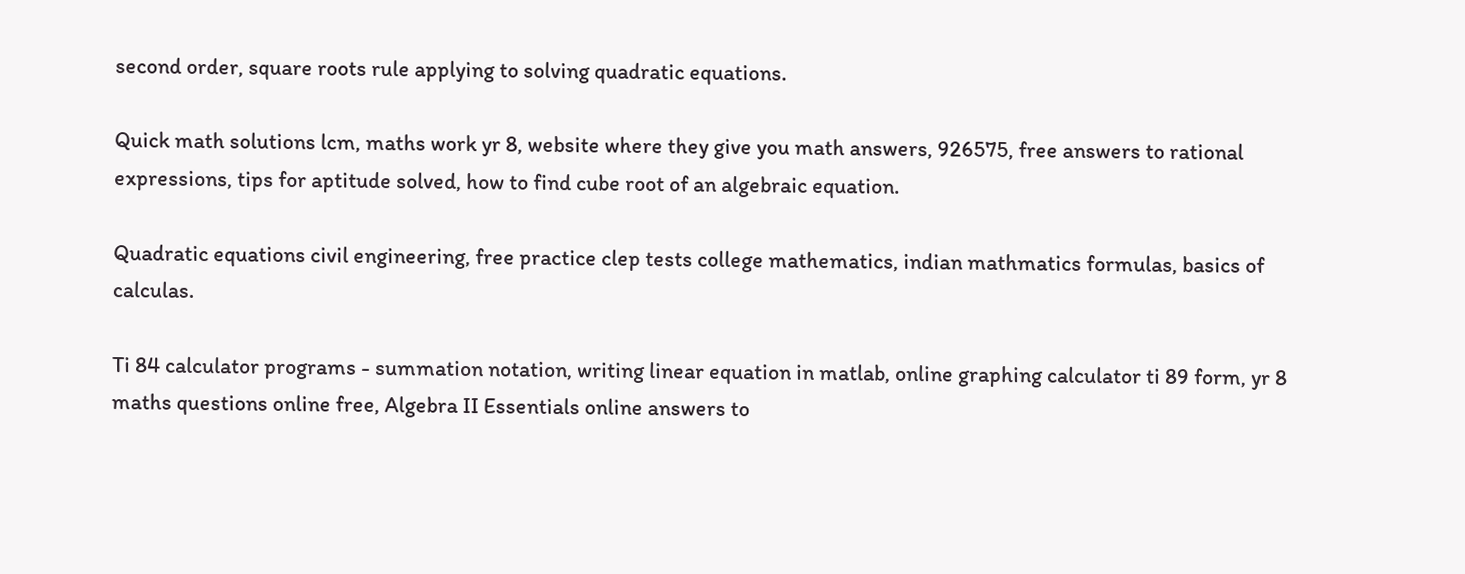second order, square roots rule applying to solving quadratic equations.

Quick math solutions lcm, maths work yr 8, website where they give you math answers, 926575, free answers to rational expressions, tips for aptitude solved, how to find cube root of an algebraic equation.

Quadratic equations civil engineering, free practice clep tests college mathematics, indian mathmatics formulas, basics of calculas.

Ti 84 calculator programs - summation notation, writing linear equation in matlab, online graphing calculator ti 89 form, yr 8 maths questions online free, Algebra II Essentials online answers to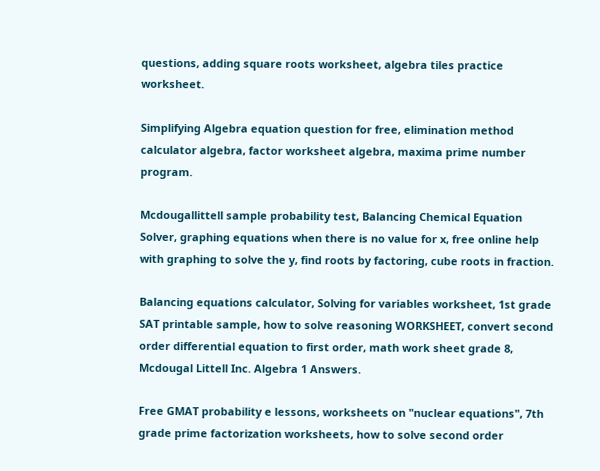questions, adding square roots worksheet, algebra tiles practice worksheet.

Simplifying Algebra equation question for free, elimination method calculator algebra, factor worksheet algebra, maxima prime number program.

Mcdougallittell sample probability test, Balancing Chemical Equation Solver, graphing equations when there is no value for x, free online help with graphing to solve the y, find roots by factoring, cube roots in fraction.

Balancing equations calculator, Solving for variables worksheet, 1st grade SAT printable sample, how to solve reasoning WORKSHEET, convert second order differential equation to first order, math work sheet grade 8, Mcdougal Littell Inc. Algebra 1 Answers.

Free GMAT probability e lessons, worksheets on "nuclear equations", 7th grade prime factorization worksheets, how to solve second order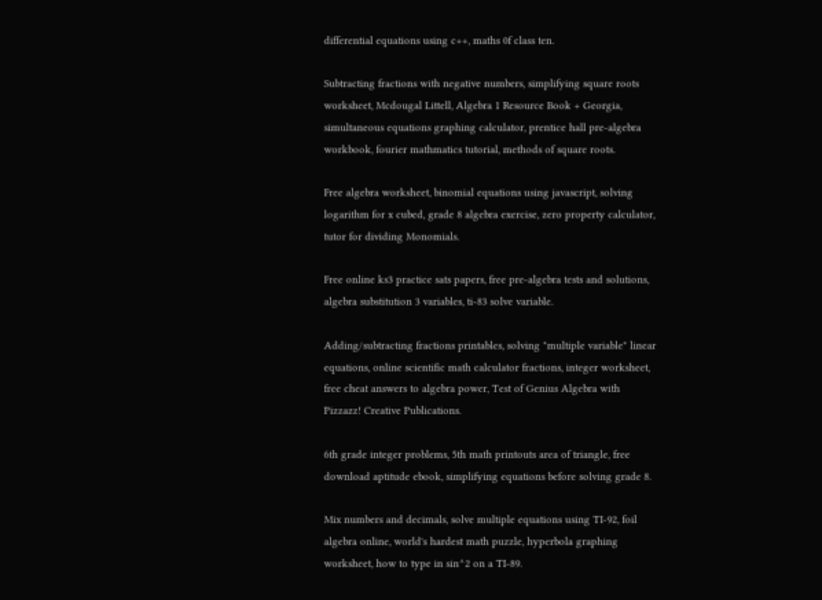differential equations using c++, maths 0f class ten.

Subtracting fractions with negative numbers, simplifying square roots worksheet, Mcdougal Littell, Algebra 1 Resource Book + Georgia, simultaneous equations graphing calculator, prentice hall pre-algebra workbook, fourier mathmatics tutorial, methods of square roots.

Free algebra worksheet, binomial equations using javascript, solving logarithm for x cubed, grade 8 algebra exercise, zero property calculator, tutor for dividing Monomials.

Free online ks3 practice sats papers, free pre-algebra tests and solutions, algebra substitution 3 variables, ti-83 solve variable.

Adding/subtracting fractions printables, solving "multiple variable" linear equations, online scientific math calculator fractions, integer worksheet, free cheat answers to algebra power, Test of Genius Algebra with Pizzazz! Creative Publications.

6th grade integer problems, 5th math printouts area of triangle, free download aptitude ebook, simplifying equations before solving grade 8.

Mix numbers and decimals, solve multiple equations using TI-92, foil algebra online, world's hardest math puzzle, hyperbola graphing worksheet, how to type in sin^2 on a TI-89.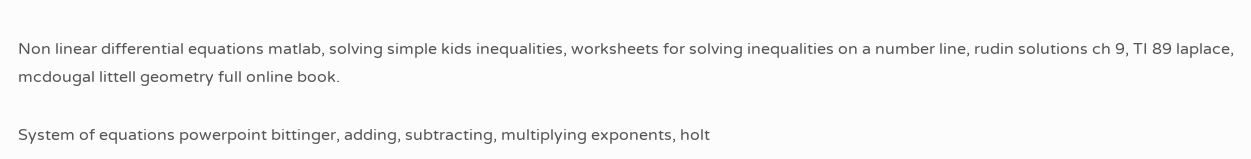Non linear differential equations matlab, solving simple kids inequalities, worksheets for solving inequalities on a number line, rudin solutions ch 9, TI 89 laplace, mcdougal littell geometry full online book.

System of equations powerpoint bittinger, adding, subtracting, multiplying exponents, holt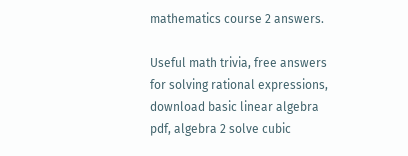mathematics course 2 answers.

Useful math trivia, free answers for solving rational expressions, download basic linear algebra pdf, algebra 2 solve cubic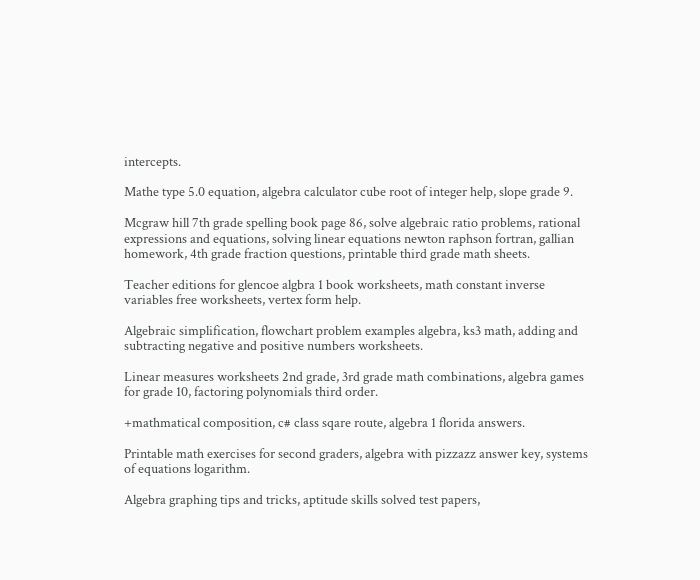intercepts.

Mathe type 5.0 equation, algebra calculator cube root of integer help, slope grade 9.

Mcgraw hill 7th grade spelling book page 86, solve algebraic ratio problems, rational expressions and equations, solving linear equations newton raphson fortran, gallian homework, 4th grade fraction questions, printable third grade math sheets.

Teacher editions for glencoe algbra 1 book worksheets, math constant inverse variables free worksheets, vertex form help.

Algebraic simplification, flowchart problem examples algebra, ks3 math, adding and subtracting negative and positive numbers worksheets.

Linear measures worksheets 2nd grade, 3rd grade math combinations, algebra games for grade 10, factoring polynomials third order.

+mathmatical composition, c# class sqare route, algebra 1 florida answers.

Printable math exercises for second graders, algebra with pizzazz answer key, systems of equations logarithm.

Algebra graphing tips and tricks, aptitude skills solved test papers,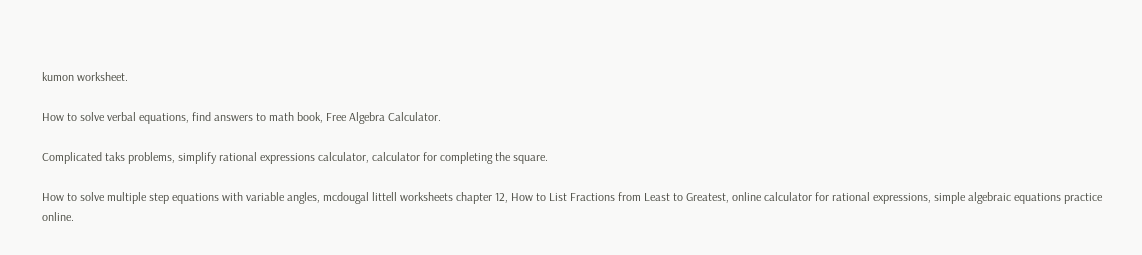kumon worksheet.

How to solve verbal equations, find answers to math book, Free Algebra Calculator.

Complicated taks problems, simplify rational expressions calculator, calculator for completing the square.

How to solve multiple step equations with variable angles, mcdougal littell worksheets chapter 12, How to List Fractions from Least to Greatest, online calculator for rational expressions, simple algebraic equations practice online.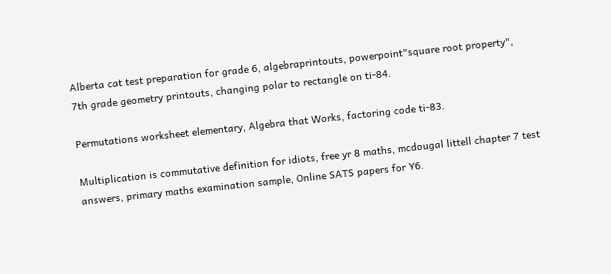Alberta cat test preparation for grade 6, algebraprintouts, powerpoint"square root property", 7th grade geometry printouts, changing polar to rectangle on ti-84.

Permutations worksheet elementary, Algebra that Works, factoring code ti-83.

Multiplication is commutative definition for idiots, free yr 8 maths, mcdougal littell chapter 7 test answers, primary maths examination sample, Online SATS papers for Y6.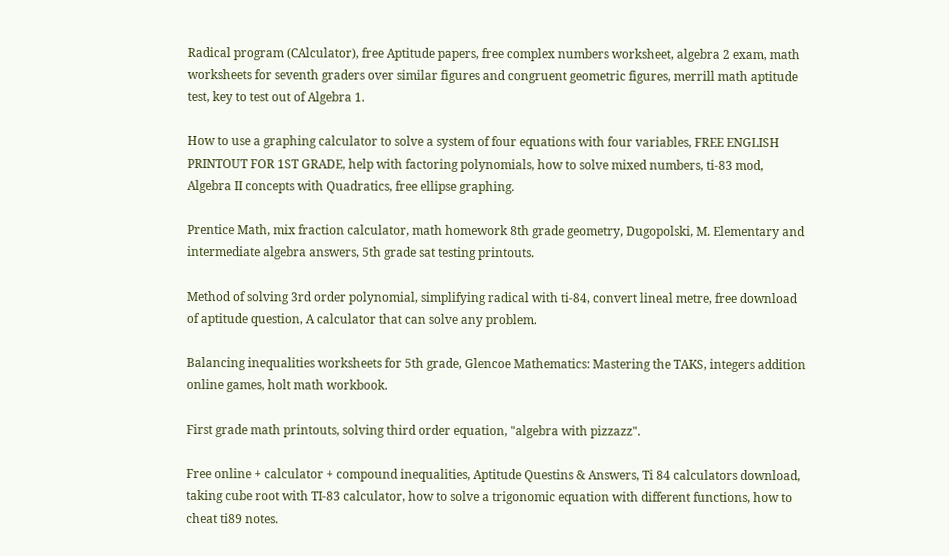Radical program (CAlculator), free Aptitude papers, free complex numbers worksheet, algebra 2 exam, math worksheets for seventh graders over similar figures and congruent geometric figures, merrill math aptitude test, key to test out of Algebra 1.

How to use a graphing calculator to solve a system of four equations with four variables, FREE ENGLISH PRINTOUT FOR 1ST GRADE, help with factoring polynomials, how to solve mixed numbers, ti-83 mod, Algebra II concepts with Quadratics, free ellipse graphing.

Prentice Math, mix fraction calculator, math homework 8th grade geometry, Dugopolski, M. Elementary and intermediate algebra answers, 5th grade sat testing printouts.

Method of solving 3rd order polynomial, simplifying radical with ti-84, convert lineal metre, free download of aptitude question, A calculator that can solve any problem.

Balancing inequalities worksheets for 5th grade, Glencoe Mathematics: Mastering the TAKS, integers addition online games, holt math workbook.

First grade math printouts, solving third order equation, "algebra with pizzazz".

Free online + calculator + compound inequalities, Aptitude Questins & Answers, Ti 84 calculators download, taking cube root with TI-83 calculator, how to solve a trigonomic equation with different functions, how to cheat ti89 notes.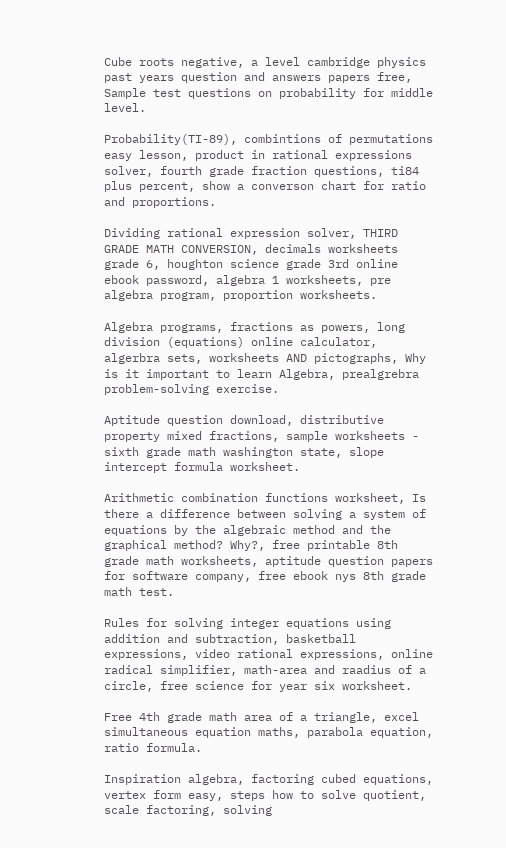Cube roots negative, a level cambridge physics past years question and answers papers free, Sample test questions on probability for middle level.

Probability(TI-89), combintions of permutations easy lesson, product in rational expressions solver, fourth grade fraction questions, ti84 plus percent, show a converson chart for ratio and proportions.

Dividing rational expression solver, THIRD GRADE MATH CONVERSION, decimals worksheets grade 6, houghton science grade 3rd online ebook password, algebra 1 worksheets, pre algebra program, proportion worksheets.

Algebra programs, fractions as powers, long division (equations) online calculator, algerbra sets, worksheets AND pictographs, Why is it important to learn Algebra, prealgrebra problem-solving exercise.

Aptitude question download, distributive property mixed fractions, sample worksheets - sixth grade math washington state, slope intercept formula worksheet.

Arithmetic combination functions worksheet, Is there a difference between solving a system of equations by the algebraic method and the graphical method? Why?, free printable 8th grade math worksheets, aptitude question papers for software company, free ebook nys 8th grade math test.

Rules for solving integer equations using addition and subtraction, basketball expressions, video rational expressions, online radical simplifier, math-area and raadius of a circle, free science for year six worksheet.

Free 4th grade math area of a triangle, excel simultaneous equation maths, parabola equation, ratio formula.

Inspiration algebra, factoring cubed equations, vertex form easy, steps how to solve quotient, scale factoring, solving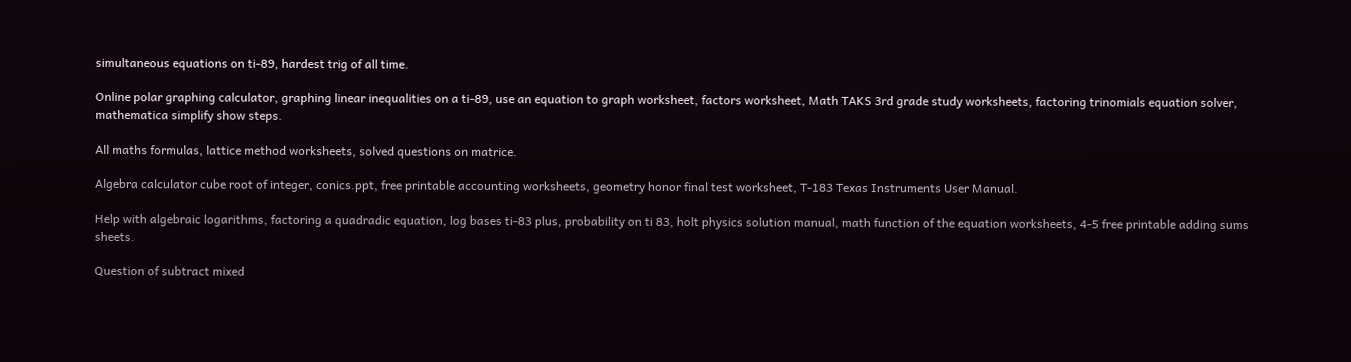simultaneous equations on ti-89, hardest trig of all time.

Online polar graphing calculator, graphing linear inequalities on a ti-89, use an equation to graph worksheet, factors worksheet, Math TAKS 3rd grade study worksheets, factoring trinomials equation solver, mathematica simplify show steps.

All maths formulas, lattice method worksheets, solved questions on matrice.

Algebra calculator cube root of integer, conics.ppt, free printable accounting worksheets, geometry honor final test worksheet, T-183 Texas Instruments User Manual.

Help with algebraic logarithms, factoring a quadradic equation, log bases ti-83 plus, probability on ti 83, holt physics solution manual, math function of the equation worksheets, 4-5 free printable adding sums sheets.

Question of subtract mixed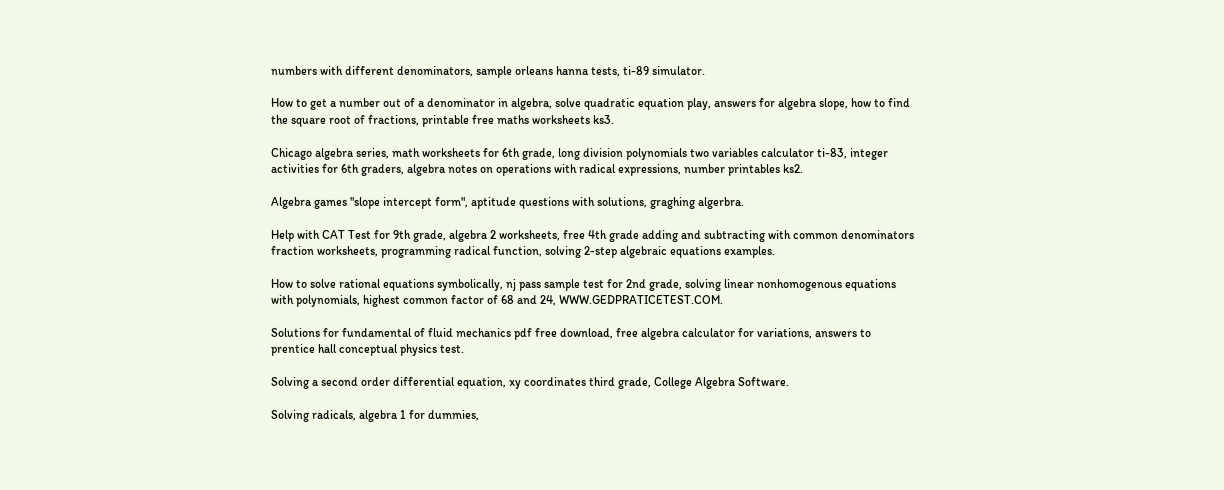numbers with different denominators, sample orleans hanna tests, ti-89 simulator.

How to get a number out of a denominator in algebra, solve quadratic equation play, answers for algebra slope, how to find the square root of fractions, printable free maths worksheets ks3.

Chicago algebra series, math worksheets for 6th grade, long division polynomials two variables calculator ti-83, integer activities for 6th graders, algebra notes on operations with radical expressions, number printables ks2.

Algebra games "slope intercept form", aptitude questions with solutions, graghing algerbra.

Help with CAT Test for 9th grade, algebra 2 worksheets, free 4th grade adding and subtracting with common denominators fraction worksheets, programming radical function, solving 2-step algebraic equations examples.

How to solve rational equations symbolically, nj pass sample test for 2nd grade, solving linear nonhomogenous equations with polynomials, highest common factor of 68 and 24, WWW.GEDPRATICETEST.COM.

Solutions for fundamental of fluid mechanics pdf free download, free algebra calculator for variations, answers to prentice hall conceptual physics test.

Solving a second order differential equation, xy coordinates third grade, College Algebra Software.

Solving radicals, algebra 1 for dummies,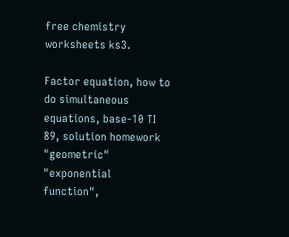free chemistry worksheets ks3.

Factor equation, how to do simultaneous equations, base-10 TI 89, solution homework "geometric" "exponential function",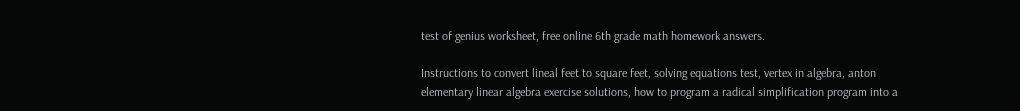test of genius worksheet, free online 6th grade math homework answers.

Instructions to convert lineal feet to square feet, solving equations test, vertex in algebra, anton elementary linear algebra exercise solutions, how to program a radical simplification program into a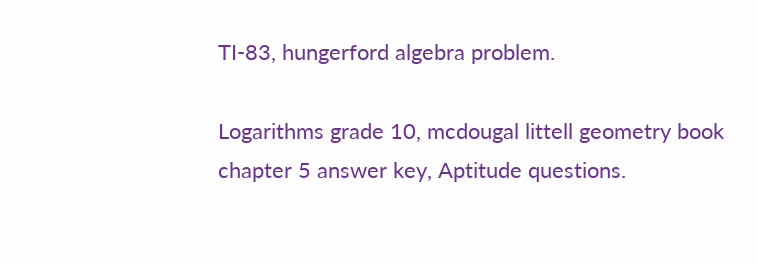TI-83, hungerford algebra problem.

Logarithms grade 10, mcdougal littell geometry book chapter 5 answer key, Aptitude questions.